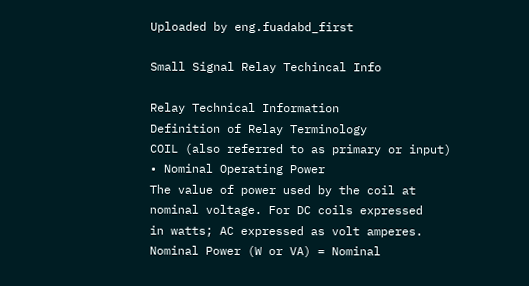Uploaded by eng.fuadabd_first

Small Signal Relay Techincal Info

Relay Technical Information
Definition of Relay Terminology
COIL (also referred to as primary or input)
• Nominal Operating Power
The value of power used by the coil at
nominal voltage. For DC coils expressed
in watts; AC expressed as volt amperes.
Nominal Power (W or VA) = Nominal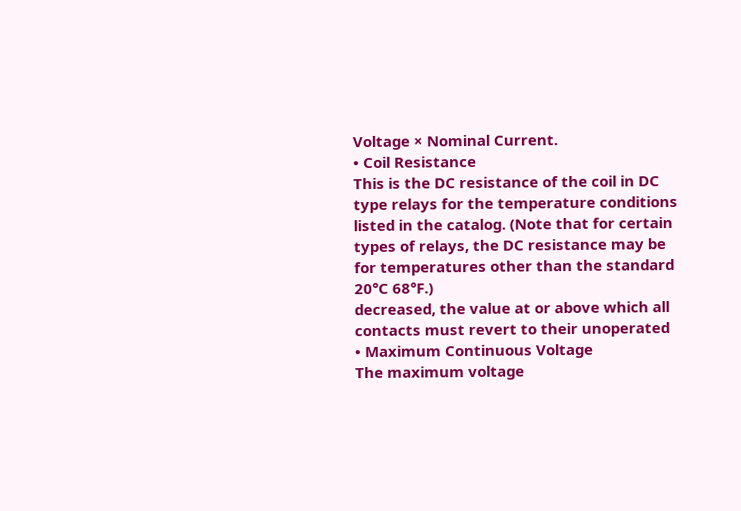Voltage × Nominal Current.
• Coil Resistance
This is the DC resistance of the coil in DC
type relays for the temperature conditions
listed in the catalog. (Note that for certain
types of relays, the DC resistance may be
for temperatures other than the standard
20°C 68°F.)
decreased, the value at or above which all
contacts must revert to their unoperated
• Maximum Continuous Voltage
The maximum voltage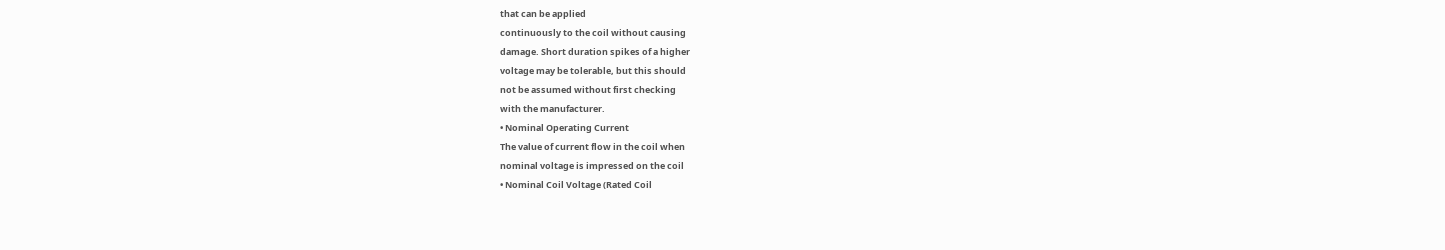that can be applied
continuously to the coil without causing
damage. Short duration spikes of a higher
voltage may be tolerable, but this should
not be assumed without first checking
with the manufacturer.
• Nominal Operating Current
The value of current flow in the coil when
nominal voltage is impressed on the coil
• Nominal Coil Voltage (Rated Coil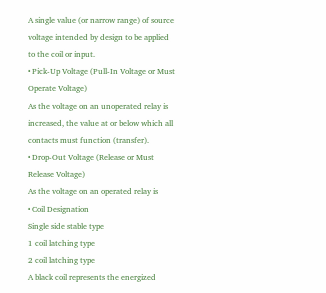A single value (or narrow range) of source
voltage intended by design to be applied
to the coil or input.
• Pick-Up Voltage (Pull-In Voltage or Must
Operate Voltage)
As the voltage on an unoperated relay is
increased, the value at or below which all
contacts must function (transfer).
• Drop-Out Voltage (Release or Must
Release Voltage)
As the voltage on an operated relay is
• Coil Designation
Single side stable type
1 coil latching type
2 coil latching type
A black coil represents the energized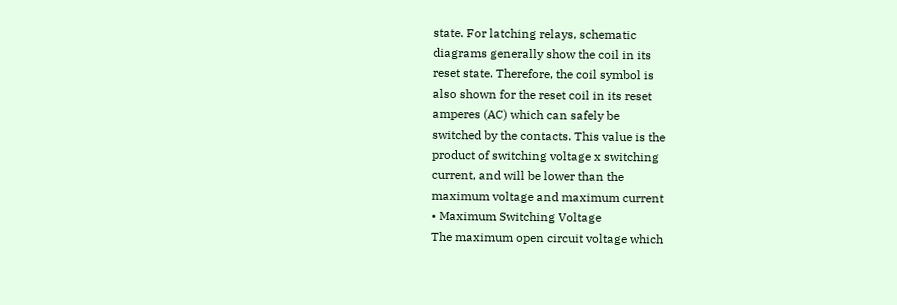state. For latching relays, schematic
diagrams generally show the coil in its
reset state. Therefore, the coil symbol is
also shown for the reset coil in its reset
amperes (AC) which can safely be
switched by the contacts. This value is the
product of switching voltage x switching
current, and will be lower than the
maximum voltage and maximum current
• Maximum Switching Voltage
The maximum open circuit voltage which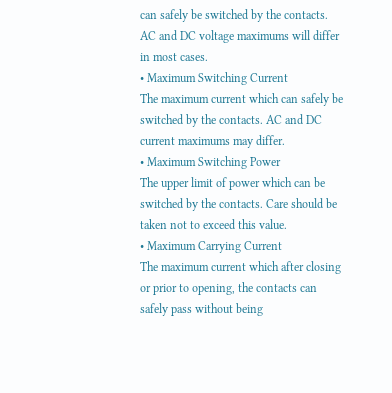can safely be switched by the contacts.
AC and DC voltage maximums will differ
in most cases.
• Maximum Switching Current
The maximum current which can safely be
switched by the contacts. AC and DC
current maximums may differ.
• Maximum Switching Power
The upper limit of power which can be
switched by the contacts. Care should be
taken not to exceed this value.
• Maximum Carrying Current
The maximum current which after closing
or prior to opening, the contacts can
safely pass without being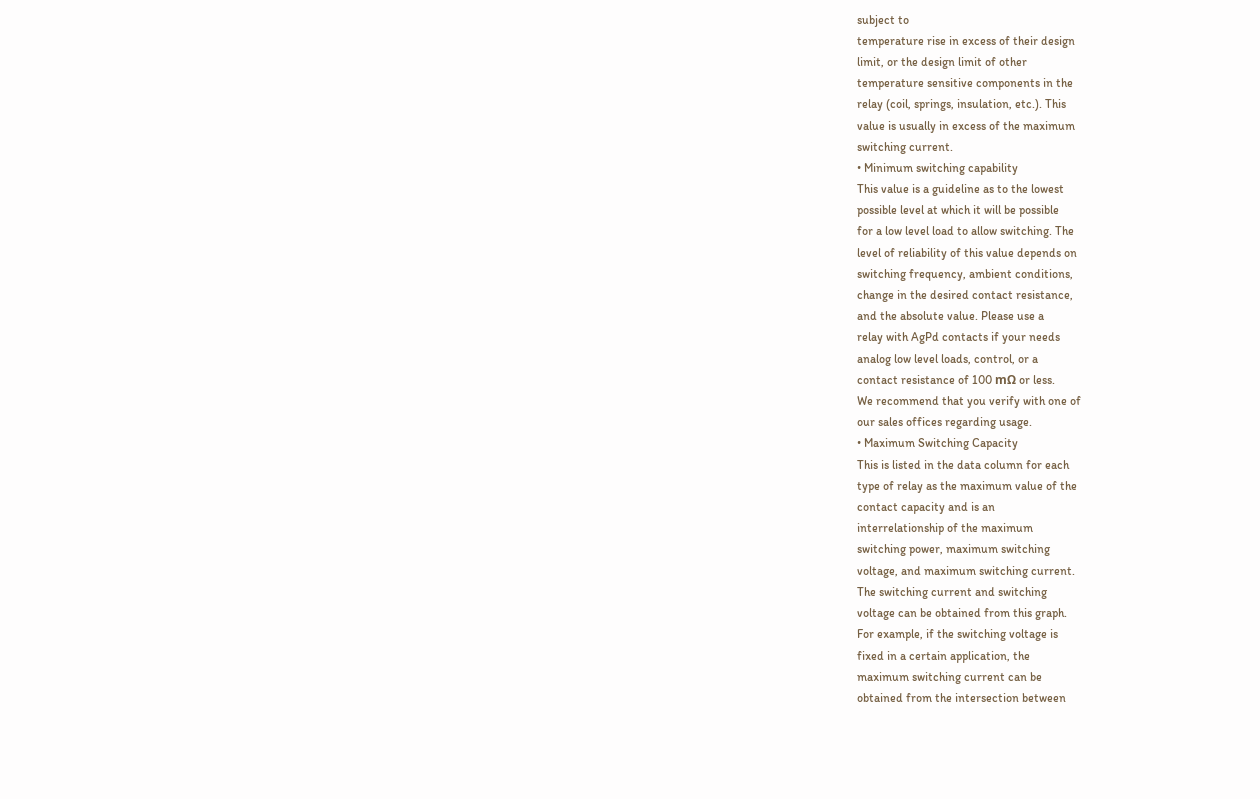subject to
temperature rise in excess of their design
limit, or the design limit of other
temperature sensitive components in the
relay (coil, springs, insulation, etc.). This
value is usually in excess of the maximum
switching current.
• Minimum switching capability
This value is a guideline as to the lowest
possible level at which it will be possible
for a low level load to allow switching. The
level of reliability of this value depends on
switching frequency, ambient conditions,
change in the desired contact resistance,
and the absolute value. Please use a
relay with AgPd contacts if your needs
analog low level loads, control, or a
contact resistance of 100 mΩ or less.
We recommend that you verify with one of
our sales offices regarding usage.
• Maximum Switching Capacity
This is listed in the data column for each
type of relay as the maximum value of the
contact capacity and is an
interrelationship of the maximum
switching power, maximum switching
voltage, and maximum switching current.
The switching current and switching
voltage can be obtained from this graph.
For example, if the switching voltage is
fixed in a certain application, the
maximum switching current can be
obtained from the intersection between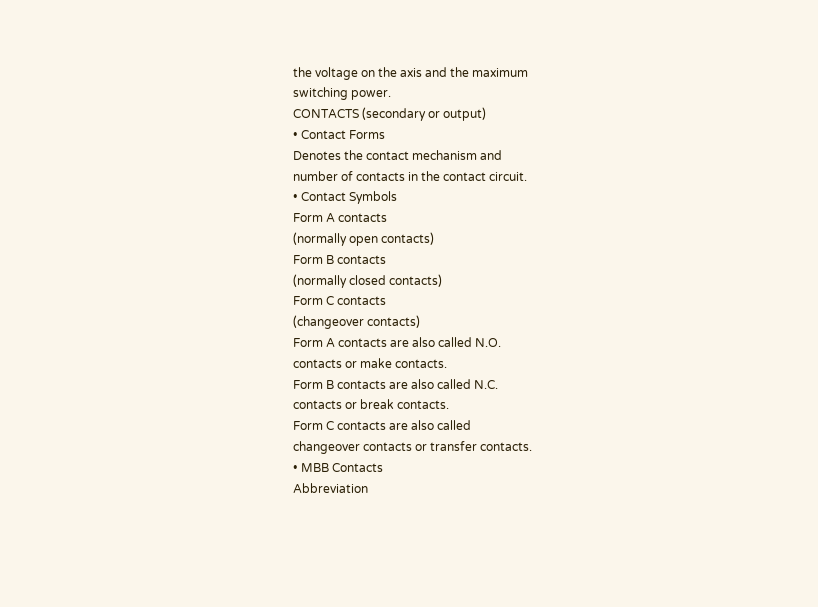the voltage on the axis and the maximum
switching power.
CONTACTS (secondary or output)
• Contact Forms
Denotes the contact mechanism and
number of contacts in the contact circuit.
• Contact Symbols
Form A contacts
(normally open contacts)
Form B contacts
(normally closed contacts)
Form C contacts
(changeover contacts)
Form A contacts are also called N.O.
contacts or make contacts.
Form B contacts are also called N.C.
contacts or break contacts.
Form C contacts are also called
changeover contacts or transfer contacts.
• MBB Contacts
Abbreviation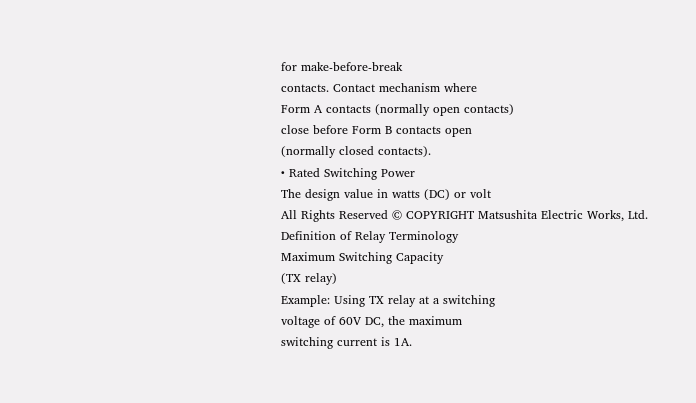for make-before-break
contacts. Contact mechanism where
Form A contacts (normally open contacts)
close before Form B contacts open
(normally closed contacts).
• Rated Switching Power
The design value in watts (DC) or volt
All Rights Reserved © COPYRIGHT Matsushita Electric Works, Ltd.
Definition of Relay Terminology
Maximum Switching Capacity
(TX relay)
Example: Using TX relay at a switching
voltage of 60V DC, the maximum
switching current is 1A.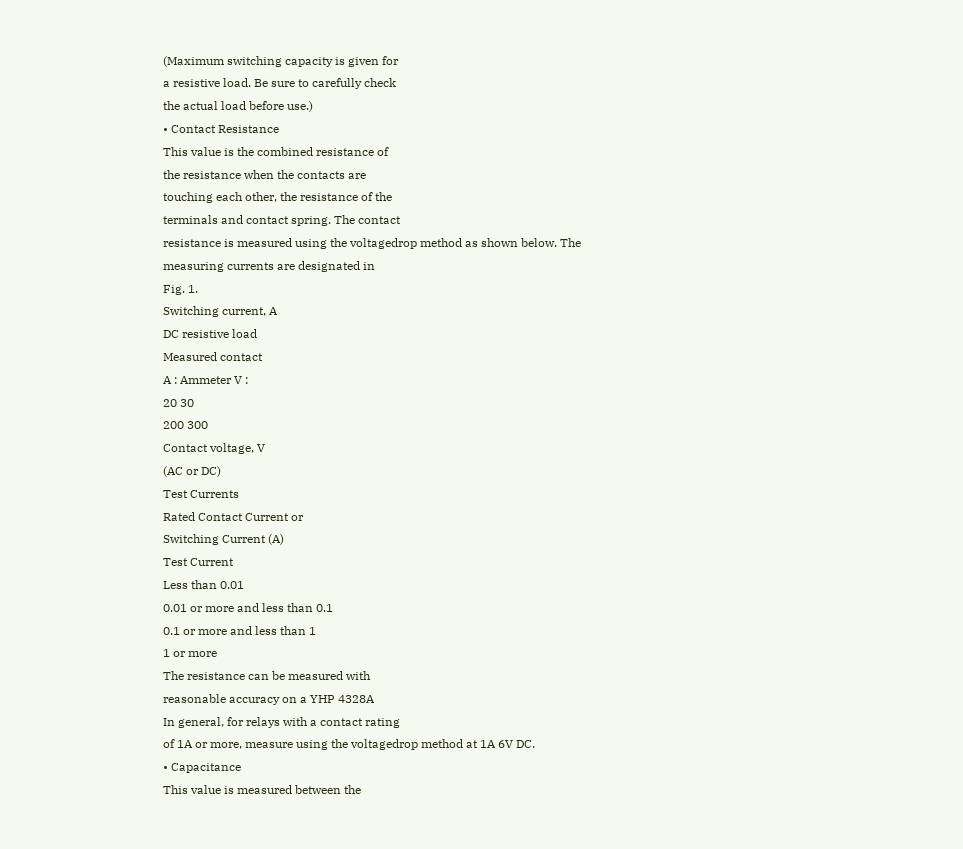(Maximum switching capacity is given for
a resistive load. Be sure to carefully check
the actual load before use.)
• Contact Resistance
This value is the combined resistance of
the resistance when the contacts are
touching each other, the resistance of the
terminals and contact spring. The contact
resistance is measured using the voltagedrop method as shown below. The
measuring currents are designated in
Fig. 1.
Switching current, A
DC resistive load
Measured contact
A : Ammeter V :
20 30
200 300
Contact voltage, V
(AC or DC)
Test Currents
Rated Contact Current or
Switching Current (A)
Test Current
Less than 0.01
0.01 or more and less than 0.1
0.1 or more and less than 1
1 or more
The resistance can be measured with
reasonable accuracy on a YHP 4328A
In general, for relays with a contact rating
of 1A or more, measure using the voltagedrop method at 1A 6V DC.
• Capacitance
This value is measured between the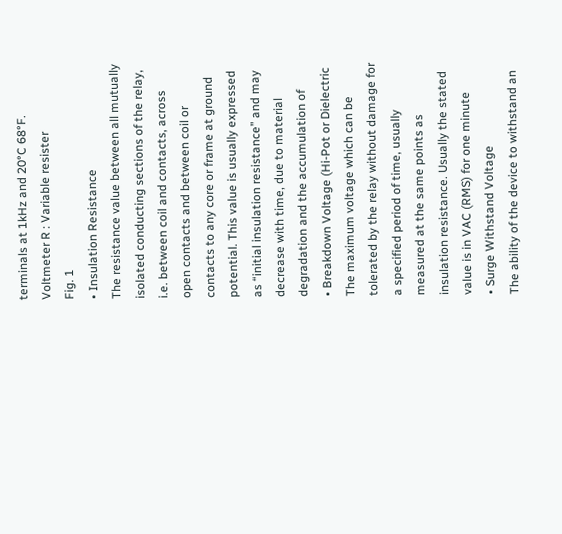terminals at 1kHz and 20°C 68°F.
Voltmeter R : Variable resister
Fig. 1
• Insulation Resistance
The resistance value between all mutually
isolated conducting sections of the relay,
i.e. between coil and contacts, across
open contacts and between coil or
contacts to any core or frame at ground
potential. This value is usually expressed
as “initial insulation resistance” and may
decrease with time, due to material
degradation and the accumulation of
• Breakdown Voltage (Hi-Pot or Dielectric
The maximum voltage which can be
tolerated by the relay without damage for
a specified period of time, usually
measured at the same points as
insulation resistance. Usually the stated
value is in VAC (RMS) for one minute
• Surge Withstand Voltage
The ability of the device to withstand an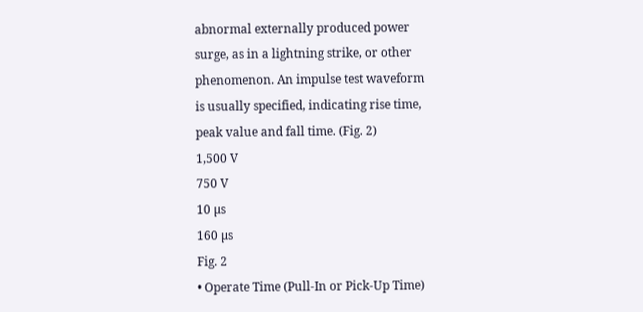abnormal externally produced power
surge, as in a lightning strike, or other
phenomenon. An impulse test waveform
is usually specified, indicating rise time,
peak value and fall time. (Fig. 2)
1,500 V
750 V
10 µs
160 µs
Fig. 2
• Operate Time (Pull-In or Pick-Up Time)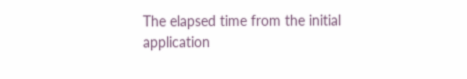The elapsed time from the initial
application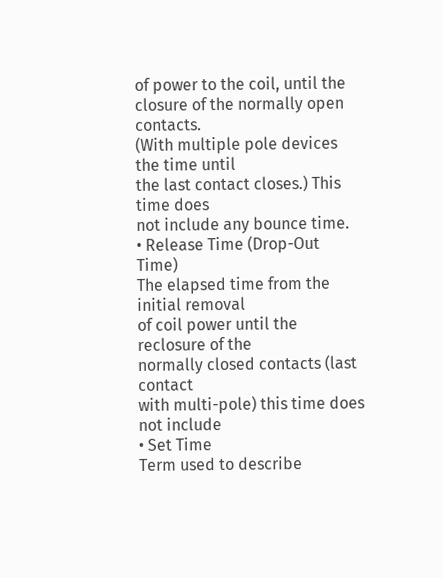of power to the coil, until the
closure of the normally open contacts.
(With multiple pole devices the time until
the last contact closes.) This time does
not include any bounce time.
• Release Time (Drop-Out Time)
The elapsed time from the initial removal
of coil power until the reclosure of the
normally closed contacts (last contact
with multi-pole) this time does not include
• Set Time
Term used to describe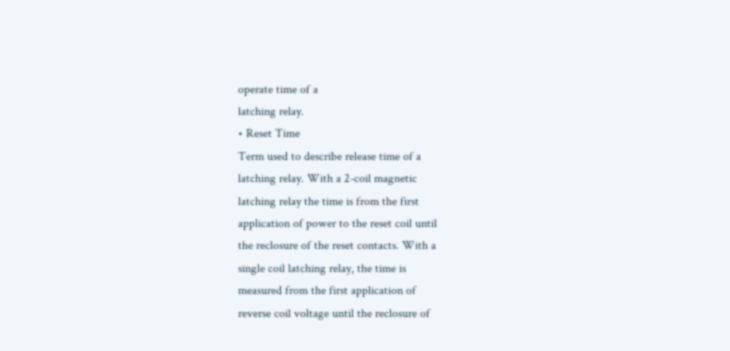operate time of a
latching relay.
• Reset Time
Term used to describe release time of a
latching relay. With a 2-coil magnetic
latching relay the time is from the first
application of power to the reset coil until
the reclosure of the reset contacts. With a
single coil latching relay, the time is
measured from the first application of
reverse coil voltage until the reclosure of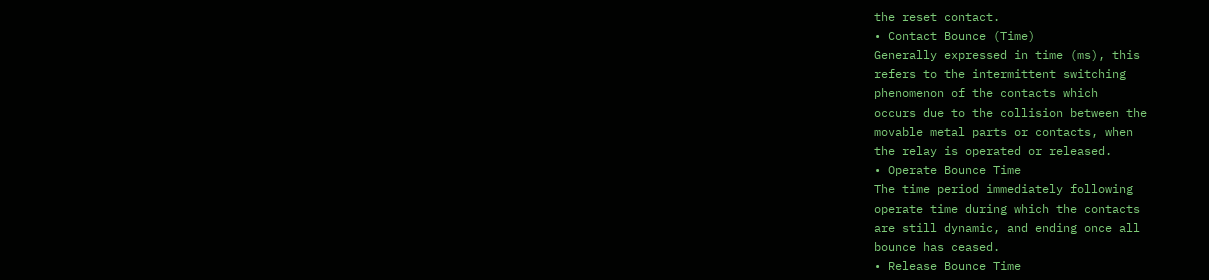the reset contact.
• Contact Bounce (Time)
Generally expressed in time (ms), this
refers to the intermittent switching
phenomenon of the contacts which
occurs due to the collision between the
movable metal parts or contacts, when
the relay is operated or released.
• Operate Bounce Time
The time period immediately following
operate time during which the contacts
are still dynamic, and ending once all
bounce has ceased.
• Release Bounce Time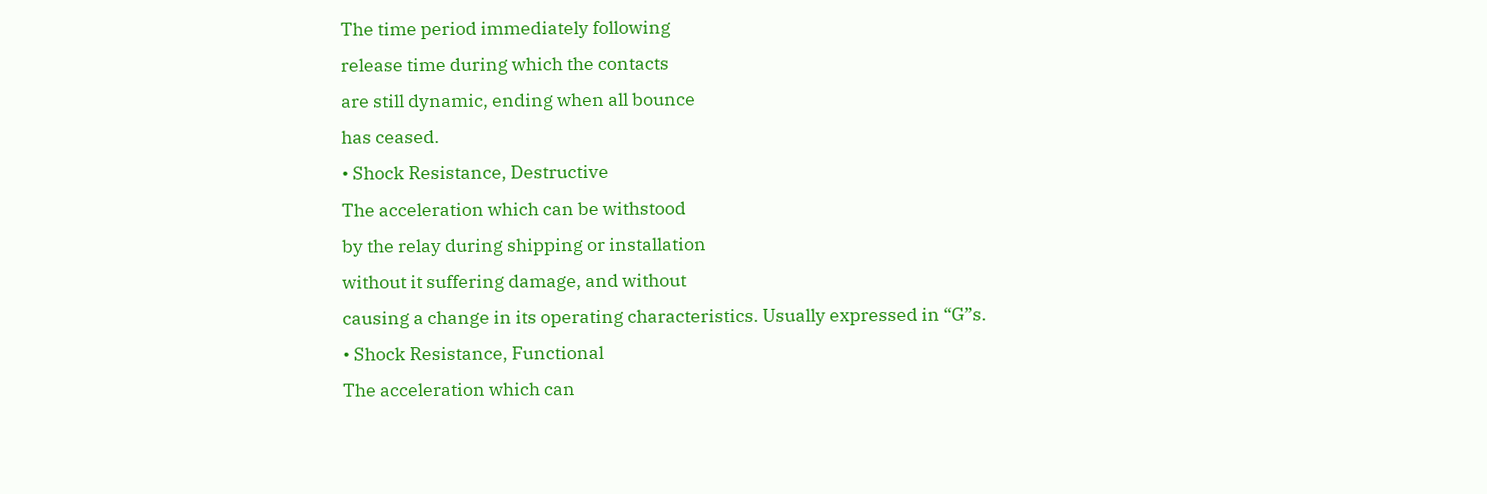The time period immediately following
release time during which the contacts
are still dynamic, ending when all bounce
has ceased.
• Shock Resistance, Destructive
The acceleration which can be withstood
by the relay during shipping or installation
without it suffering damage, and without
causing a change in its operating characteristics. Usually expressed in “G”s.
• Shock Resistance, Functional
The acceleration which can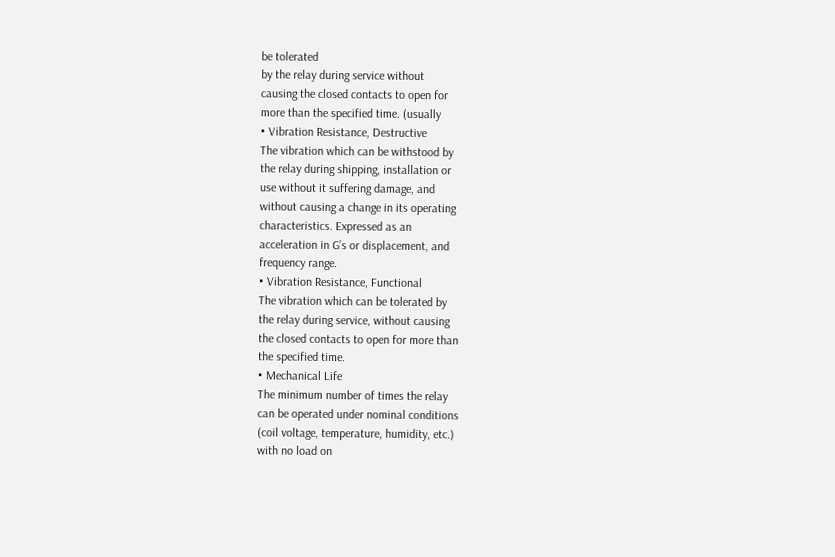be tolerated
by the relay during service without
causing the closed contacts to open for
more than the specified time. (usually
• Vibration Resistance, Destructive
The vibration which can be withstood by
the relay during shipping, installation or
use without it suffering damage, and
without causing a change in its operating
characteristics. Expressed as an
acceleration in G’s or displacement, and
frequency range.
• Vibration Resistance, Functional
The vibration which can be tolerated by
the relay during service, without causing
the closed contacts to open for more than
the specified time.
• Mechanical Life
The minimum number of times the relay
can be operated under nominal conditions
(coil voltage, temperature, humidity, etc.)
with no load on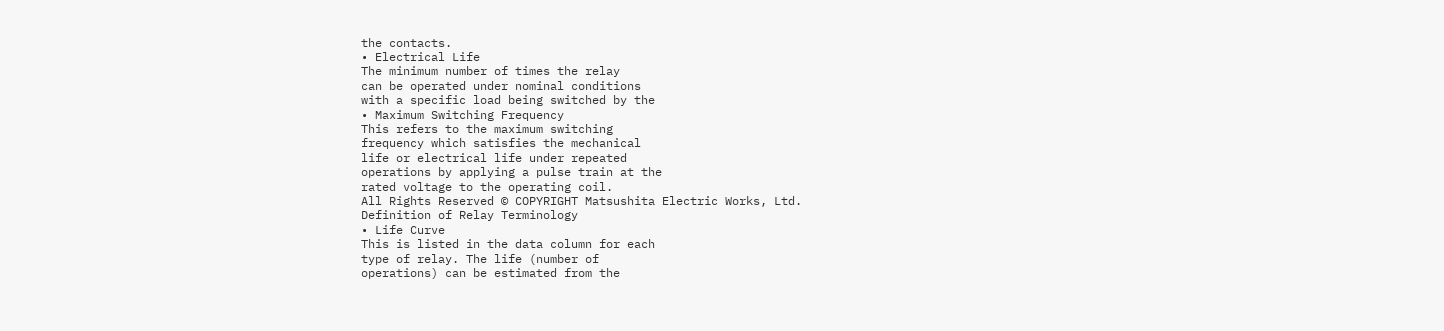the contacts.
• Electrical Life
The minimum number of times the relay
can be operated under nominal conditions
with a specific load being switched by the
• Maximum Switching Frequency
This refers to the maximum switching
frequency which satisfies the mechanical
life or electrical life under repeated
operations by applying a pulse train at the
rated voltage to the operating coil.
All Rights Reserved © COPYRIGHT Matsushita Electric Works, Ltd.
Definition of Relay Terminology
• Life Curve
This is listed in the data column for each
type of relay. The life (number of
operations) can be estimated from the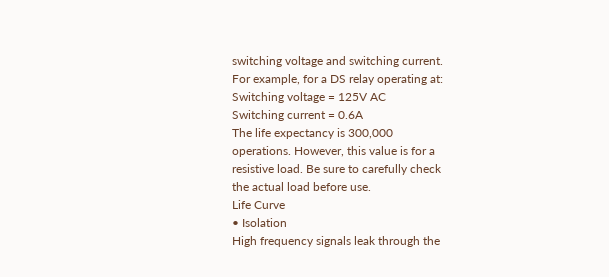switching voltage and switching current.
For example, for a DS relay operating at:
Switching voltage = 125V AC
Switching current = 0.6A
The life expectancy is 300,000
operations. However, this value is for a
resistive load. Be sure to carefully check
the actual load before use.
Life Curve
• Isolation
High frequency signals leak through the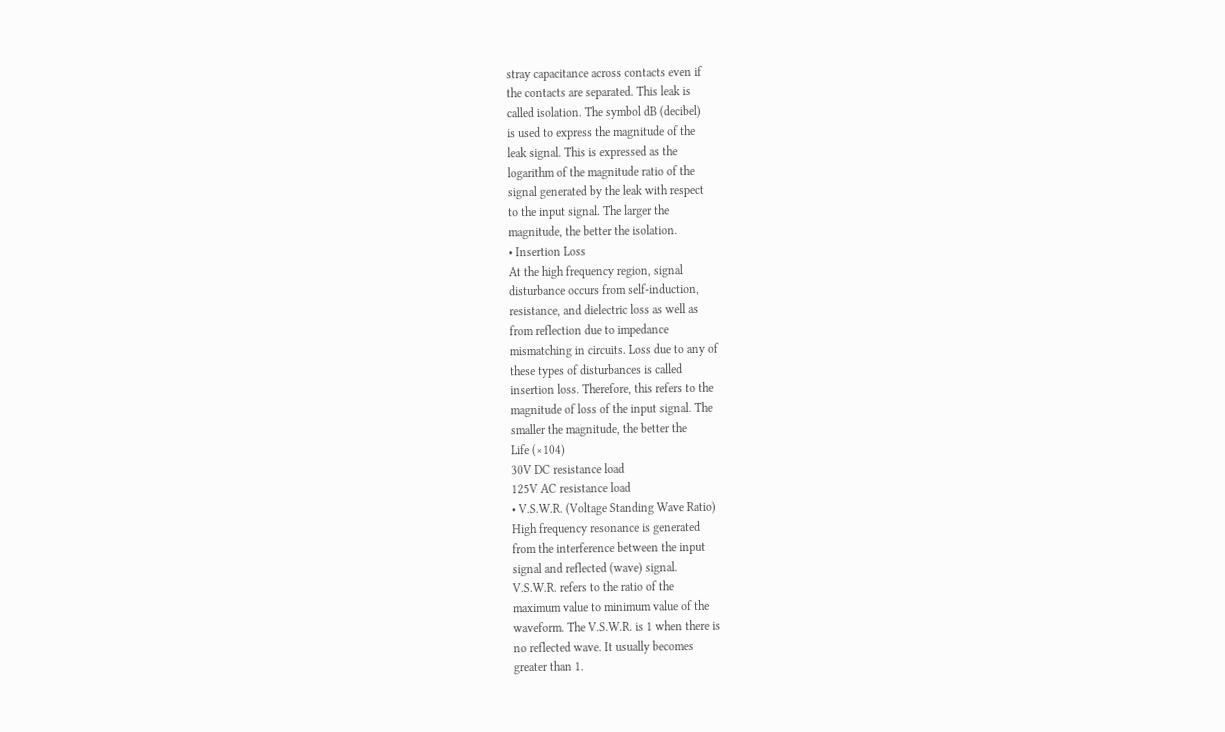stray capacitance across contacts even if
the contacts are separated. This leak is
called isolation. The symbol dB (decibel)
is used to express the magnitude of the
leak signal. This is expressed as the
logarithm of the magnitude ratio of the
signal generated by the leak with respect
to the input signal. The larger the
magnitude, the better the isolation.
• Insertion Loss
At the high frequency region, signal
disturbance occurs from self-induction,
resistance, and dielectric loss as well as
from reflection due to impedance
mismatching in circuits. Loss due to any of
these types of disturbances is called
insertion loss. Therefore, this refers to the
magnitude of loss of the input signal. The
smaller the magnitude, the better the
Life (×104)
30V DC resistance load
125V AC resistance load
• V.S.W.R. (Voltage Standing Wave Ratio)
High frequency resonance is generated
from the interference between the input
signal and reflected (wave) signal.
V.S.W.R. refers to the ratio of the
maximum value to minimum value of the
waveform. The V.S.W.R. is 1 when there is
no reflected wave. It usually becomes
greater than 1.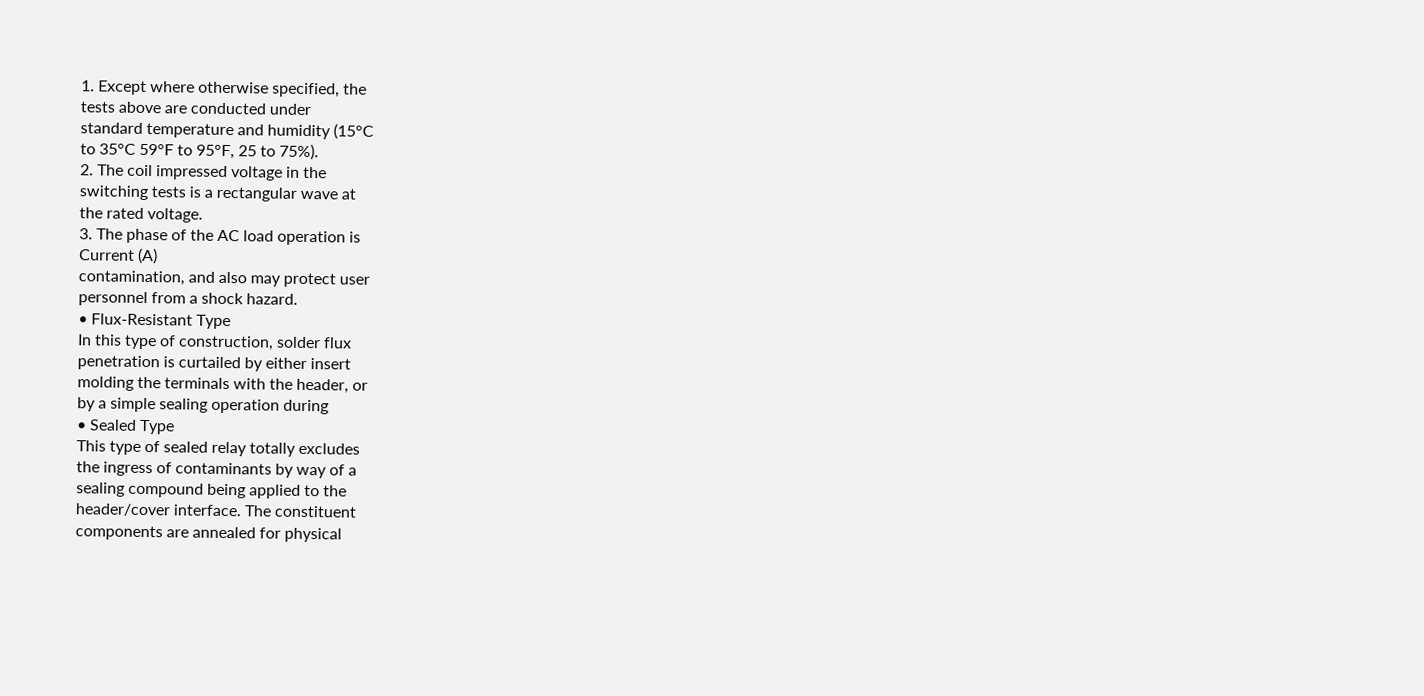1. Except where otherwise specified, the
tests above are conducted under
standard temperature and humidity (15°C
to 35°C 59°F to 95°F, 25 to 75%).
2. The coil impressed voltage in the
switching tests is a rectangular wave at
the rated voltage.
3. The phase of the AC load operation is
Current (A)
contamination, and also may protect user
personnel from a shock hazard.
• Flux-Resistant Type
In this type of construction, solder flux
penetration is curtailed by either insert
molding the terminals with the header, or
by a simple sealing operation during
• Sealed Type
This type of sealed relay totally excludes
the ingress of contaminants by way of a
sealing compound being applied to the
header/cover interface. The constituent
components are annealed for physical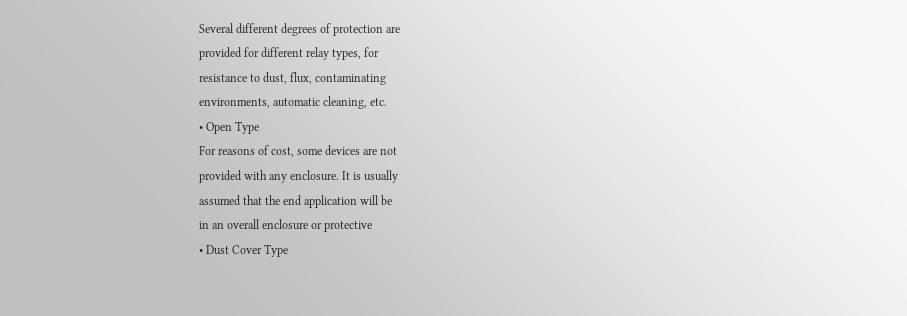Several different degrees of protection are
provided for different relay types, for
resistance to dust, flux, contaminating
environments, automatic cleaning, etc.
• Open Type
For reasons of cost, some devices are not
provided with any enclosure. It is usually
assumed that the end application will be
in an overall enclosure or protective
• Dust Cover Type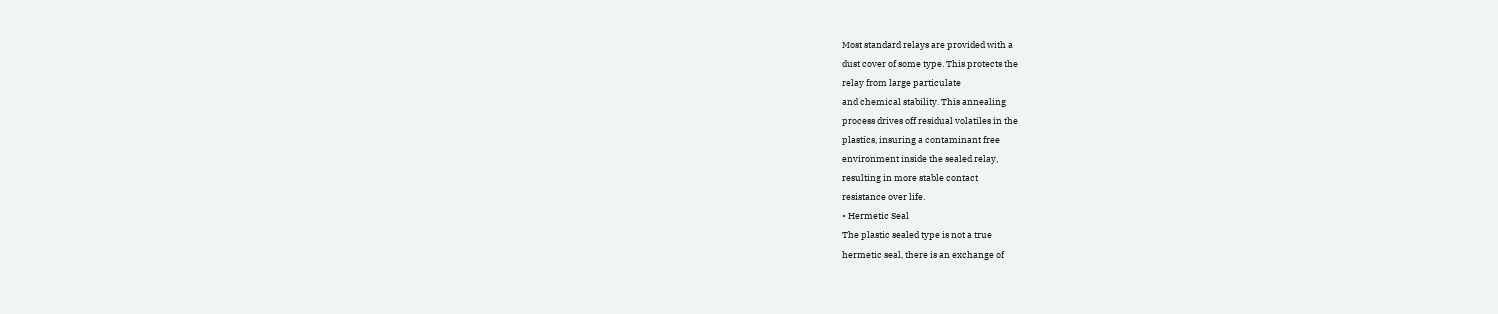Most standard relays are provided with a
dust cover of some type. This protects the
relay from large particulate
and chemical stability. This annealing
process drives off residual volatiles in the
plastics, insuring a contaminant free
environment inside the sealed relay,
resulting in more stable contact
resistance over life.
• Hermetic Seal
The plastic sealed type is not a true
hermetic seal, there is an exchange of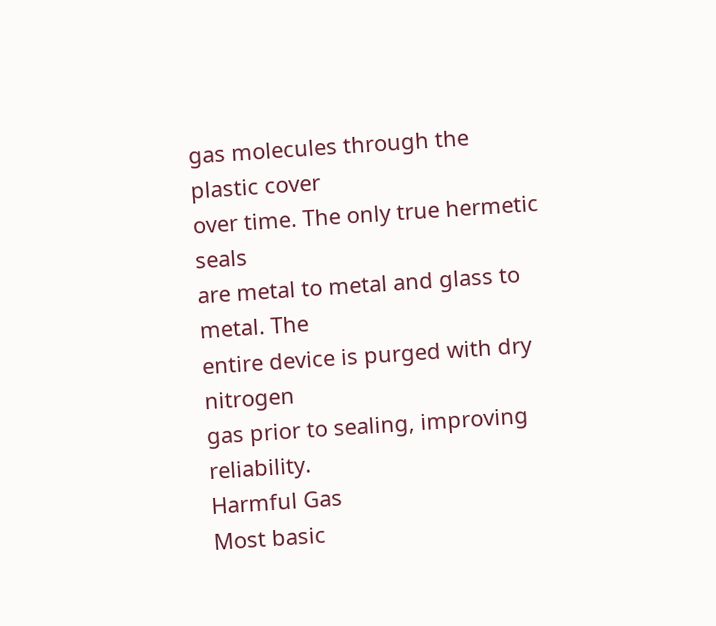gas molecules through the plastic cover
over time. The only true hermetic seals
are metal to metal and glass to metal. The
entire device is purged with dry nitrogen
gas prior to sealing, improving reliability.
Harmful Gas
Most basic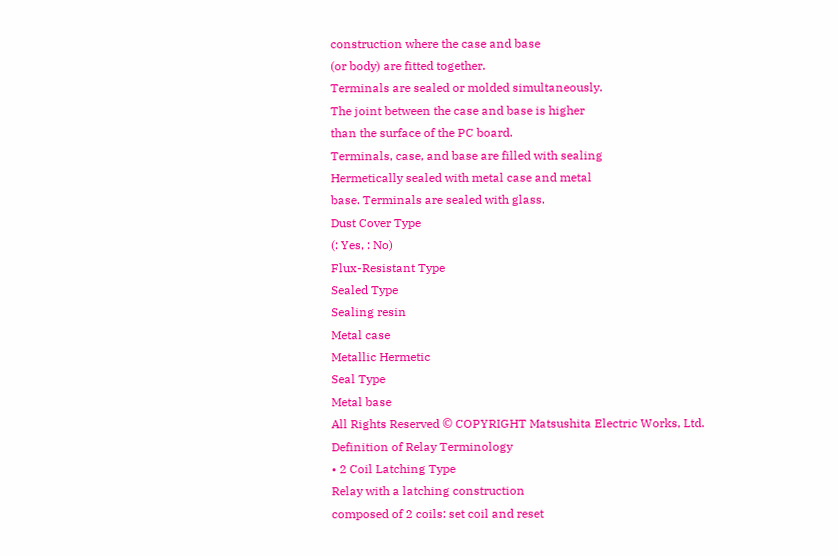construction where the case and base
(or body) are fitted together.
Terminals are sealed or molded simultaneously.
The joint between the case and base is higher
than the surface of the PC board.
Terminals, case, and base are filled with sealing
Hermetically sealed with metal case and metal
base. Terminals are sealed with glass.
Dust Cover Type
(: Yes, : No)
Flux-Resistant Type
Sealed Type
Sealing resin
Metal case
Metallic Hermetic
Seal Type
Metal base
All Rights Reserved © COPYRIGHT Matsushita Electric Works, Ltd.
Definition of Relay Terminology
• 2 Coil Latching Type
Relay with a latching construction
composed of 2 coils: set coil and reset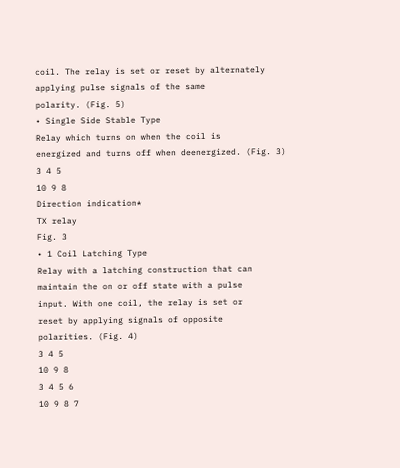coil. The relay is set or reset by alternately
applying pulse signals of the same
polarity. (Fig. 5)
• Single Side Stable Type
Relay which turns on when the coil is
energized and turns off when deenergized. (Fig. 3)
3 4 5
10 9 8
Direction indication*
TX relay
Fig. 3
• 1 Coil Latching Type
Relay with a latching construction that can
maintain the on or off state with a pulse
input. With one coil, the relay is set or
reset by applying signals of opposite
polarities. (Fig. 4)
3 4 5
10 9 8
3 4 5 6
10 9 8 7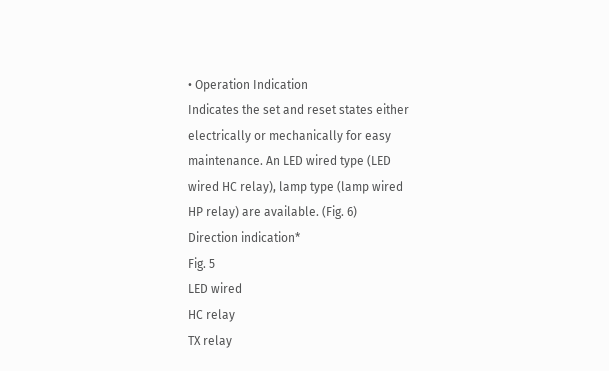• Operation Indication
Indicates the set and reset states either
electrically or mechanically for easy
maintenance. An LED wired type (LED
wired HC relay), lamp type (lamp wired
HP relay) are available. (Fig. 6)
Direction indication*
Fig. 5
LED wired
HC relay
TX relay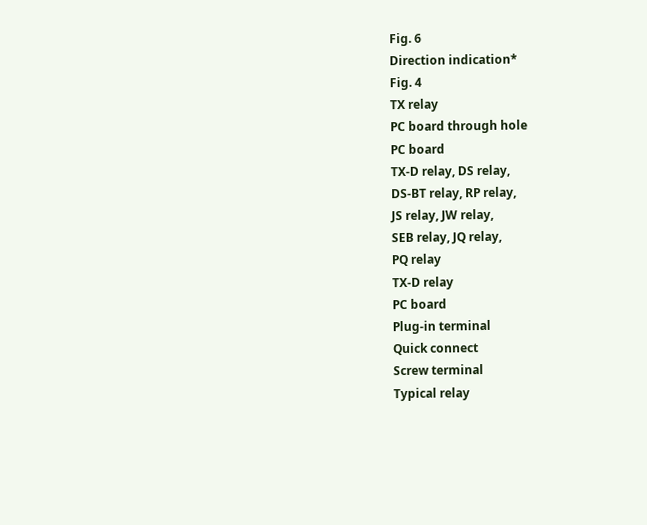Fig. 6
Direction indication*
Fig. 4
TX relay
PC board through hole
PC board
TX-D relay, DS relay,
DS-BT relay, RP relay,
JS relay, JW relay,
SEB relay, JQ relay,
PQ relay
TX-D relay
PC board
Plug-in terminal
Quick connect
Screw terminal
Typical relay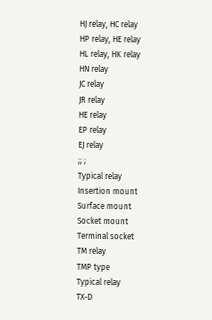HJ relay, HC relay
HP relay, HE relay
HL relay, HK relay
HN relay
JC relay
JR relay
HE relay
EP relay
EJ relay
;; ;
Typical relay
Insertion mount
Surface mount
Socket mount
Terminal socket
TM relay
TMP type
Typical relay
TX-D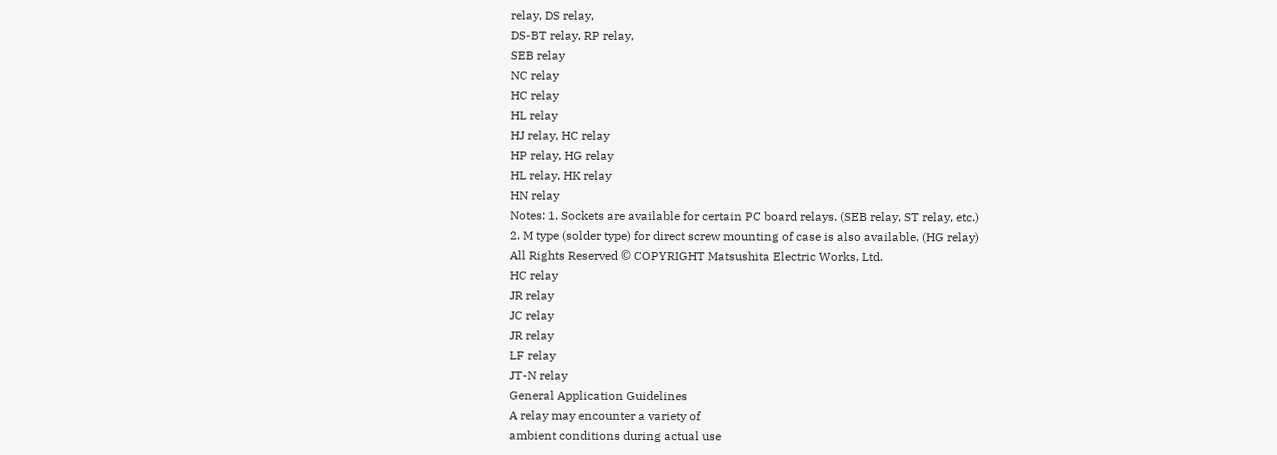relay, DS relay,
DS-BT relay, RP relay,
SEB relay
NC relay
HC relay
HL relay
HJ relay, HC relay
HP relay, HG relay
HL relay, HK relay
HN relay
Notes: 1. Sockets are available for certain PC board relays. (SEB relay, ST relay, etc.)
2. M type (solder type) for direct screw mounting of case is also available. (HG relay)
All Rights Reserved © COPYRIGHT Matsushita Electric Works, Ltd.
HC relay
JR relay
JC relay
JR relay
LF relay
JT-N relay
General Application Guidelines
A relay may encounter a variety of
ambient conditions during actual use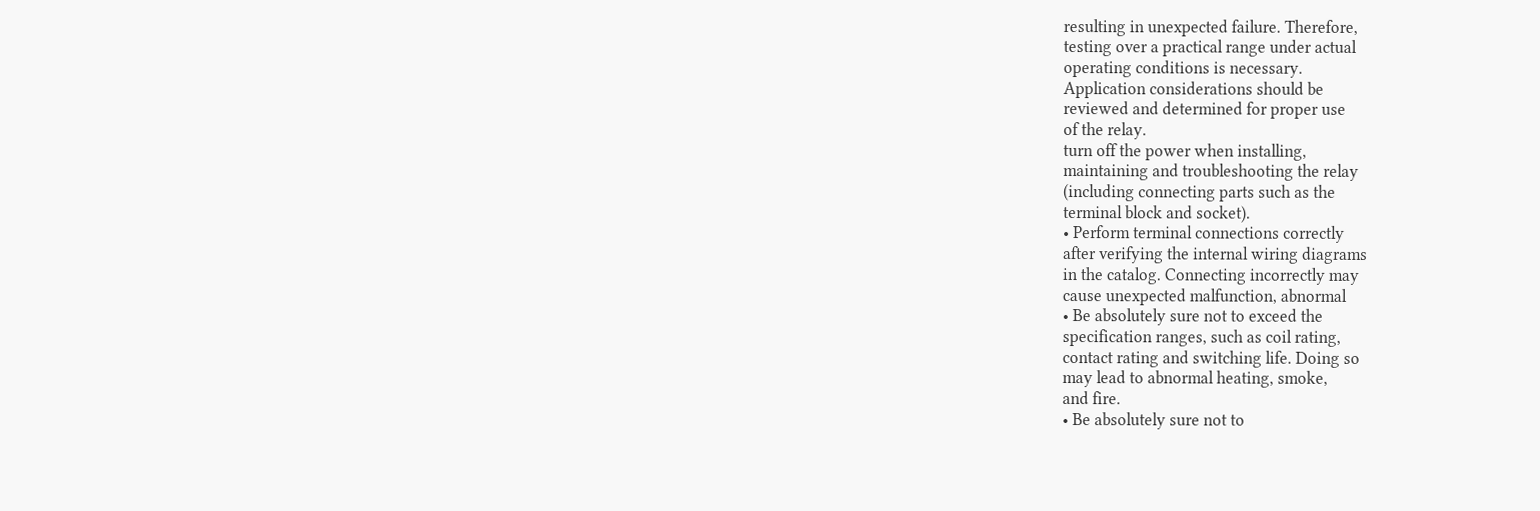resulting in unexpected failure. Therefore,
testing over a practical range under actual
operating conditions is necessary.
Application considerations should be
reviewed and determined for proper use
of the relay.
turn off the power when installing,
maintaining and troubleshooting the relay
(including connecting parts such as the
terminal block and socket).
• Perform terminal connections correctly
after verifying the internal wiring diagrams
in the catalog. Connecting incorrectly may
cause unexpected malfunction, abnormal
• Be absolutely sure not to exceed the
specification ranges, such as coil rating,
contact rating and switching life. Doing so
may lead to abnormal heating, smoke,
and fire.
• Be absolutely sure not to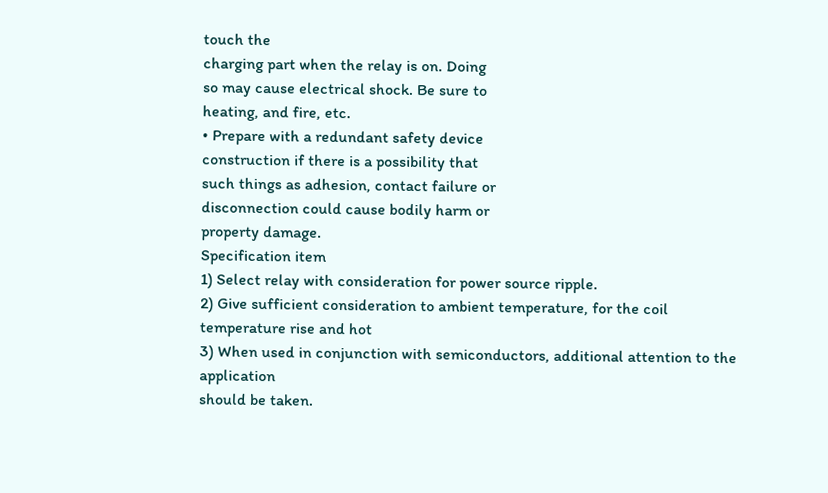touch the
charging part when the relay is on. Doing
so may cause electrical shock. Be sure to
heating, and fire, etc.
• Prepare with a redundant safety device
construction if there is a possibility that
such things as adhesion, contact failure or
disconnection could cause bodily harm or
property damage.
Specification item
1) Select relay with consideration for power source ripple.
2) Give sufficient consideration to ambient temperature, for the coil temperature rise and hot
3) When used in conjunction with semiconductors, additional attention to the application
should be taken.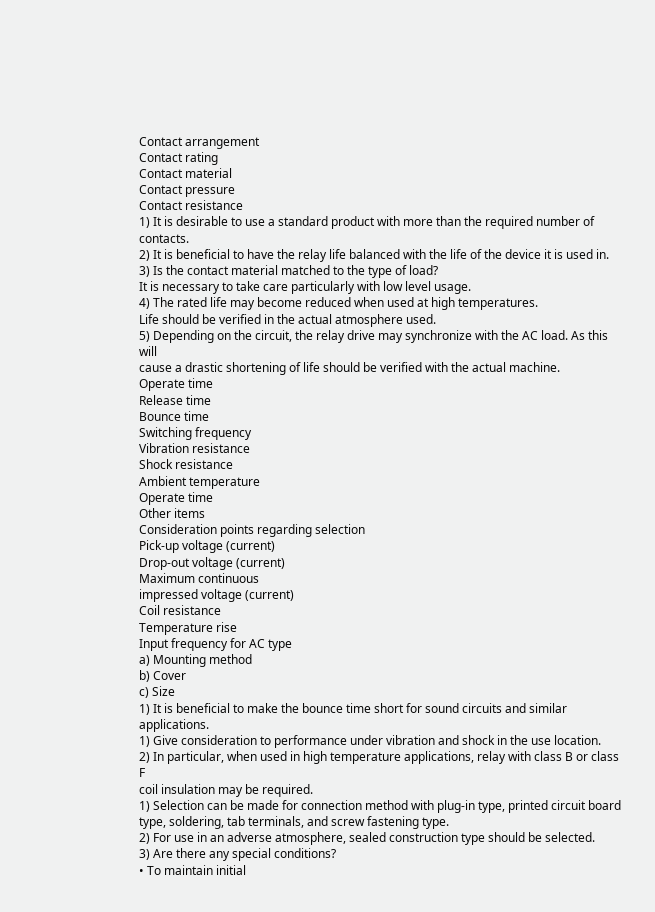Contact arrangement
Contact rating
Contact material
Contact pressure
Contact resistance
1) It is desirable to use a standard product with more than the required number of contacts.
2) It is beneficial to have the relay life balanced with the life of the device it is used in.
3) Is the contact material matched to the type of load?
It is necessary to take care particularly with low level usage.
4) The rated life may become reduced when used at high temperatures.
Life should be verified in the actual atmosphere used.
5) Depending on the circuit, the relay drive may synchronize with the AC load. As this will
cause a drastic shortening of life should be verified with the actual machine.
Operate time
Release time
Bounce time
Switching frequency
Vibration resistance
Shock resistance
Ambient temperature
Operate time
Other items
Consideration points regarding selection
Pick-up voltage (current)
Drop-out voltage (current)
Maximum continuous
impressed voltage (current)
Coil resistance
Temperature rise
Input frequency for AC type
a) Mounting method
b) Cover
c) Size
1) It is beneficial to make the bounce time short for sound circuits and similar applications.
1) Give consideration to performance under vibration and shock in the use location.
2) In particular, when used in high temperature applications, relay with class B or class F
coil insulation may be required.
1) Selection can be made for connection method with plug-in type, printed circuit board
type, soldering, tab terminals, and screw fastening type.
2) For use in an adverse atmosphere, sealed construction type should be selected.
3) Are there any special conditions?
• To maintain initial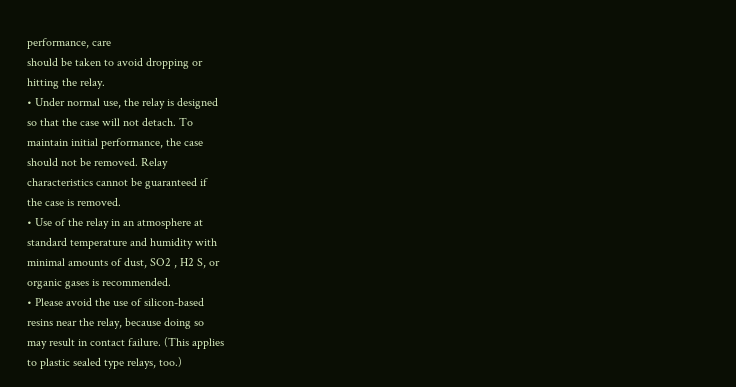performance, care
should be taken to avoid dropping or
hitting the relay.
• Under normal use, the relay is designed
so that the case will not detach. To
maintain initial performance, the case
should not be removed. Relay
characteristics cannot be guaranteed if
the case is removed.
• Use of the relay in an atmosphere at
standard temperature and humidity with
minimal amounts of dust, SO2 , H2 S, or
organic gases is recommended.
• Please avoid the use of silicon-based
resins near the relay, because doing so
may result in contact failure. (This applies
to plastic sealed type relays, too.)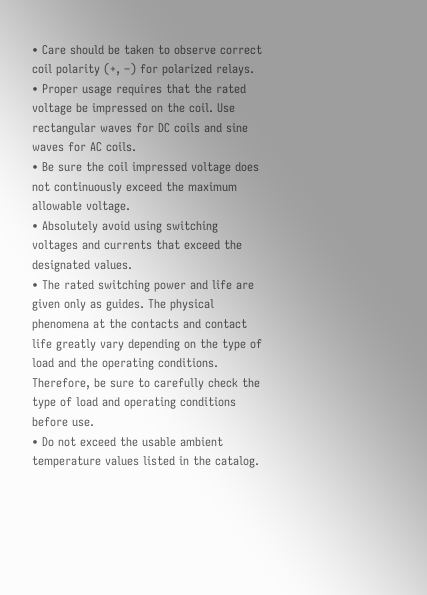• Care should be taken to observe correct
coil polarity (+, –) for polarized relays.
• Proper usage requires that the rated
voltage be impressed on the coil. Use
rectangular waves for DC coils and sine
waves for AC coils.
• Be sure the coil impressed voltage does
not continuously exceed the maximum
allowable voltage.
• Absolutely avoid using switching
voltages and currents that exceed the
designated values.
• The rated switching power and life are
given only as guides. The physical
phenomena at the contacts and contact
life greatly vary depending on the type of
load and the operating conditions.
Therefore, be sure to carefully check the
type of load and operating conditions
before use.
• Do not exceed the usable ambient
temperature values listed in the catalog.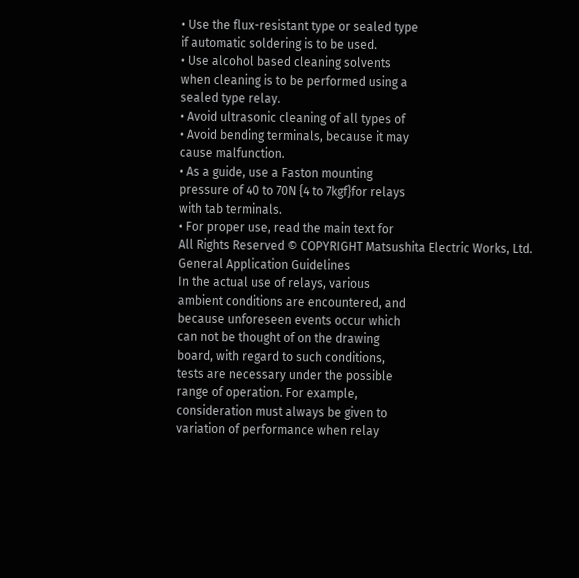• Use the flux-resistant type or sealed type
if automatic soldering is to be used.
• Use alcohol based cleaning solvents
when cleaning is to be performed using a
sealed type relay.
• Avoid ultrasonic cleaning of all types of
• Avoid bending terminals, because it may
cause malfunction.
• As a guide, use a Faston mounting
pressure of 40 to 70N {4 to 7kgf}for relays
with tab terminals.
• For proper use, read the main text for
All Rights Reserved © COPYRIGHT Matsushita Electric Works, Ltd.
General Application Guidelines
In the actual use of relays, various
ambient conditions are encountered, and
because unforeseen events occur which
can not be thought of on the drawing
board, with regard to such conditions,
tests are necessary under the possible
range of operation. For example,
consideration must always be given to
variation of performance when relay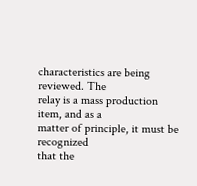characteristics are being reviewed. The
relay is a mass production item, and as a
matter of principle, it must be recognized
that the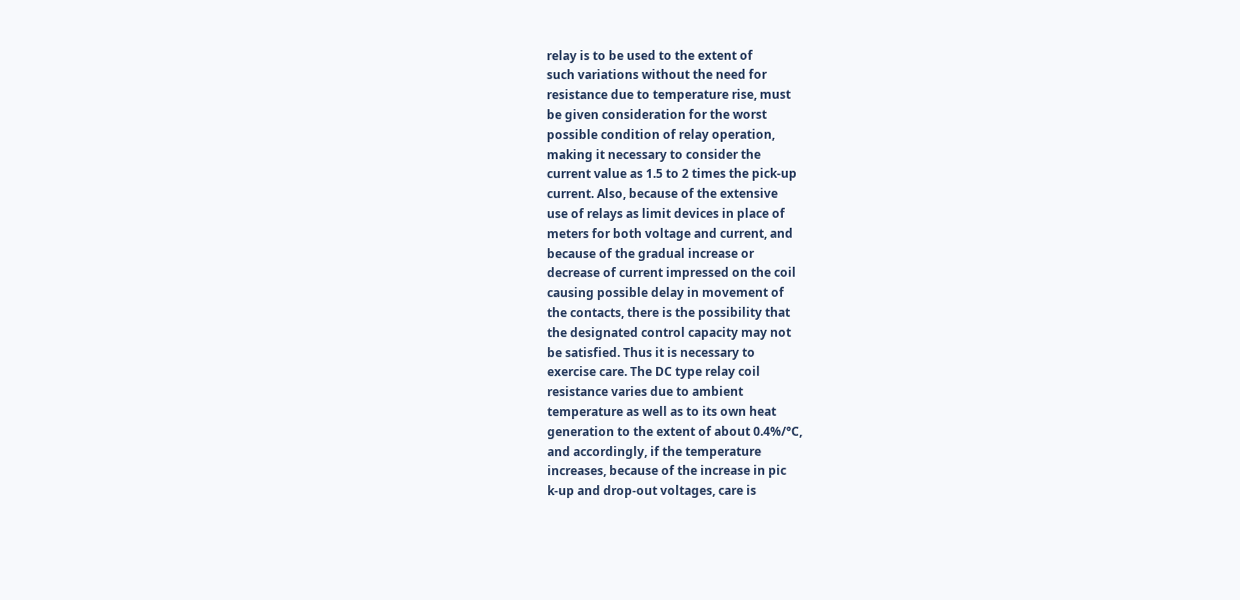relay is to be used to the extent of
such variations without the need for
resistance due to temperature rise, must
be given consideration for the worst
possible condition of relay operation,
making it necessary to consider the
current value as 1.5 to 2 times the pick-up
current. Also, because of the extensive
use of relays as limit devices in place of
meters for both voltage and current, and
because of the gradual increase or
decrease of current impressed on the coil
causing possible delay in movement of
the contacts, there is the possibility that
the designated control capacity may not
be satisfied. Thus it is necessary to
exercise care. The DC type relay coil
resistance varies due to ambient
temperature as well as to its own heat
generation to the extent of about 0.4%/°C,
and accordingly, if the temperature
increases, because of the increase in pic
k-up and drop-out voltages, care is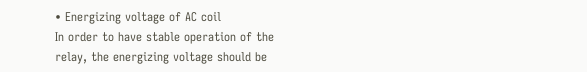• Energizing voltage of AC coil
In order to have stable operation of the
relay, the energizing voltage should be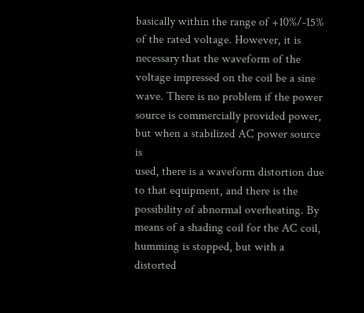basically within the range of +10%/-15%
of the rated voltage. However, it is
necessary that the waveform of the
voltage impressed on the coil be a sine
wave. There is no problem if the power
source is commercially provided power,
but when a stabilized AC power source is
used, there is a waveform distortion due
to that equipment, and there is the
possibility of abnormal overheating. By
means of a shading coil for the AC coil,
humming is stopped, but with a distorted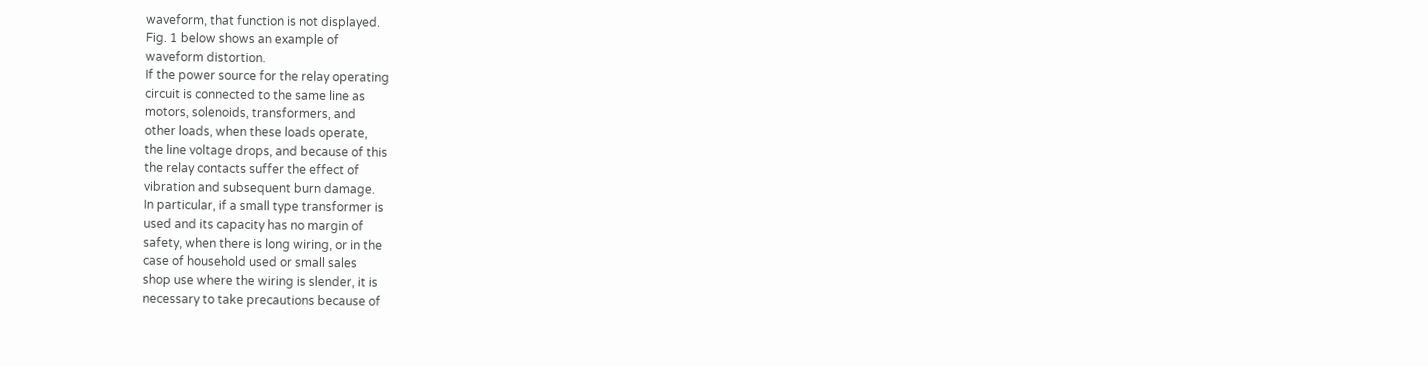waveform, that function is not displayed.
Fig. 1 below shows an example of
waveform distortion.
If the power source for the relay operating
circuit is connected to the same line as
motors, solenoids, transformers, and
other loads, when these loads operate,
the line voltage drops, and because of this
the relay contacts suffer the effect of
vibration and subsequent burn damage.
In particular, if a small type transformer is
used and its capacity has no margin of
safety, when there is long wiring, or in the
case of household used or small sales
shop use where the wiring is slender, it is
necessary to take precautions because of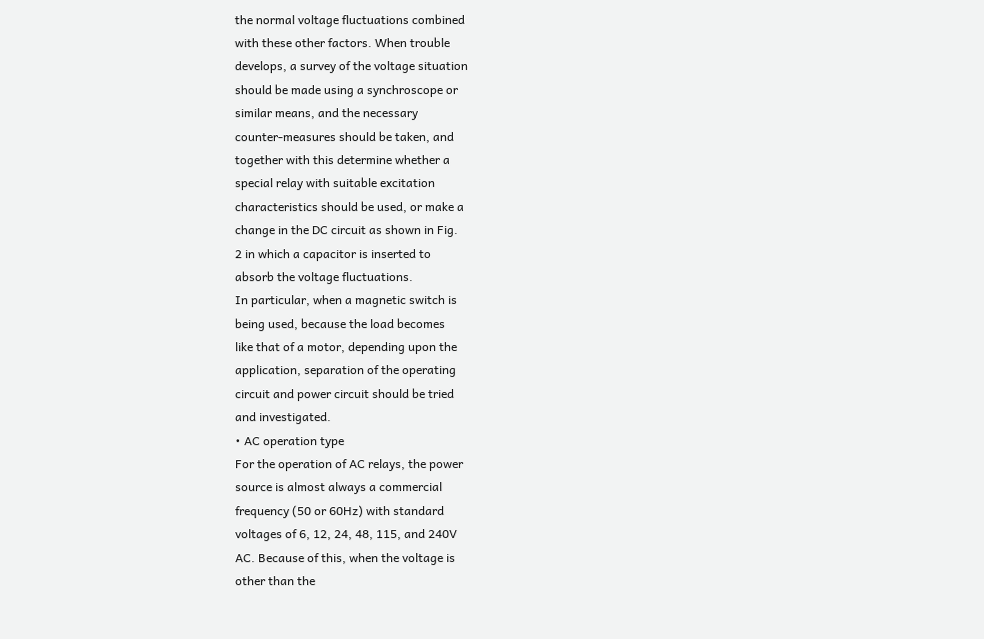the normal voltage fluctuations combined
with these other factors. When trouble
develops, a survey of the voltage situation
should be made using a synchroscope or
similar means, and the necessary
counter-measures should be taken, and
together with this determine whether a
special relay with suitable excitation
characteristics should be used, or make a
change in the DC circuit as shown in Fig.
2 in which a capacitor is inserted to
absorb the voltage fluctuations.
In particular, when a magnetic switch is
being used, because the load becomes
like that of a motor, depending upon the
application, separation of the operating
circuit and power circuit should be tried
and investigated.
• AC operation type
For the operation of AC relays, the power
source is almost always a commercial
frequency (50 or 60Hz) with standard
voltages of 6, 12, 24, 48, 115, and 240V
AC. Because of this, when the voltage is
other than the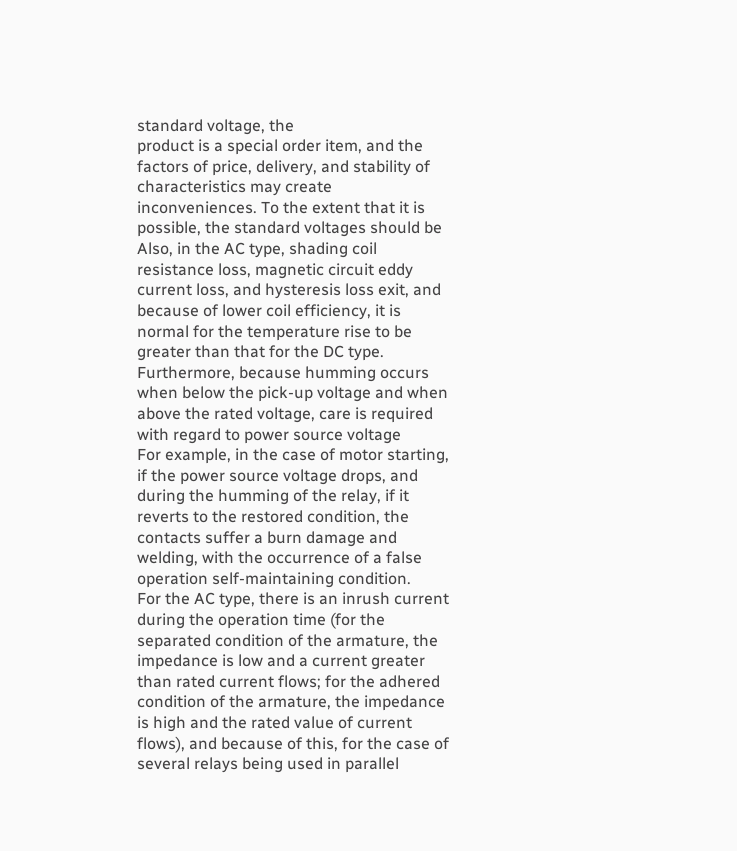standard voltage, the
product is a special order item, and the
factors of price, delivery, and stability of
characteristics may create
inconveniences. To the extent that it is
possible, the standard voltages should be
Also, in the AC type, shading coil
resistance loss, magnetic circuit eddy
current loss, and hysteresis loss exit, and
because of lower coil efficiency, it is
normal for the temperature rise to be
greater than that for the DC type.
Furthermore, because humming occurs
when below the pick-up voltage and when
above the rated voltage, care is required
with regard to power source voltage
For example, in the case of motor starting,
if the power source voltage drops, and
during the humming of the relay, if it
reverts to the restored condition, the
contacts suffer a burn damage and
welding, with the occurrence of a false
operation self-maintaining condition.
For the AC type, there is an inrush current
during the operation time (for the
separated condition of the armature, the
impedance is low and a current greater
than rated current flows; for the adhered
condition of the armature, the impedance
is high and the rated value of current
flows), and because of this, for the case of
several relays being used in parallel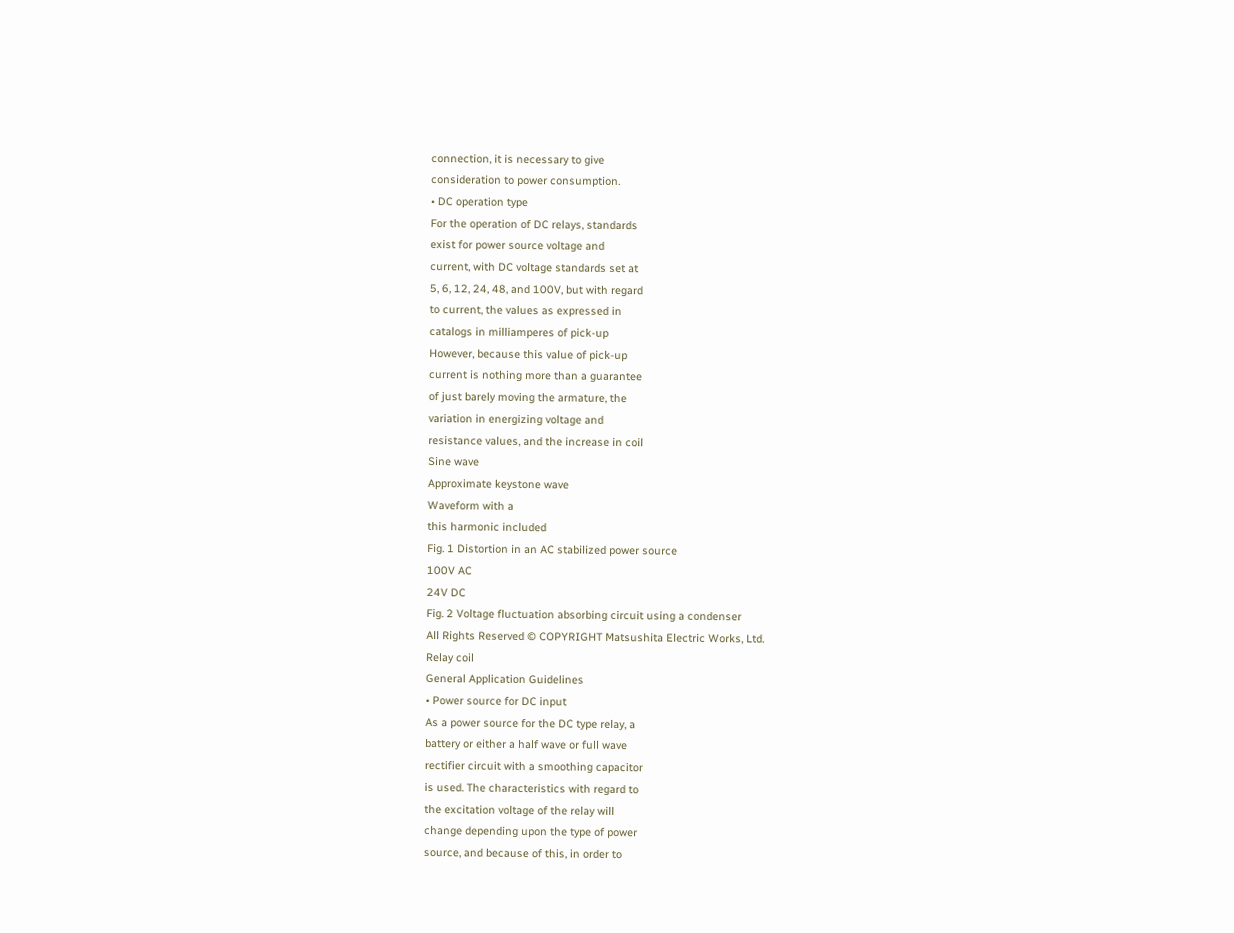connection, it is necessary to give
consideration to power consumption.
• DC operation type
For the operation of DC relays, standards
exist for power source voltage and
current, with DC voltage standards set at
5, 6, 12, 24, 48, and 100V, but with regard
to current, the values as expressed in
catalogs in milliamperes of pick-up
However, because this value of pick-up
current is nothing more than a guarantee
of just barely moving the armature, the
variation in energizing voltage and
resistance values, and the increase in coil
Sine wave
Approximate keystone wave
Waveform with a
this harmonic included
Fig. 1 Distortion in an AC stabilized power source
100V AC
24V DC
Fig. 2 Voltage fluctuation absorbing circuit using a condenser
All Rights Reserved © COPYRIGHT Matsushita Electric Works, Ltd.
Relay coil
General Application Guidelines
• Power source for DC input
As a power source for the DC type relay, a
battery or either a half wave or full wave
rectifier circuit with a smoothing capacitor
is used. The characteristics with regard to
the excitation voltage of the relay will
change depending upon the type of power
source, and because of this, in order to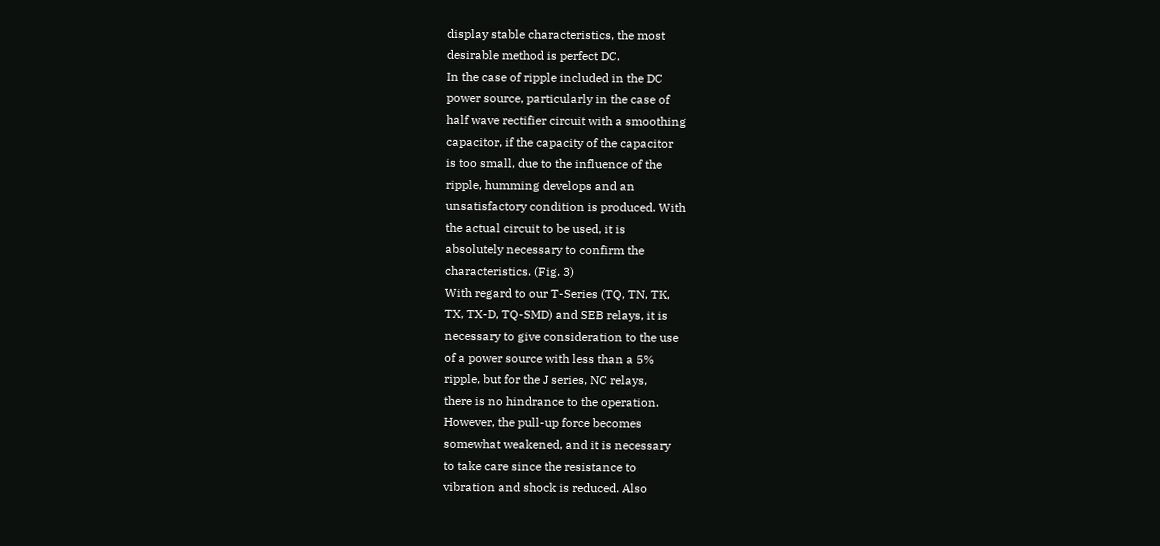display stable characteristics, the most
desirable method is perfect DC.
In the case of ripple included in the DC
power source, particularly in the case of
half wave rectifier circuit with a smoothing
capacitor, if the capacity of the capacitor
is too small, due to the influence of the
ripple, humming develops and an
unsatisfactory condition is produced. With
the actual circuit to be used, it is
absolutely necessary to confirm the
characteristics. (Fig. 3)
With regard to our T-Series (TQ, TN, TK,
TX, TX-D, TQ-SMD) and SEB relays, it is
necessary to give consideration to the use
of a power source with less than a 5%
ripple, but for the J series, NC relays,
there is no hindrance to the operation.
However, the pull-up force becomes
somewhat weakened, and it is necessary
to take care since the resistance to
vibration and shock is reduced. Also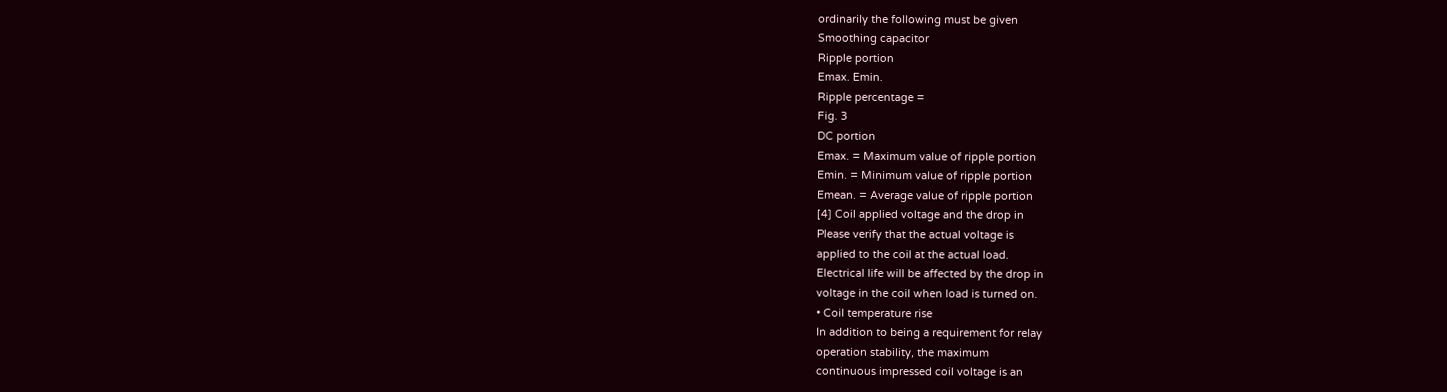ordinarily the following must be given
Smoothing capacitor
Ripple portion
Emax. Emin.
Ripple percentage =
Fig. 3
DC portion
Emax. = Maximum value of ripple portion
Emin. = Minimum value of ripple portion
Emean. = Average value of ripple portion
[4] Coil applied voltage and the drop in
Please verify that the actual voltage is
applied to the coil at the actual load.
Electrical life will be affected by the drop in
voltage in the coil when load is turned on.
• Coil temperature rise
In addition to being a requirement for relay
operation stability, the maximum
continuous impressed coil voltage is an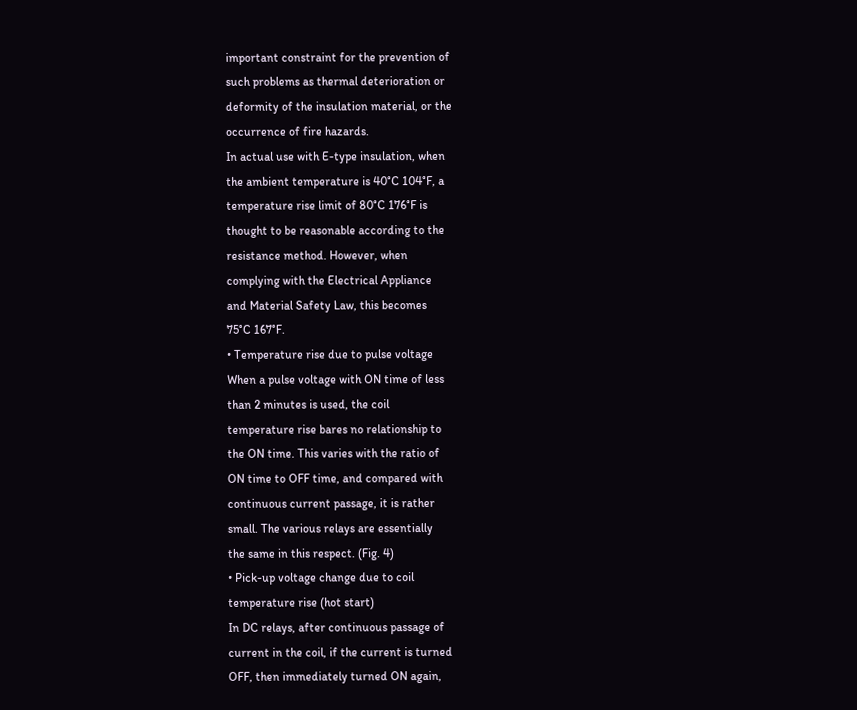important constraint for the prevention of
such problems as thermal deterioration or
deformity of the insulation material, or the
occurrence of fire hazards.
In actual use with E-type insulation, when
the ambient temperature is 40°C 104°F, a
temperature rise limit of 80°C 176°F is
thought to be reasonable according to the
resistance method. However, when
complying with the Electrical Appliance
and Material Safety Law, this becomes
75°C 167°F.
• Temperature rise due to pulse voltage
When a pulse voltage with ON time of less
than 2 minutes is used, the coil
temperature rise bares no relationship to
the ON time. This varies with the ratio of
ON time to OFF time, and compared with
continuous current passage, it is rather
small. The various relays are essentially
the same in this respect. (Fig. 4)
• Pick-up voltage change due to coil
temperature rise (hot start)
In DC relays, after continuous passage of
current in the coil, if the current is turned
OFF, then immediately turned ON again,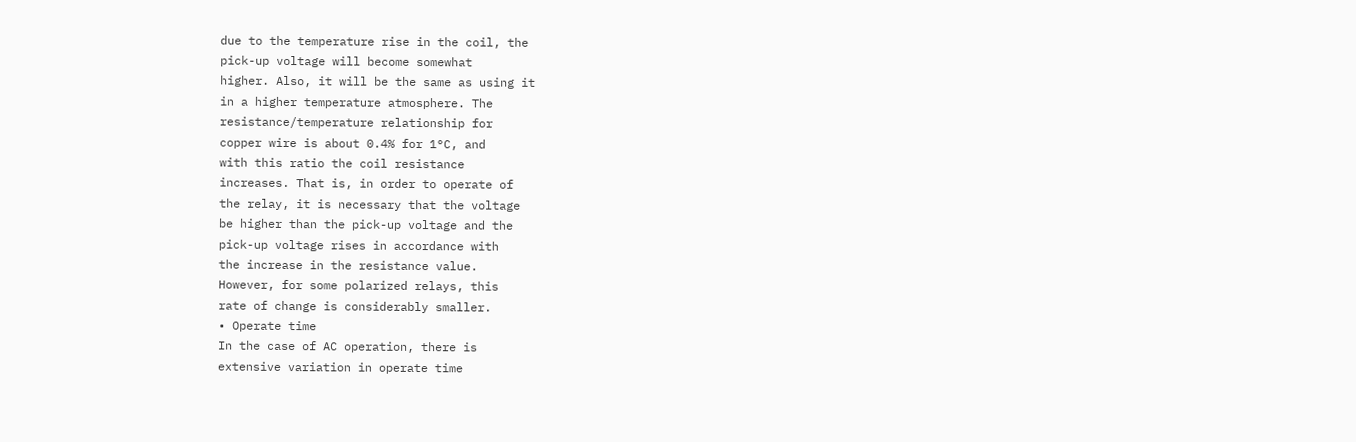due to the temperature rise in the coil, the
pick-up voltage will become somewhat
higher. Also, it will be the same as using it
in a higher temperature atmosphere. The
resistance/temperature relationship for
copper wire is about 0.4% for 1°C, and
with this ratio the coil resistance
increases. That is, in order to operate of
the relay, it is necessary that the voltage
be higher than the pick-up voltage and the
pick-up voltage rises in accordance with
the increase in the resistance value.
However, for some polarized relays, this
rate of change is considerably smaller.
• Operate time
In the case of AC operation, there is
extensive variation in operate time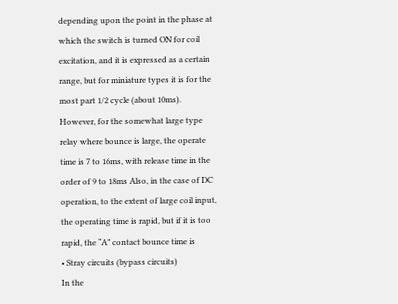depending upon the point in the phase at
which the switch is turned ON for coil
excitation, and it is expressed as a certain
range, but for miniature types it is for the
most part 1/2 cycle (about 10ms).
However, for the somewhat large type
relay where bounce is large, the operate
time is 7 to 16ms, with release time in the
order of 9 to 18ms Also, in the case of DC
operation, to the extent of large coil input,
the operating time is rapid, but if it is too
rapid, the “A” contact bounce time is
• Stray circuits (bypass circuits)
In the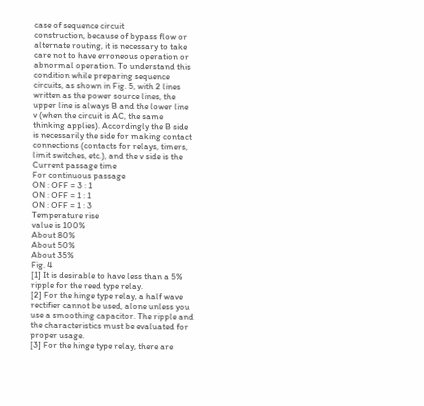case of sequence circuit
construction, because of bypass flow or
alternate routing, it is necessary to take
care not to have erroneous operation or
abnormal operation. To understand this
condition while preparing sequence
circuits, as shown in Fig. 5, with 2 lines
written as the power source lines, the
upper line is always B and the lower line
v (when the circuit is AC, the same
thinking applies). Accordingly the B side
is necessarily the side for making contact
connections (contacts for relays, timers,
limit switches, etc.), and the v side is the
Current passage time
For continuous passage
ON : OFF = 3 : 1
ON : OFF = 1 : 1
ON : OFF = 1 : 3
Temperature rise
value is 100%
About 80%
About 50%
About 35%
Fig. 4
[1] It is desirable to have less than a 5%
ripple for the reed type relay.
[2] For the hinge type relay, a half wave
rectifier cannot be used, alone unless you
use a smoothing capacitor. The ripple and
the characteristics must be evaluated for
proper usage.
[3] For the hinge type relay, there are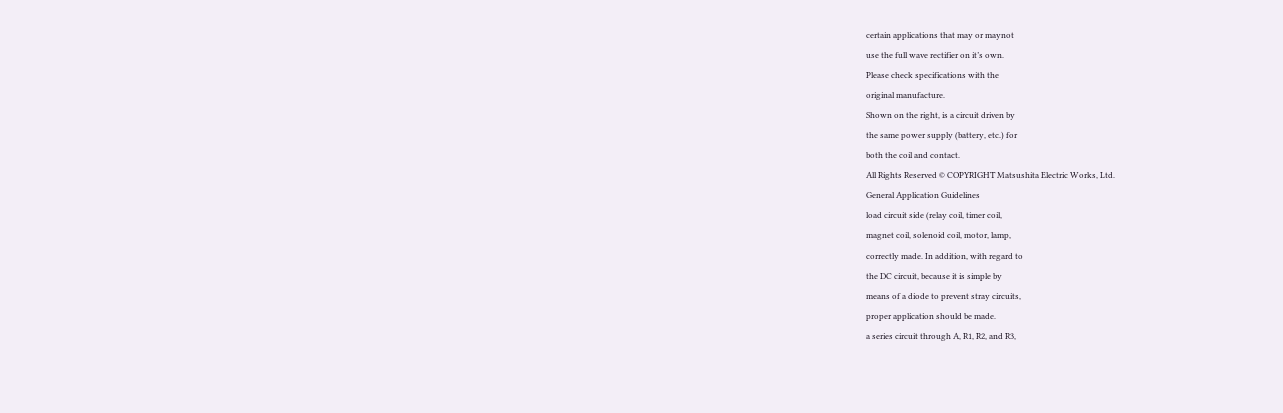certain applications that may or maynot
use the full wave rectifier on it’s own.
Please check specifications with the
original manufacture.
Shown on the right, is a circuit driven by
the same power supply (battery, etc.) for
both the coil and contact.
All Rights Reserved © COPYRIGHT Matsushita Electric Works, Ltd.
General Application Guidelines
load circuit side (relay coil, timer coil,
magnet coil, solenoid coil, motor, lamp,
correctly made. In addition, with regard to
the DC circuit, because it is simple by
means of a diode to prevent stray circuits,
proper application should be made.
a series circuit through A, R1, R2, and R3,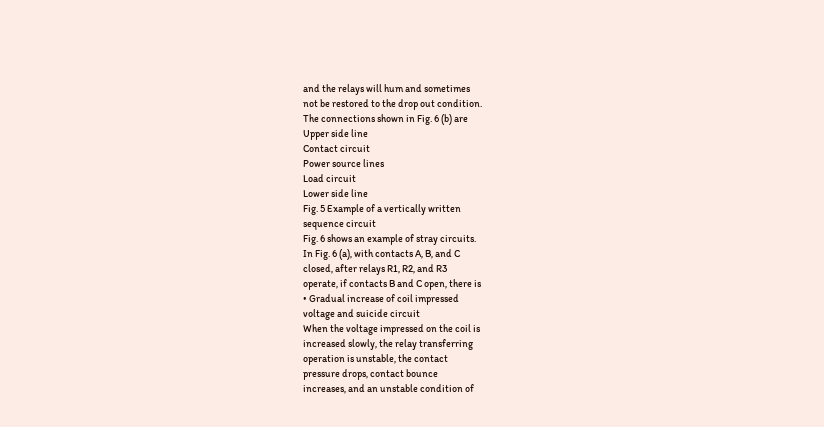and the relays will hum and sometimes
not be restored to the drop out condition.
The connections shown in Fig. 6 (b) are
Upper side line
Contact circuit
Power source lines
Load circuit
Lower side line
Fig. 5 Example of a vertically written
sequence circuit
Fig. 6 shows an example of stray circuits.
In Fig. 6 (a), with contacts A, B, and C
closed, after relays R1, R2, and R3
operate, if contacts B and C open, there is
• Gradual increase of coil impressed
voltage and suicide circuit
When the voltage impressed on the coil is
increased slowly, the relay transferring
operation is unstable, the contact
pressure drops, contact bounce
increases, and an unstable condition of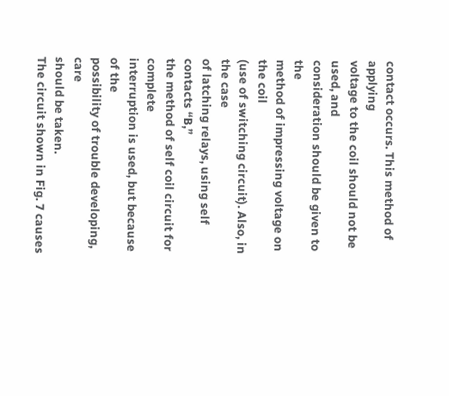contact occurs. This method of applying
voltage to the coil should not be used, and
consideration should be given to the
method of impressing voltage on the coil
(use of switching circuit). Also, in the case
of latching relays, using self contacts “B,”
the method of self coil circuit for complete
interruption is used, but because of the
possibility of trouble developing, care
should be taken.
The circuit shown in Fig. 7 causes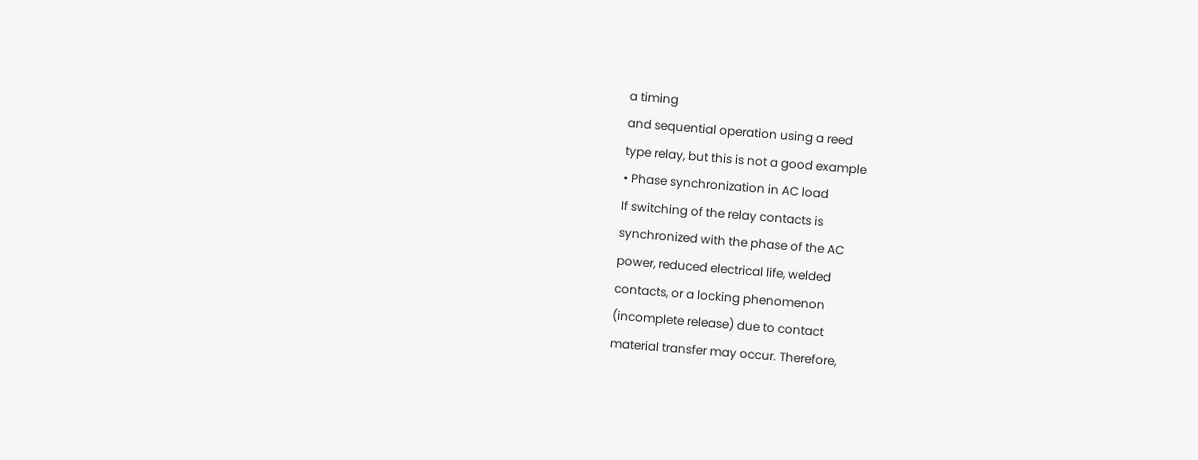a timing
and sequential operation using a reed
type relay, but this is not a good example
• Phase synchronization in AC load
If switching of the relay contacts is
synchronized with the phase of the AC
power, reduced electrical life, welded
contacts, or a locking phenomenon
(incomplete release) due to contact
material transfer may occur. Therefore,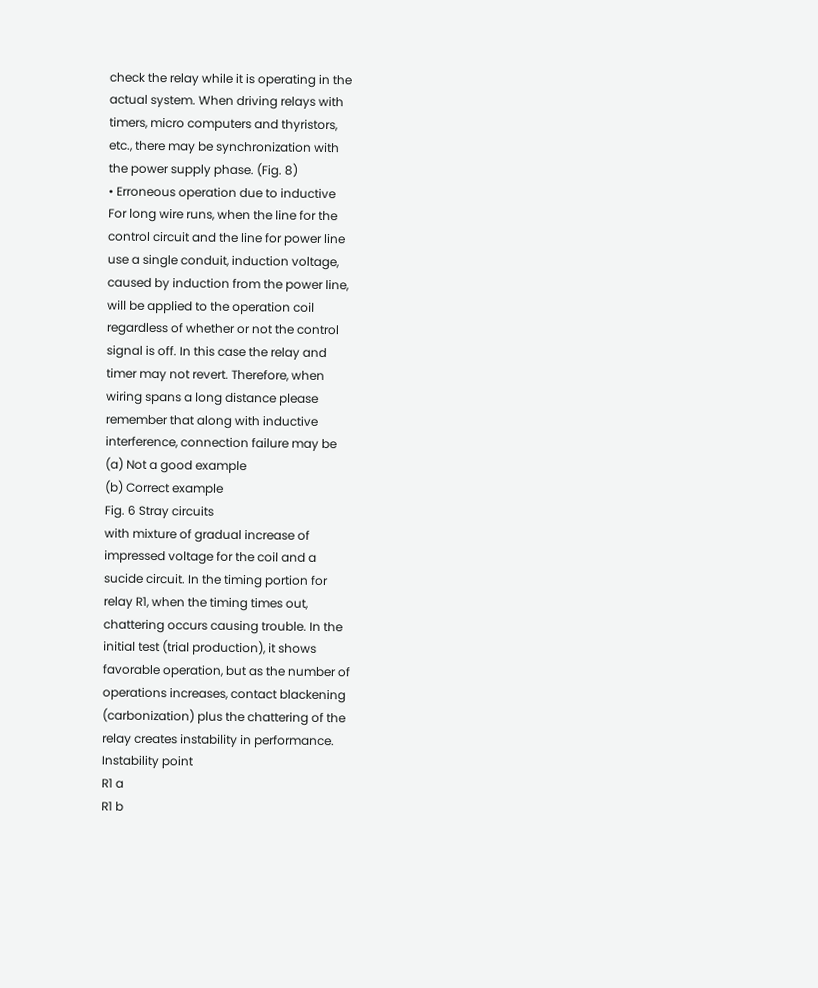check the relay while it is operating in the
actual system. When driving relays with
timers, micro computers and thyristors,
etc., there may be synchronization with
the power supply phase. (Fig. 8)
• Erroneous operation due to inductive
For long wire runs, when the line for the
control circuit and the line for power line
use a single conduit, induction voltage,
caused by induction from the power line,
will be applied to the operation coil
regardless of whether or not the control
signal is off. In this case the relay and
timer may not revert. Therefore, when
wiring spans a long distance please
remember that along with inductive
interference, connection failure may be
(a) Not a good example
(b) Correct example
Fig. 6 Stray circuits
with mixture of gradual increase of
impressed voltage for the coil and a
sucide circuit. In the timing portion for
relay R1, when the timing times out,
chattering occurs causing trouble. In the
initial test (trial production), it shows
favorable operation, but as the number of
operations increases, contact blackening
(carbonization) plus the chattering of the
relay creates instability in performance.
Instability point
R1 a
R1 b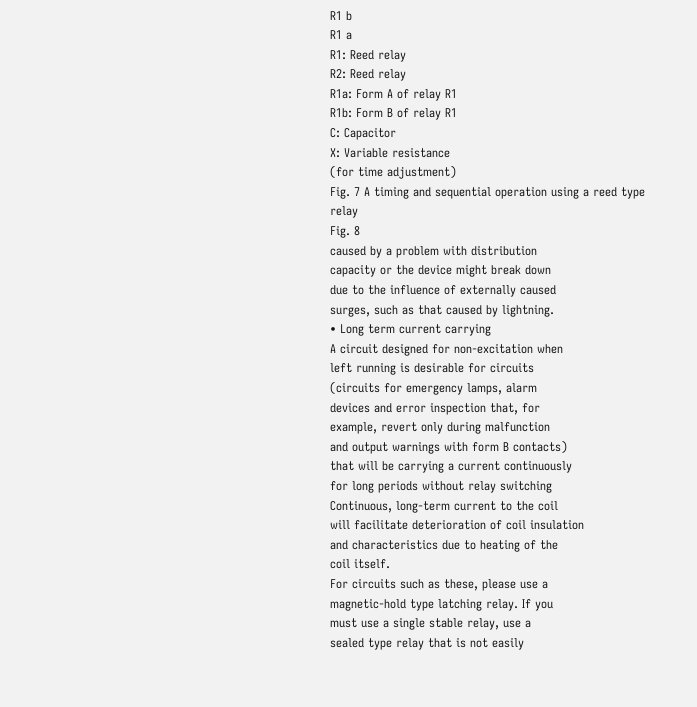R1 b
R1 a
R1: Reed relay
R2: Reed relay
R1a: Form A of relay R1
R1b: Form B of relay R1
C: Capacitor
X: Variable resistance
(for time adjustment)
Fig. 7 A timing and sequential operation using a reed type relay
Fig. 8
caused by a problem with distribution
capacity or the device might break down
due to the influence of externally caused
surges, such as that caused by lightning.
• Long term current carrying
A circuit designed for non-excitation when
left running is desirable for circuits
(circuits for emergency lamps, alarm
devices and error inspection that, for
example, revert only during malfunction
and output warnings with form B contacts)
that will be carrying a current continuously
for long periods without relay switching
Continuous, long-term current to the coil
will facilitate deterioration of coil insulation
and characteristics due to heating of the
coil itself.
For circuits such as these, please use a
magnetic-hold type latching relay. If you
must use a single stable relay, use a
sealed type relay that is not easily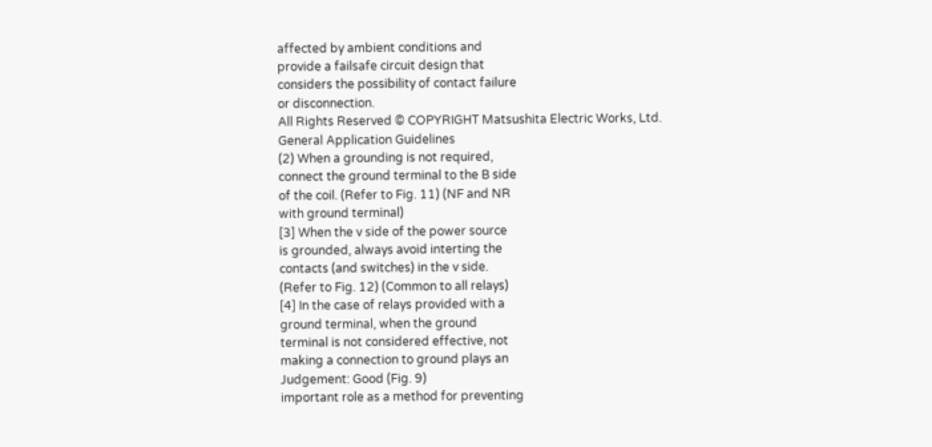affected by ambient conditions and
provide a failsafe circuit design that
considers the possibility of contact failure
or disconnection.
All Rights Reserved © COPYRIGHT Matsushita Electric Works, Ltd.
General Application Guidelines
(2) When a grounding is not required,
connect the ground terminal to the B side
of the coil. (Refer to Fig. 11) (NF and NR
with ground terminal)
[3] When the v side of the power source
is grounded, always avoid interting the
contacts (and switches) in the v side.
(Refer to Fig. 12) (Common to all relays)
[4] In the case of relays provided with a
ground terminal, when the ground
terminal is not considered effective, not
making a connection to ground plays an
Judgement: Good (Fig. 9)
important role as a method for preventing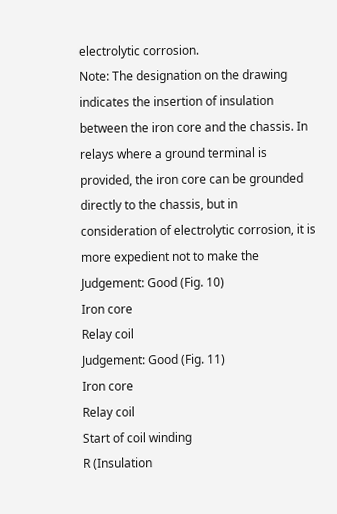electrolytic corrosion.
Note: The designation on the drawing
indicates the insertion of insulation
between the iron core and the chassis. In
relays where a ground terminal is
provided, the iron core can be grounded
directly to the chassis, but in
consideration of electrolytic corrosion, it is
more expedient not to make the
Judgement: Good (Fig. 10)
Iron core
Relay coil
Judgement: Good (Fig. 11)
Iron core
Relay coil
Start of coil winding
R (Insulation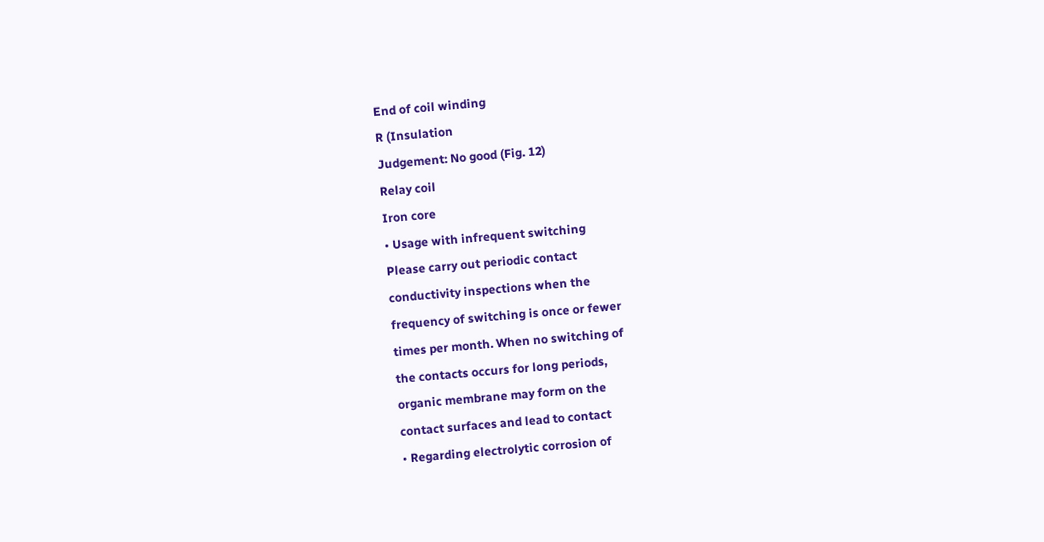End of coil winding
R (Insulation
Judgement: No good (Fig. 12)
Relay coil
Iron core
• Usage with infrequent switching
Please carry out periodic contact
conductivity inspections when the
frequency of switching is once or fewer
times per month. When no switching of
the contacts occurs for long periods,
organic membrane may form on the
contact surfaces and lead to contact
• Regarding electrolytic corrosion of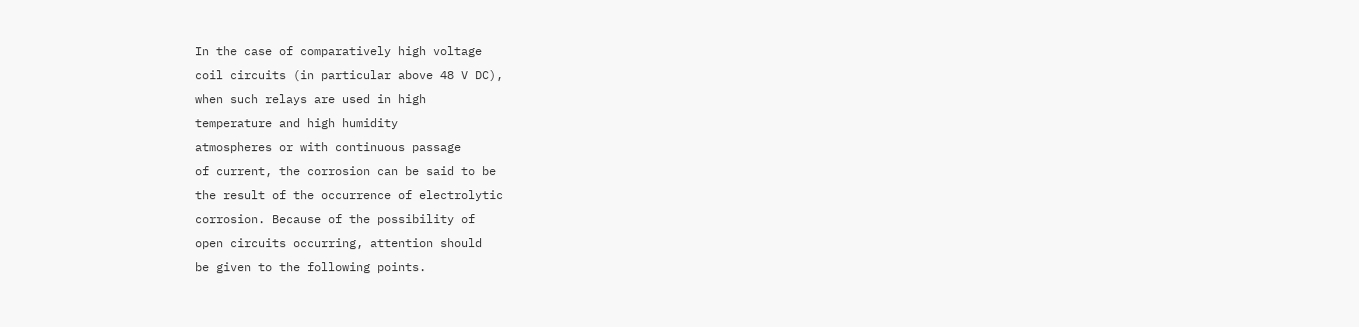In the case of comparatively high voltage
coil circuits (in particular above 48 V DC),
when such relays are used in high
temperature and high humidity
atmospheres or with continuous passage
of current, the corrosion can be said to be
the result of the occurrence of electrolytic
corrosion. Because of the possibility of
open circuits occurring, attention should
be given to the following points.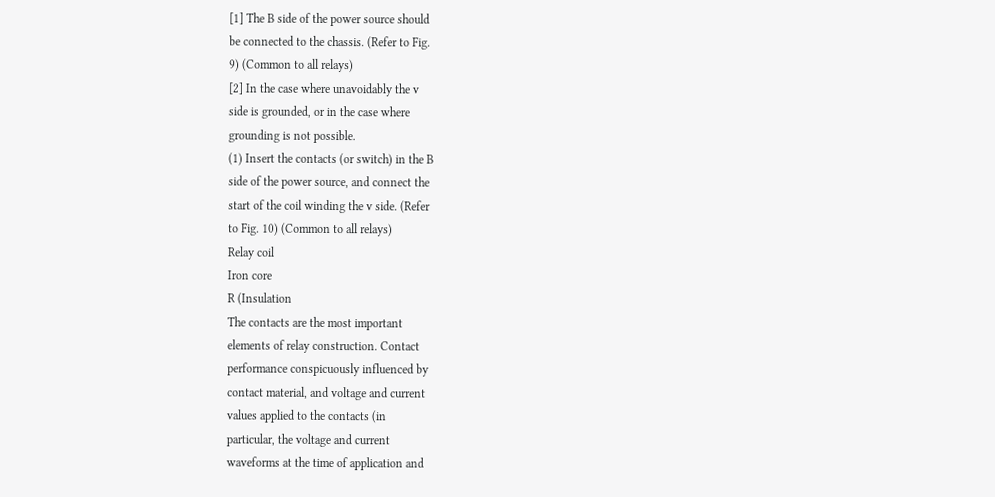[1] The B side of the power source should
be connected to the chassis. (Refer to Fig.
9) (Common to all relays)
[2] In the case where unavoidably the v
side is grounded, or in the case where
grounding is not possible.
(1) Insert the contacts (or switch) in the B
side of the power source, and connect the
start of the coil winding the v side. (Refer
to Fig. 10) (Common to all relays)
Relay coil
Iron core
R (Insulation
The contacts are the most important
elements of relay construction. Contact
performance conspicuously influenced by
contact material, and voltage and current
values applied to the contacts (in
particular, the voltage and current
waveforms at the time of application and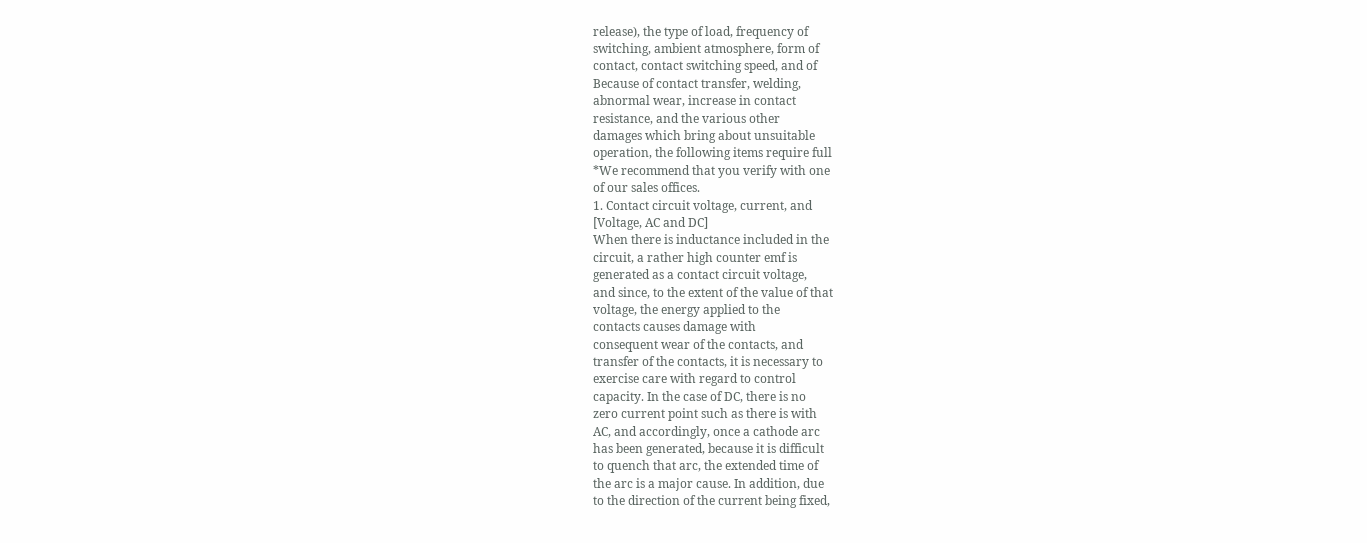release), the type of load, frequency of
switching, ambient atmosphere, form of
contact, contact switching speed, and of
Because of contact transfer, welding,
abnormal wear, increase in contact
resistance, and the various other
damages which bring about unsuitable
operation, the following items require full
*We recommend that you verify with one
of our sales offices.
1. Contact circuit voltage, current, and
[Voltage, AC and DC]
When there is inductance included in the
circuit, a rather high counter emf is
generated as a contact circuit voltage,
and since, to the extent of the value of that
voltage, the energy applied to the
contacts causes damage with
consequent wear of the contacts, and
transfer of the contacts, it is necessary to
exercise care with regard to control
capacity. In the case of DC, there is no
zero current point such as there is with
AC, and accordingly, once a cathode arc
has been generated, because it is difficult
to quench that arc, the extended time of
the arc is a major cause. In addition, due
to the direction of the current being fixed,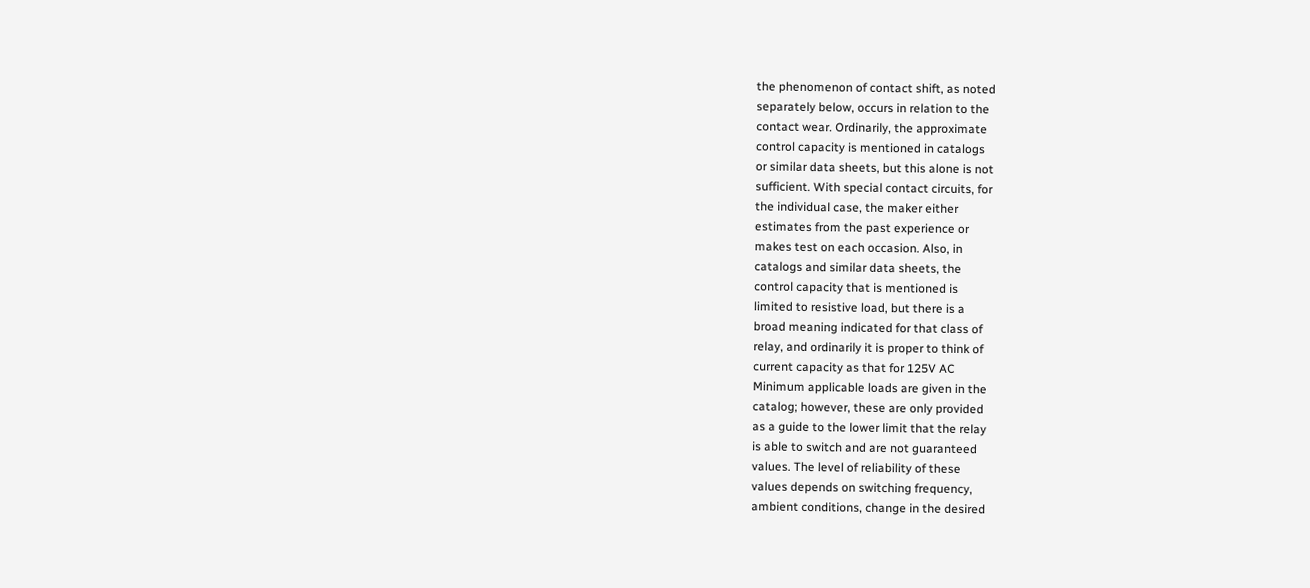the phenomenon of contact shift, as noted
separately below, occurs in relation to the
contact wear. Ordinarily, the approximate
control capacity is mentioned in catalogs
or similar data sheets, but this alone is not
sufficient. With special contact circuits, for
the individual case, the maker either
estimates from the past experience or
makes test on each occasion. Also, in
catalogs and similar data sheets, the
control capacity that is mentioned is
limited to resistive load, but there is a
broad meaning indicated for that class of
relay, and ordinarily it is proper to think of
current capacity as that for 125V AC
Minimum applicable loads are given in the
catalog; however, these are only provided
as a guide to the lower limit that the relay
is able to switch and are not guaranteed
values. The level of reliability of these
values depends on switching frequency,
ambient conditions, change in the desired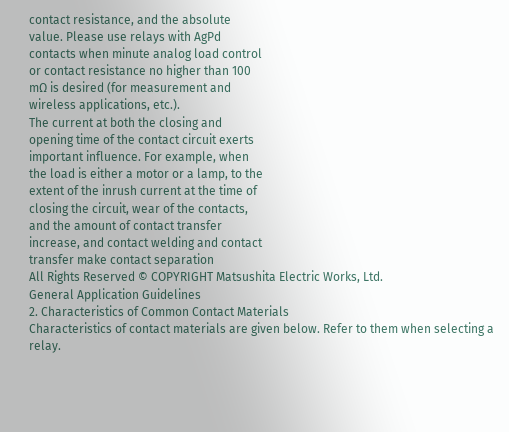contact resistance, and the absolute
value. Please use relays with AgPd
contacts when minute analog load control
or contact resistance no higher than 100
mΩ is desired (for measurement and
wireless applications, etc.).
The current at both the closing and
opening time of the contact circuit exerts
important influence. For example, when
the load is either a motor or a lamp, to the
extent of the inrush current at the time of
closing the circuit, wear of the contacts,
and the amount of contact transfer
increase, and contact welding and contact
transfer make contact separation
All Rights Reserved © COPYRIGHT Matsushita Electric Works, Ltd.
General Application Guidelines
2. Characteristics of Common Contact Materials
Characteristics of contact materials are given below. Refer to them when selecting a relay.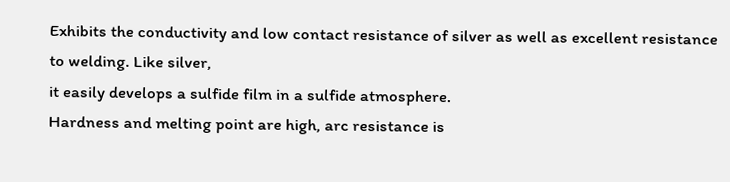Exhibits the conductivity and low contact resistance of silver as well as excellent resistance to welding. Like silver,
it easily develops a sulfide film in a sulfide atmosphere.
Hardness and melting point are high, arc resistance is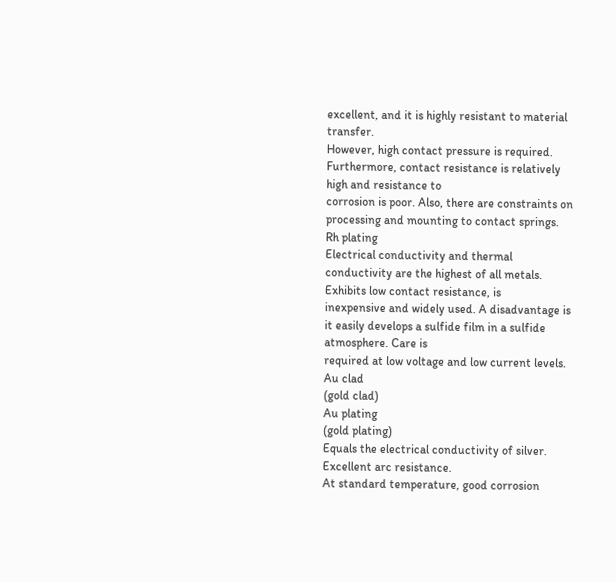excellent, and it is highly resistant to material transfer.
However, high contact pressure is required. Furthermore, contact resistance is relatively high and resistance to
corrosion is poor. Also, there are constraints on processing and mounting to contact springs.
Rh plating
Electrical conductivity and thermal conductivity are the highest of all metals. Exhibits low contact resistance, is
inexpensive and widely used. A disadvantage is it easily develops a sulfide film in a sulfide atmosphere. Care is
required at low voltage and low current levels.
Au clad
(gold clad)
Au plating
(gold plating)
Equals the electrical conductivity of silver. Excellent arc resistance.
At standard temperature, good corrosion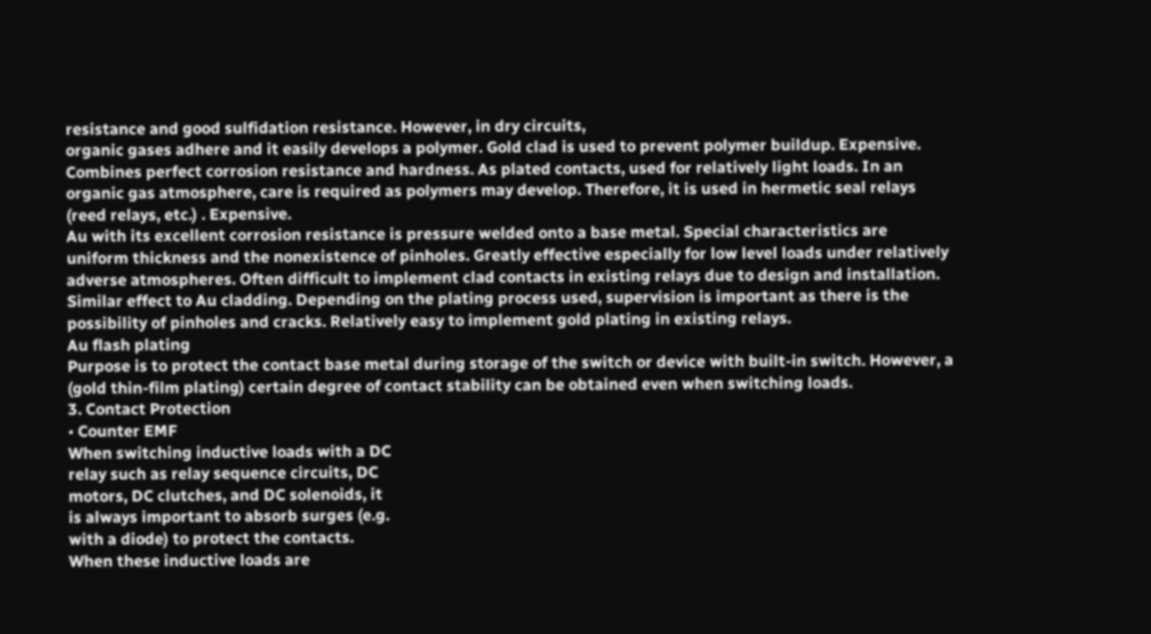resistance and good sulfidation resistance. However, in dry circuits,
organic gases adhere and it easily develops a polymer. Gold clad is used to prevent polymer buildup. Expensive.
Combines perfect corrosion resistance and hardness. As plated contacts, used for relatively light loads. In an
organic gas atmosphere, care is required as polymers may develop. Therefore, it is used in hermetic seal relays
(reed relays, etc.) . Expensive.
Au with its excellent corrosion resistance is pressure welded onto a base metal. Special characteristics are
uniform thickness and the nonexistence of pinholes. Greatly effective especially for low level loads under relatively
adverse atmospheres. Often difficult to implement clad contacts in existing relays due to design and installation.
Similar effect to Au cladding. Depending on the plating process used, supervision is important as there is the
possibility of pinholes and cracks. Relatively easy to implement gold plating in existing relays.
Au flash plating
Purpose is to protect the contact base metal during storage of the switch or device with built-in switch. However, a
(gold thin-film plating) certain degree of contact stability can be obtained even when switching loads.
3. Contact Protection
• Counter EMF
When switching inductive loads with a DC
relay such as relay sequence circuits, DC
motors, DC clutches, and DC solenoids, it
is always important to absorb surges (e.g.
with a diode) to protect the contacts.
When these inductive loads are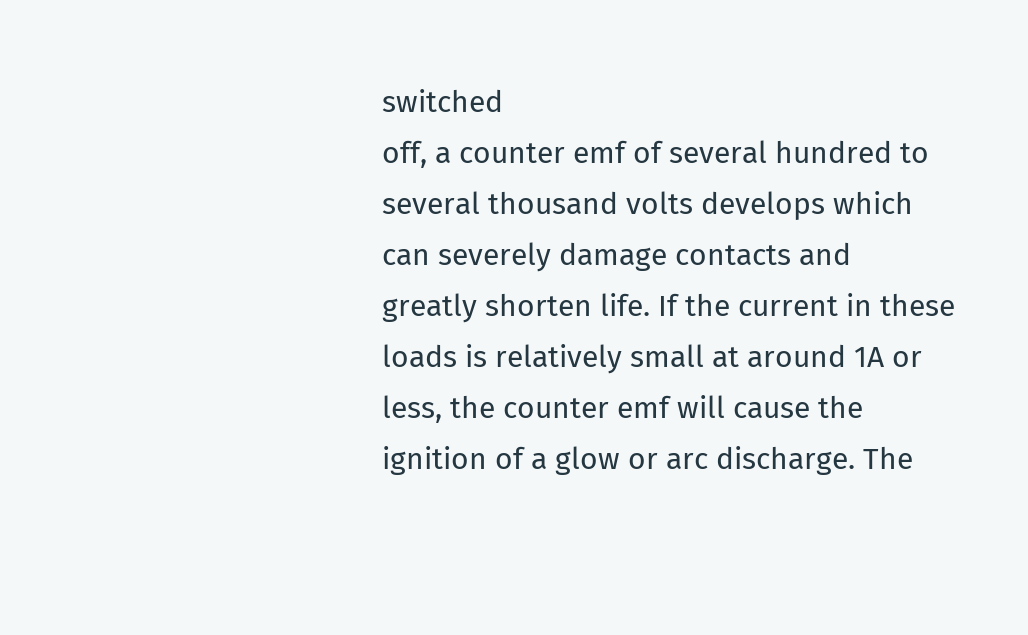switched
off, a counter emf of several hundred to
several thousand volts develops which
can severely damage contacts and
greatly shorten life. If the current in these
loads is relatively small at around 1A or
less, the counter emf will cause the
ignition of a glow or arc discharge. The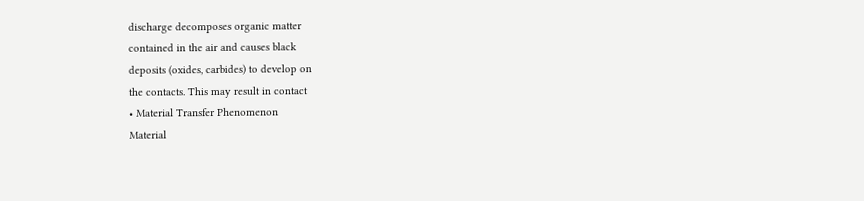discharge decomposes organic matter
contained in the air and causes black
deposits (oxides, carbides) to develop on
the contacts. This may result in contact
• Material Transfer Phenomenon
Material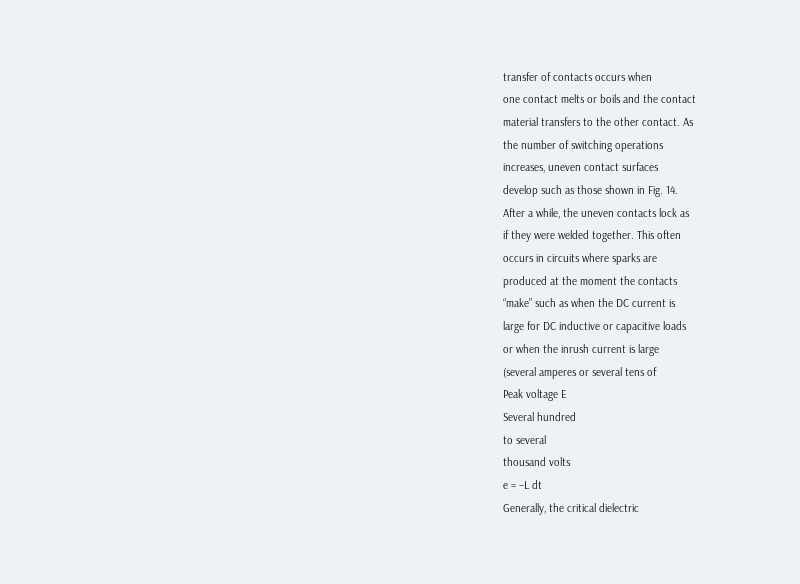transfer of contacts occurs when
one contact melts or boils and the contact
material transfers to the other contact. As
the number of switching operations
increases, uneven contact surfaces
develop such as those shown in Fig. 14.
After a while, the uneven contacts lock as
if they were welded together. This often
occurs in circuits where sparks are
produced at the moment the contacts
“make” such as when the DC current is
large for DC inductive or capacitive loads
or when the inrush current is large
(several amperes or several tens of
Peak voltage E
Several hundred
to several
thousand volts
e = –L dt
Generally, the critical dielectric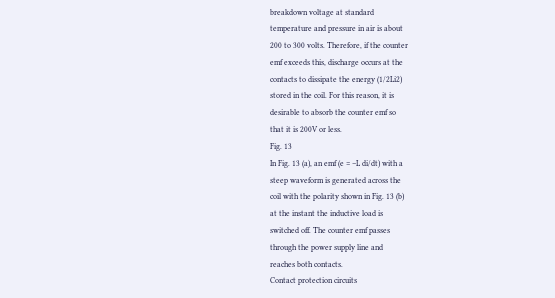breakdown voltage at standard
temperature and pressure in air is about
200 to 300 volts. Therefore, if the counter
emf exceeds this, discharge occurs at the
contacts to dissipate the energy (1/2Li2)
stored in the coil. For this reason, it is
desirable to absorb the counter emf so
that it is 200V or less.
Fig. 13
In Fig. 13 (a), an emf (e = –L di/dt) with a
steep waveform is generated across the
coil with the polarity shown in Fig. 13 (b)
at the instant the inductive load is
switched off. The counter emf passes
through the power supply line and
reaches both contacts.
Contact protection circuits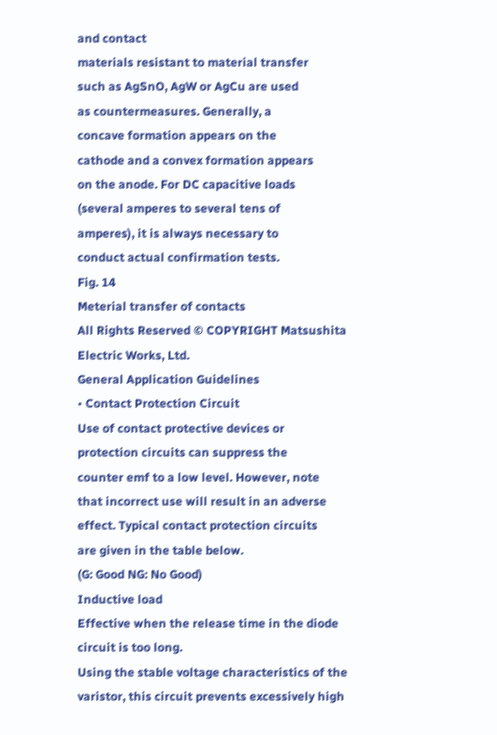and contact
materials resistant to material transfer
such as AgSnO, AgW or AgCu are used
as countermeasures. Generally, a
concave formation appears on the
cathode and a convex formation appears
on the anode. For DC capacitive loads
(several amperes to several tens of
amperes), it is always necessary to
conduct actual confirmation tests.
Fig. 14
Meterial transfer of contacts
All Rights Reserved © COPYRIGHT Matsushita Electric Works, Ltd.
General Application Guidelines
• Contact Protection Circuit
Use of contact protective devices or
protection circuits can suppress the
counter emf to a low level. However, note
that incorrect use will result in an adverse
effect. Typical contact protection circuits
are given in the table below.
(G: Good NG: No Good)
Inductive load
Effective when the release time in the diode
circuit is too long.
Using the stable voltage characteristics of the
varistor, this circuit prevents excessively high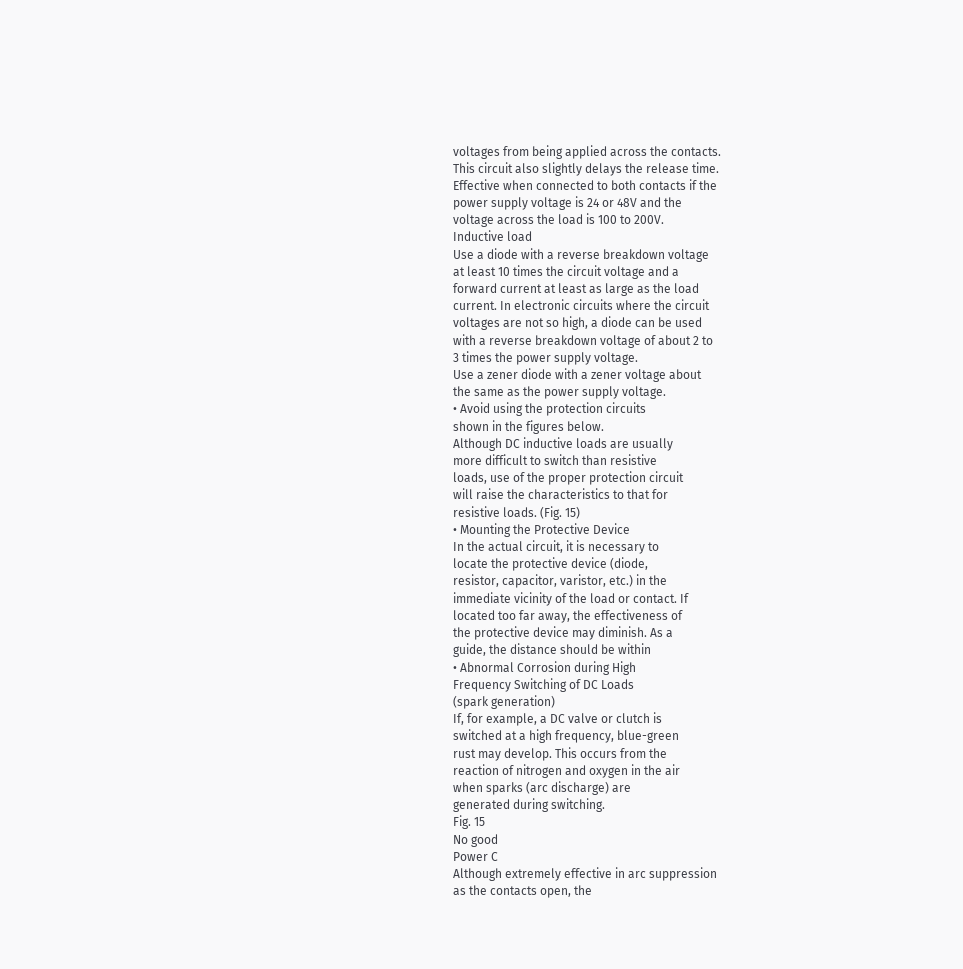voltages from being applied across the contacts.
This circuit also slightly delays the release time.
Effective when connected to both contacts if the
power supply voltage is 24 or 48V and the
voltage across the load is 100 to 200V.
Inductive load
Use a diode with a reverse breakdown voltage
at least 10 times the circuit voltage and a
forward current at least as large as the load
current. In electronic circuits where the circuit
voltages are not so high, a diode can be used
with a reverse breakdown voltage of about 2 to
3 times the power supply voltage.
Use a zener diode with a zener voltage about
the same as the power supply voltage.
• Avoid using the protection circuits
shown in the figures below.
Although DC inductive loads are usually
more difficult to switch than resistive
loads, use of the proper protection circuit
will raise the characteristics to that for
resistive loads. (Fig. 15)
• Mounting the Protective Device
In the actual circuit, it is necessary to
locate the protective device (diode,
resistor, capacitor, varistor, etc.) in the
immediate vicinity of the load or contact. If
located too far away, the effectiveness of
the protective device may diminish. As a
guide, the distance should be within
• Abnormal Corrosion during High
Frequency Switching of DC Loads
(spark generation)
If, for example, a DC valve or clutch is
switched at a high frequency, blue-green
rust may develop. This occurs from the
reaction of nitrogen and oxygen in the air
when sparks (arc discharge) are
generated during switching.
Fig. 15
No good
Power C
Although extremely effective in arc suppression
as the contacts open, the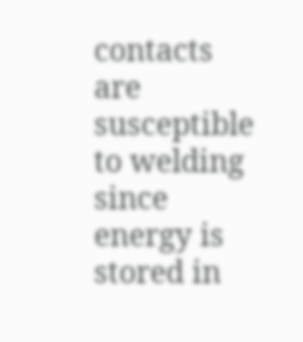contacts are
susceptible to welding since energy is stored in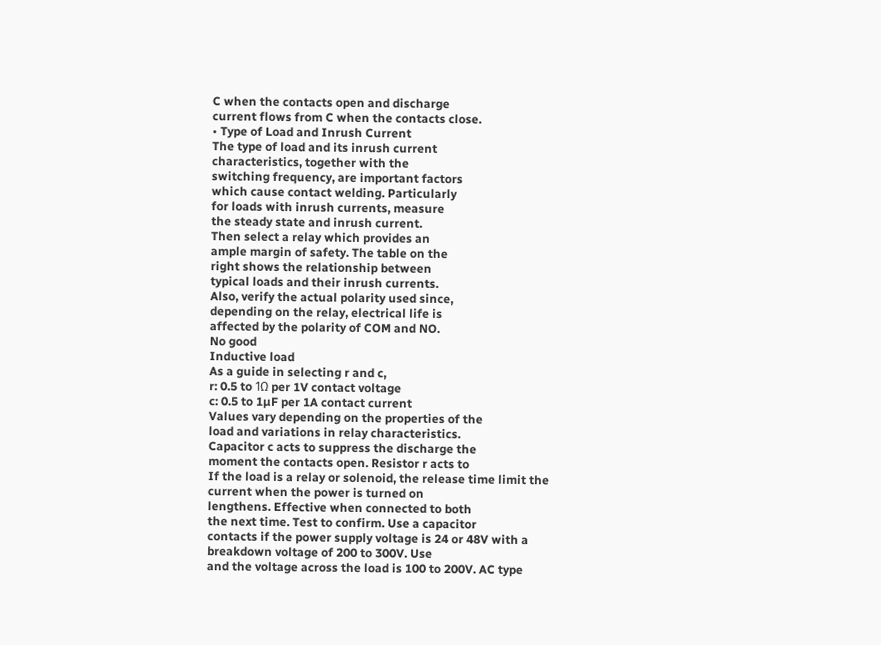C when the contacts open and discharge
current flows from C when the contacts close.
• Type of Load and Inrush Current
The type of load and its inrush current
characteristics, together with the
switching frequency, are important factors
which cause contact welding. Particularly
for loads with inrush currents, measure
the steady state and inrush current.
Then select a relay which provides an
ample margin of safety. The table on the
right shows the relationship between
typical loads and their inrush currents.
Also, verify the actual polarity used since,
depending on the relay, electrical life is
affected by the polarity of COM and NO.
No good
Inductive load
As a guide in selecting r and c,
r: 0.5 to 1Ω per 1V contact voltage
c: 0.5 to 1µF per 1A contact current
Values vary depending on the properties of the
load and variations in relay characteristics.
Capacitor c acts to suppress the discharge the
moment the contacts open. Resistor r acts to
If the load is a relay or solenoid, the release time limit the current when the power is turned on
lengthens. Effective when connected to both
the next time. Test to confirm. Use a capacitor
contacts if the power supply voltage is 24 or 48V with a breakdown voltage of 200 to 300V. Use
and the voltage across the load is 100 to 200V. AC type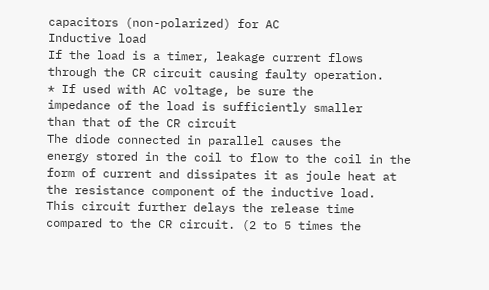capacitors (non-polarized) for AC
Inductive load
If the load is a timer, leakage current flows
through the CR circuit causing faulty operation.
* If used with AC voltage, be sure the
impedance of the load is sufficiently smaller
than that of the CR circuit
The diode connected in parallel causes the
energy stored in the coil to flow to the coil in the
form of current and dissipates it as joule heat at
the resistance component of the inductive load.
This circuit further delays the release time
compared to the CR circuit. (2 to 5 times the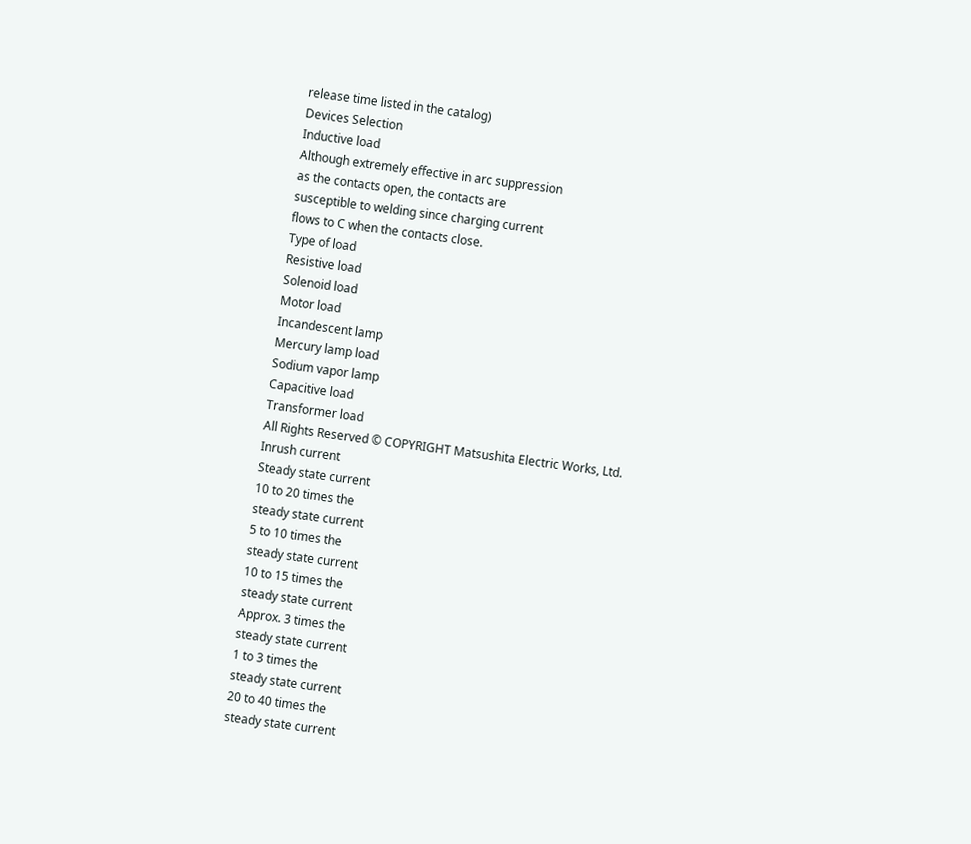release time listed in the catalog)
Devices Selection
Inductive load
Although extremely effective in arc suppression
as the contacts open, the contacts are
susceptible to welding since charging current
flows to C when the contacts close.
Type of load
Resistive load
Solenoid load
Motor load
Incandescent lamp
Mercury lamp load
Sodium vapor lamp
Capacitive load
Transformer load
All Rights Reserved © COPYRIGHT Matsushita Electric Works, Ltd.
Inrush current
Steady state current
10 to 20 times the
steady state current
5 to 10 times the
steady state current
10 to 15 times the
steady state current
Approx. 3 times the
steady state current
1 to 3 times the
steady state current
20 to 40 times the
steady state current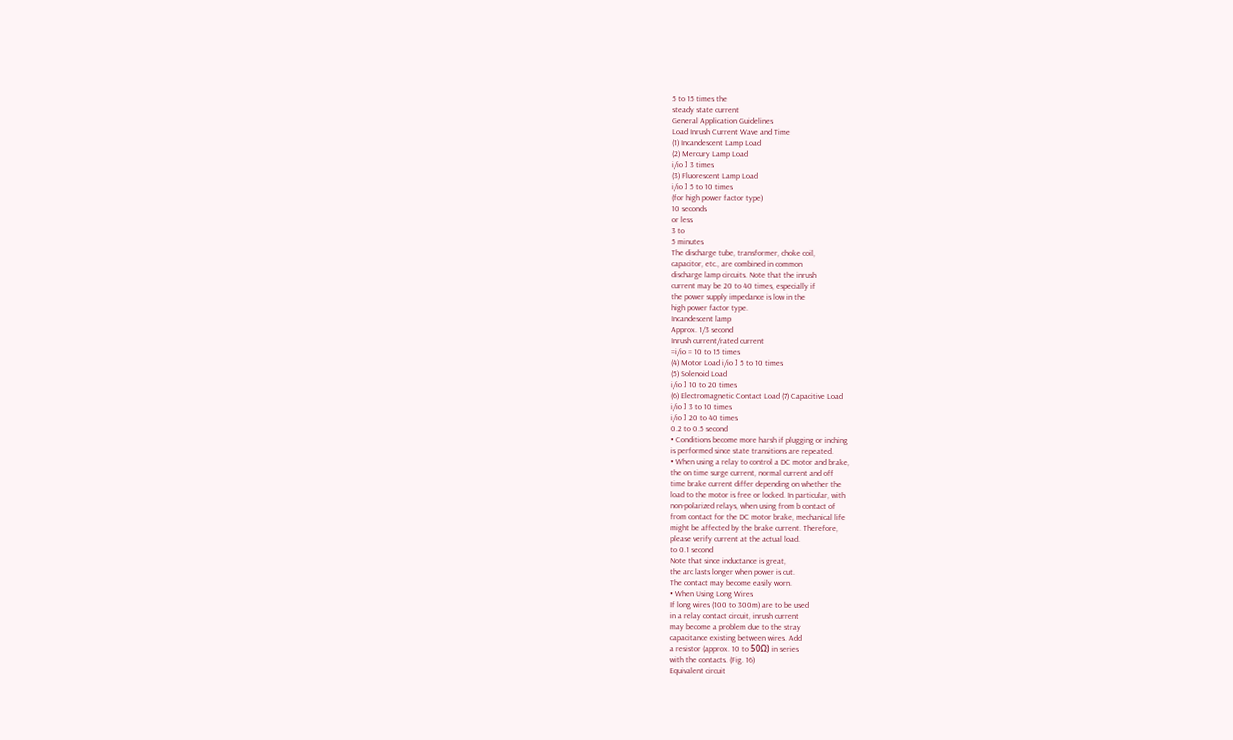5 to 15 times the
steady state current
General Application Guidelines
Load Inrush Current Wave and Time
(1) Incandescent Lamp Load
(2) Mercury Lamp Load
i/io ] 3 times
(3) Fluorescent Lamp Load
i/io ] 5 to 10 times
(for high power factor type)
10 seconds
or less
3 to
5 minutes
The discharge tube, transformer, choke coil,
capacitor, etc., are combined in common
discharge lamp circuits. Note that the inrush
current may be 20 to 40 times, especially if
the power supply impedance is low in the
high power factor type.
Incandescent lamp
Approx. 1/3 second
Inrush current/rated current
=i/io = 10 to 15 times
(4) Motor Load i/io ] 5 to 10 times
(5) Solenoid Load
i/io ] 10 to 20 times
(6) Electromagnetic Contact Load (7) Capacitive Load
i/io ] 3 to 10 times
i/io ] 20 to 40 times
0.2 to 0.5 second
• Conditions become more harsh if plugging or inching
is performed since state transitions are repeated.
• When using a relay to control a DC motor and brake,
the on time surge current, normal current and off
time brake current differ depending on whether the
load to the motor is free or locked. In particular, with
non-polarized relays, when using from b contact of
from contact for the DC motor brake, mechanical life
might be affected by the brake current. Therefore,
please verify current at the actual load.
to 0.1 second
Note that since inductance is great,
the arc lasts longer when power is cut.
The contact may become easily worn.
• When Using Long Wires
If long wires (100 to 300m) are to be used
in a relay contact circuit, inrush current
may become a problem due to the stray
capacitance existing between wires. Add
a resistor (approx. 10 to 50Ω) in series
with the contacts. (Fig. 16)
Equivalent circuit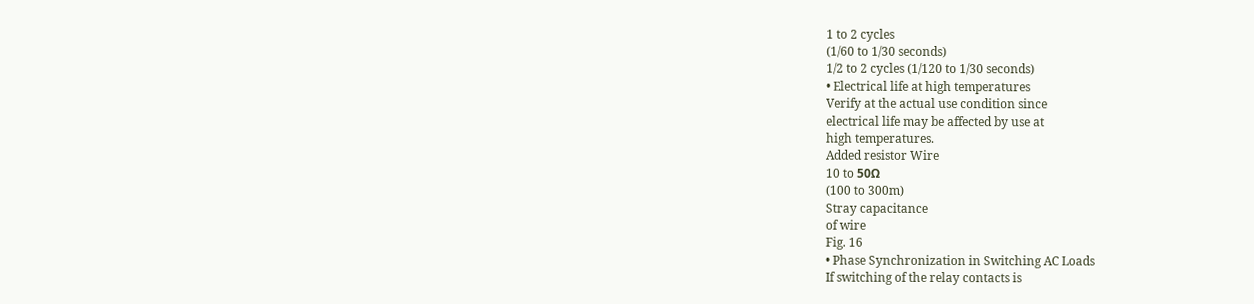1 to 2 cycles
(1/60 to 1/30 seconds)
1/2 to 2 cycles (1/120 to 1/30 seconds)
• Electrical life at high temperatures
Verify at the actual use condition since
electrical life may be affected by use at
high temperatures.
Added resistor Wire
10 to 50Ω
(100 to 300m)
Stray capacitance
of wire
Fig. 16
• Phase Synchronization in Switching AC Loads
If switching of the relay contacts is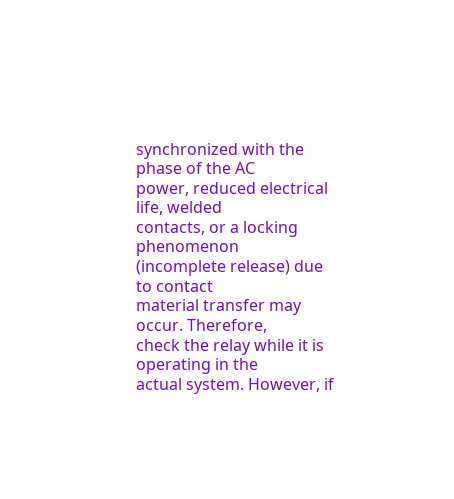synchronized with the phase of the AC
power, reduced electrical life, welded
contacts, or a locking phenomenon
(incomplete release) due to contact
material transfer may occur. Therefore,
check the relay while it is operating in the
actual system. However, if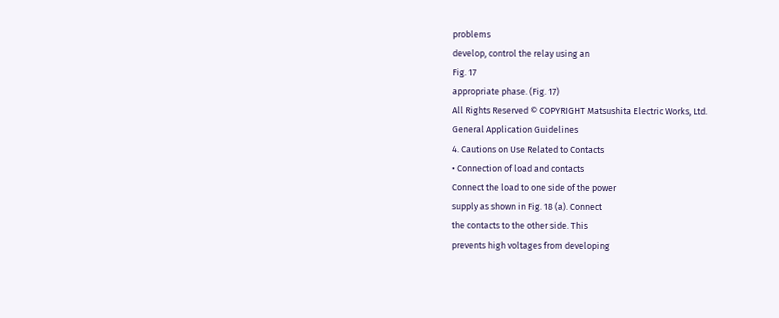problems
develop, control the relay using an
Fig. 17
appropriate phase. (Fig. 17)
All Rights Reserved © COPYRIGHT Matsushita Electric Works, Ltd.
General Application Guidelines
4. Cautions on Use Related to Contacts
• Connection of load and contacts
Connect the load to one side of the power
supply as shown in Fig. 18 (a). Connect
the contacts to the other side. This
prevents high voltages from developing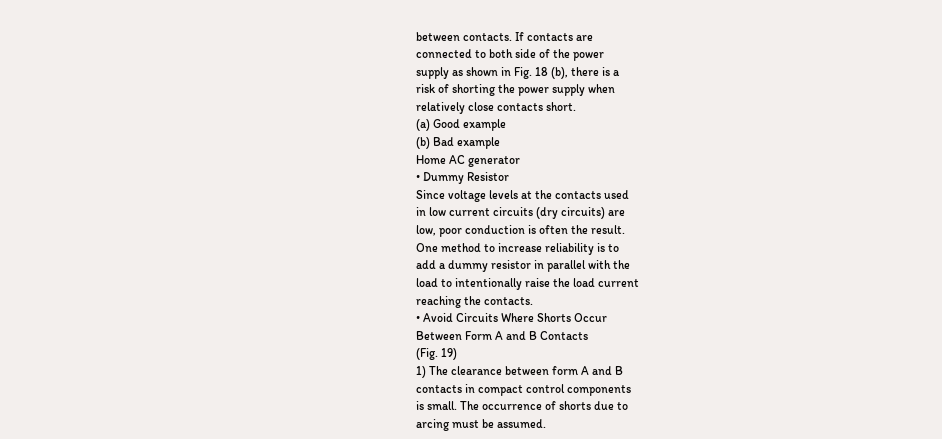between contacts. If contacts are
connected to both side of the power
supply as shown in Fig. 18 (b), there is a
risk of shorting the power supply when
relatively close contacts short.
(a) Good example
(b) Bad example
Home AC generator
• Dummy Resistor
Since voltage levels at the contacts used
in low current circuits (dry circuits) are
low, poor conduction is often the result.
One method to increase reliability is to
add a dummy resistor in parallel with the
load to intentionally raise the load current
reaching the contacts.
• Avoid Circuits Where Shorts Occur
Between Form A and B Contacts
(Fig. 19)
1) The clearance between form A and B
contacts in compact control components
is small. The occurrence of shorts due to
arcing must be assumed.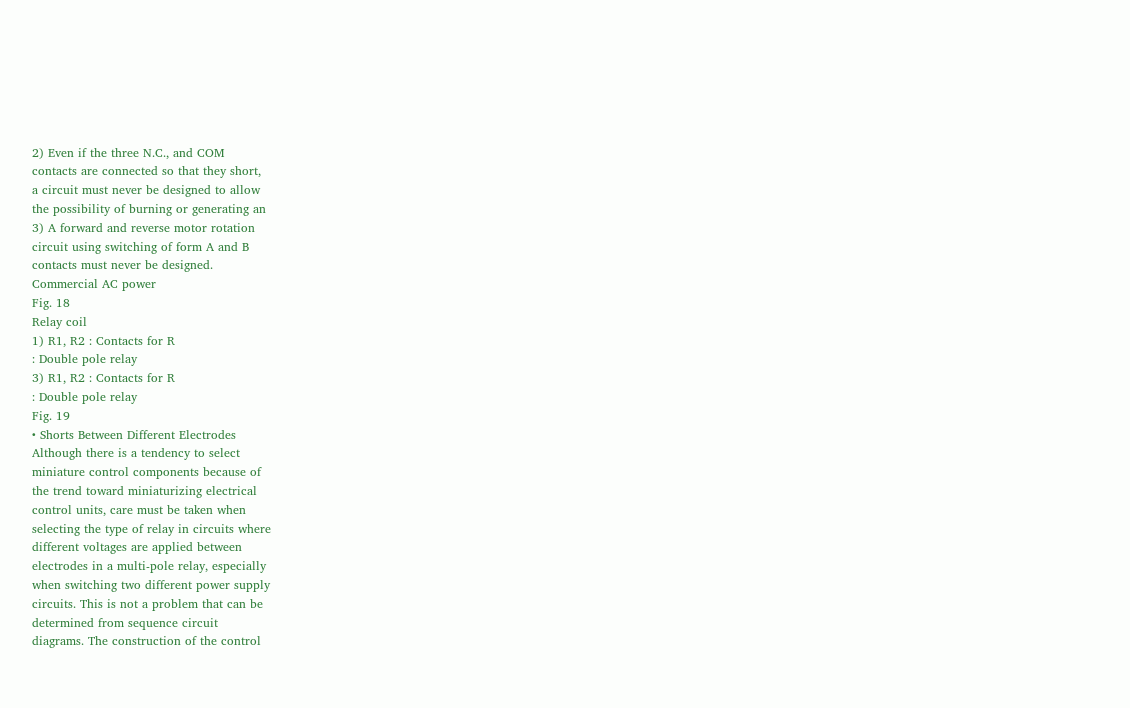2) Even if the three N.C., and COM
contacts are connected so that they short,
a circuit must never be designed to allow
the possibility of burning or generating an
3) A forward and reverse motor rotation
circuit using switching of form A and B
contacts must never be designed.
Commercial AC power
Fig. 18
Relay coil
1) R1, R2 : Contacts for R
: Double pole relay
3) R1, R2 : Contacts for R
: Double pole relay
Fig. 19
• Shorts Between Different Electrodes
Although there is a tendency to select
miniature control components because of
the trend toward miniaturizing electrical
control units, care must be taken when
selecting the type of relay in circuits where
different voltages are applied between
electrodes in a multi-pole relay, especially
when switching two different power supply
circuits. This is not a problem that can be
determined from sequence circuit
diagrams. The construction of the control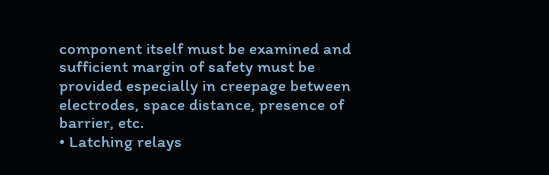component itself must be examined and
sufficient margin of safety must be
provided especially in creepage between
electrodes, space distance, presence of
barrier, etc.
• Latching relays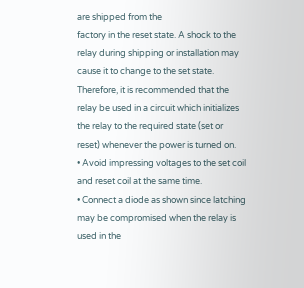are shipped from the
factory in the reset state. A shock to the
relay during shipping or installation may
cause it to change to the set state.
Therefore, it is recommended that the
relay be used in a circuit which initializes
the relay to the required state (set or
reset) whenever the power is turned on.
• Avoid impressing voltages to the set coil
and reset coil at the same time.
• Connect a diode as shown since latching
may be compromised when the relay is
used in the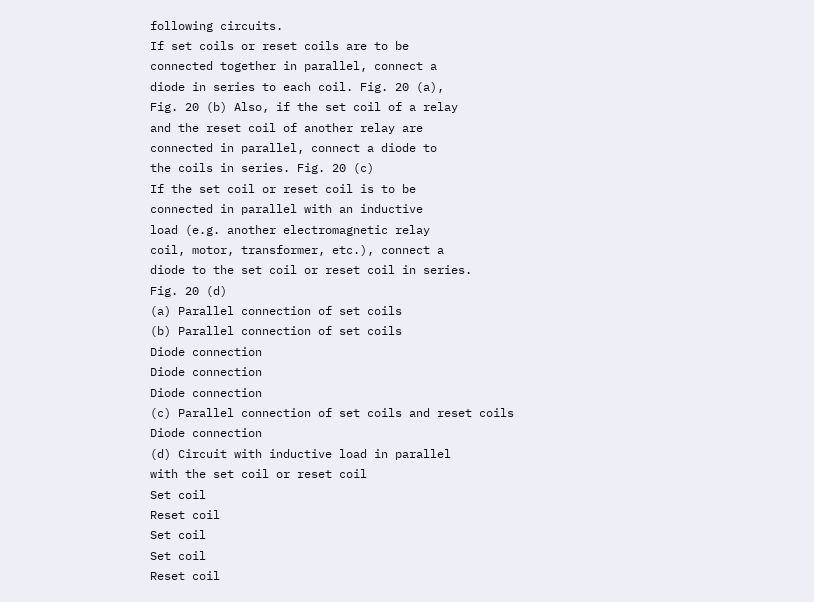following circuits.
If set coils or reset coils are to be
connected together in parallel, connect a
diode in series to each coil. Fig. 20 (a),
Fig. 20 (b) Also, if the set coil of a relay
and the reset coil of another relay are
connected in parallel, connect a diode to
the coils in series. Fig. 20 (c)
If the set coil or reset coil is to be
connected in parallel with an inductive
load (e.g. another electromagnetic relay
coil, motor, transformer, etc.), connect a
diode to the set coil or reset coil in series.
Fig. 20 (d)
(a) Parallel connection of set coils
(b) Parallel connection of set coils
Diode connection
Diode connection
Diode connection
(c) Parallel connection of set coils and reset coils
Diode connection
(d) Circuit with inductive load in parallel
with the set coil or reset coil
Set coil
Reset coil
Set coil
Set coil
Reset coil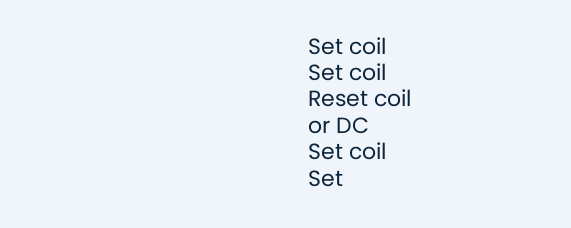Set coil
Set coil
Reset coil
or DC
Set coil
Set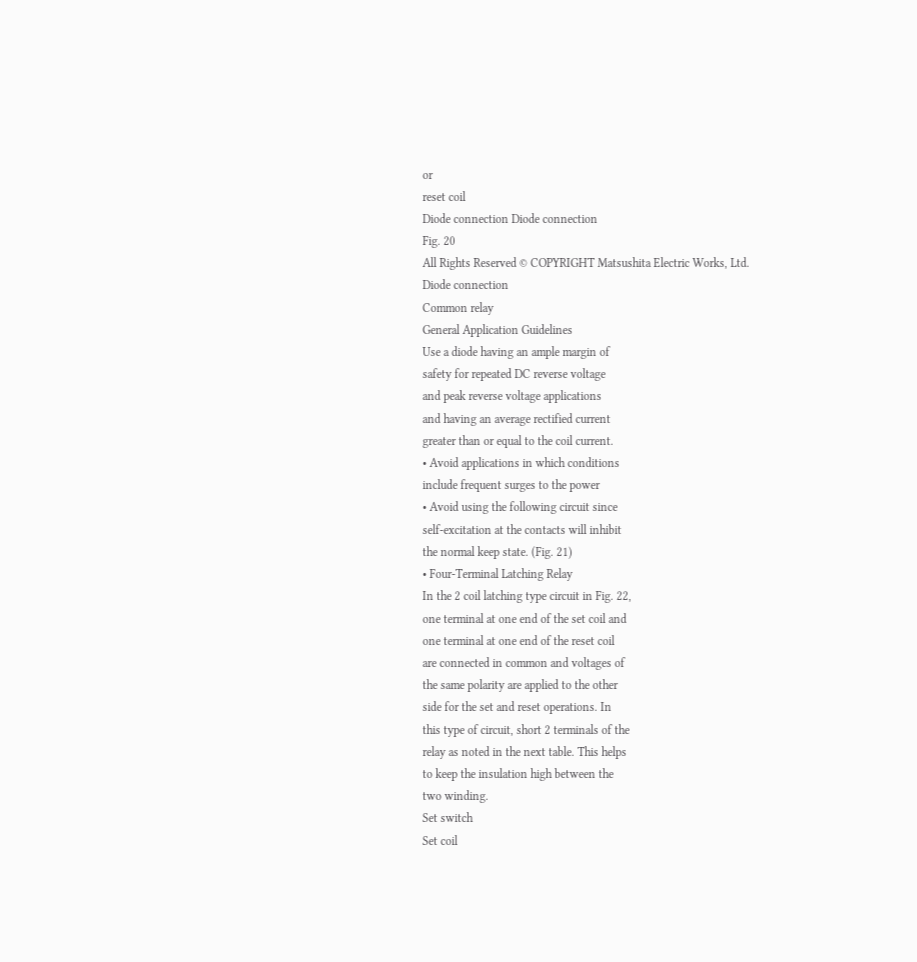or
reset coil
Diode connection Diode connection
Fig. 20
All Rights Reserved © COPYRIGHT Matsushita Electric Works, Ltd.
Diode connection
Common relay
General Application Guidelines
Use a diode having an ample margin of
safety for repeated DC reverse voltage
and peak reverse voltage applications
and having an average rectified current
greater than or equal to the coil current.
• Avoid applications in which conditions
include frequent surges to the power
• Avoid using the following circuit since
self-excitation at the contacts will inhibit
the normal keep state. (Fig. 21)
• Four-Terminal Latching Relay
In the 2 coil latching type circuit in Fig. 22,
one terminal at one end of the set coil and
one terminal at one end of the reset coil
are connected in common and voltages of
the same polarity are applied to the other
side for the set and reset operations. In
this type of circuit, short 2 terminals of the
relay as noted in the next table. This helps
to keep the insulation high between the
two winding.
Set switch
Set coil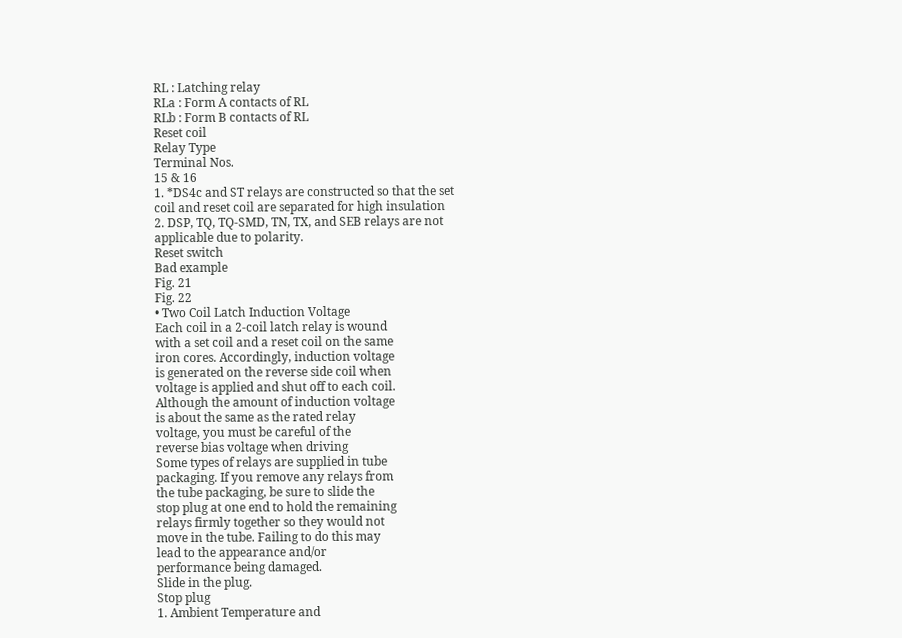RL : Latching relay
RLa : Form A contacts of RL
RLb : Form B contacts of RL
Reset coil
Relay Type
Terminal Nos.
15 & 16
1. *DS4c and ST relays are constructed so that the set
coil and reset coil are separated for high insulation
2. DSP, TQ, TQ-SMD, TN, TX, and SEB relays are not
applicable due to polarity.
Reset switch
Bad example
Fig. 21
Fig. 22
• Two Coil Latch Induction Voltage
Each coil in a 2-coil latch relay is wound
with a set coil and a reset coil on the same
iron cores. Accordingly, induction voltage
is generated on the reverse side coil when
voltage is applied and shut off to each coil.
Although the amount of induction voltage
is about the same as the rated relay
voltage, you must be careful of the
reverse bias voltage when driving
Some types of relays are supplied in tube
packaging. If you remove any relays from
the tube packaging, be sure to slide the
stop plug at one end to hold the remaining
relays firmly together so they would not
move in the tube. Failing to do this may
lead to the appearance and/or
performance being damaged.
Slide in the plug.
Stop plug
1. Ambient Temperature and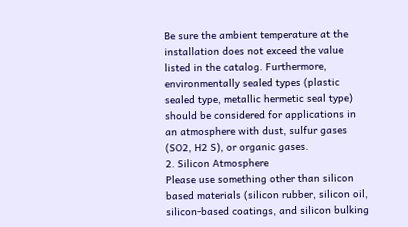Be sure the ambient temperature at the
installation does not exceed the value
listed in the catalog. Furthermore,
environmentally sealed types (plastic
sealed type, metallic hermetic seal type)
should be considered for applications in
an atmosphere with dust, sulfur gases
(SO2, H2 S), or organic gases.
2. Silicon Atmosphere
Please use something other than silicon
based materials (silicon rubber, silicon oil,
silicon-based coatings, and silicon bulking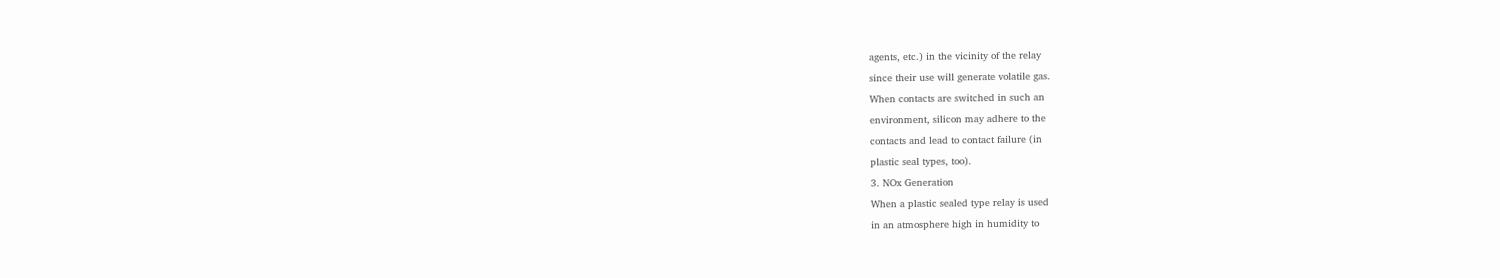agents, etc.) in the vicinity of the relay
since their use will generate volatile gas.
When contacts are switched in such an
environment, silicon may adhere to the
contacts and lead to contact failure (in
plastic seal types, too).
3. NOx Generation
When a plastic sealed type relay is used
in an atmosphere high in humidity to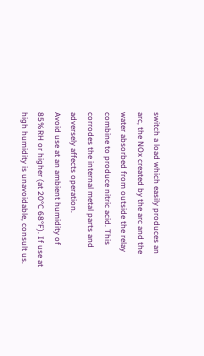switch a load which easily produces an
arc, the NOx created by the arc and the
water absorbed from outside the relay
combine to produce nitric acid. This
corrodes the internal metal parts and
adversely affects operation.
Avoid use at an ambient humidity of
85%RH or higher (at 20°C 68°F). If use at
high humidity is unavoidable, consult us.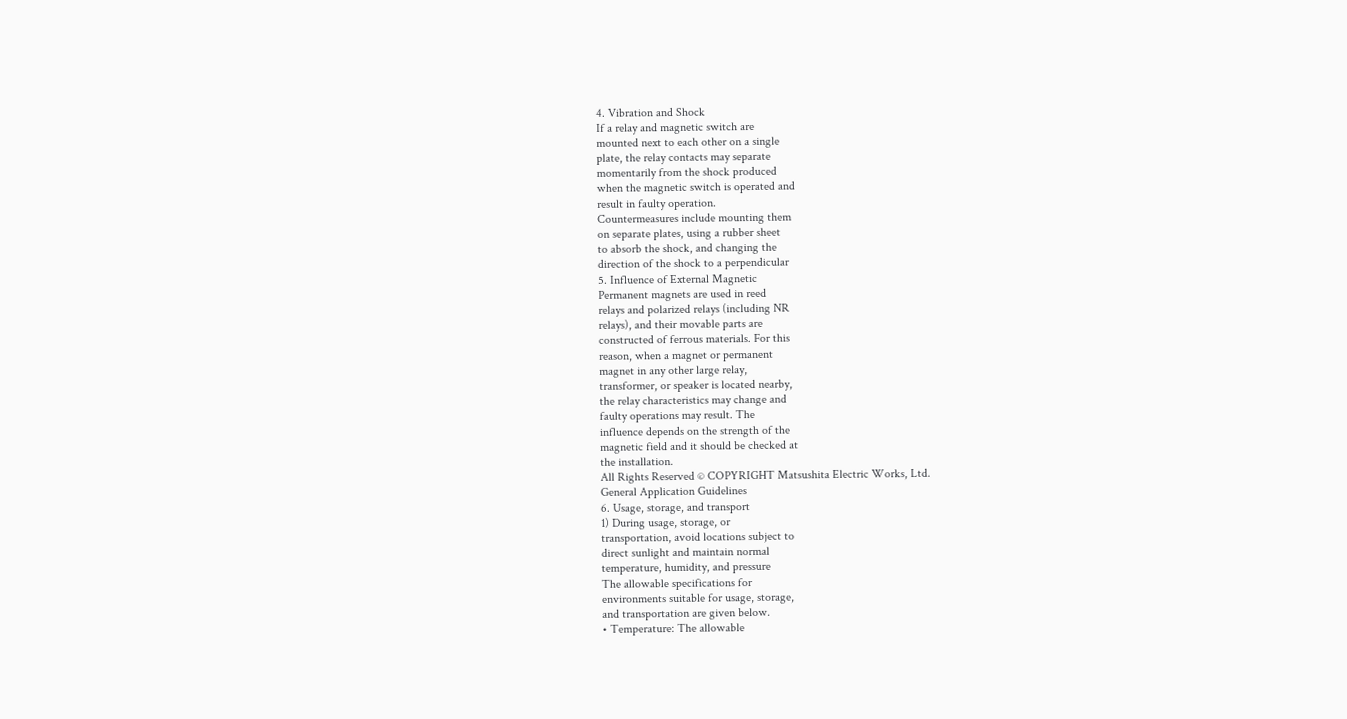4. Vibration and Shock
If a relay and magnetic switch are
mounted next to each other on a single
plate, the relay contacts may separate
momentarily from the shock produced
when the magnetic switch is operated and
result in faulty operation.
Countermeasures include mounting them
on separate plates, using a rubber sheet
to absorb the shock, and changing the
direction of the shock to a perpendicular
5. Influence of External Magnetic
Permanent magnets are used in reed
relays and polarized relays (including NR
relays), and their movable parts are
constructed of ferrous materials. For this
reason, when a magnet or permanent
magnet in any other large relay,
transformer, or speaker is located nearby,
the relay characteristics may change and
faulty operations may result. The
influence depends on the strength of the
magnetic field and it should be checked at
the installation.
All Rights Reserved © COPYRIGHT Matsushita Electric Works, Ltd.
General Application Guidelines
6. Usage, storage, and transport
1) During usage, storage, or
transportation, avoid locations subject to
direct sunlight and maintain normal
temperature, humidity, and pressure
The allowable specifications for
environments suitable for usage, storage,
and transportation are given below.
• Temperature: The allowable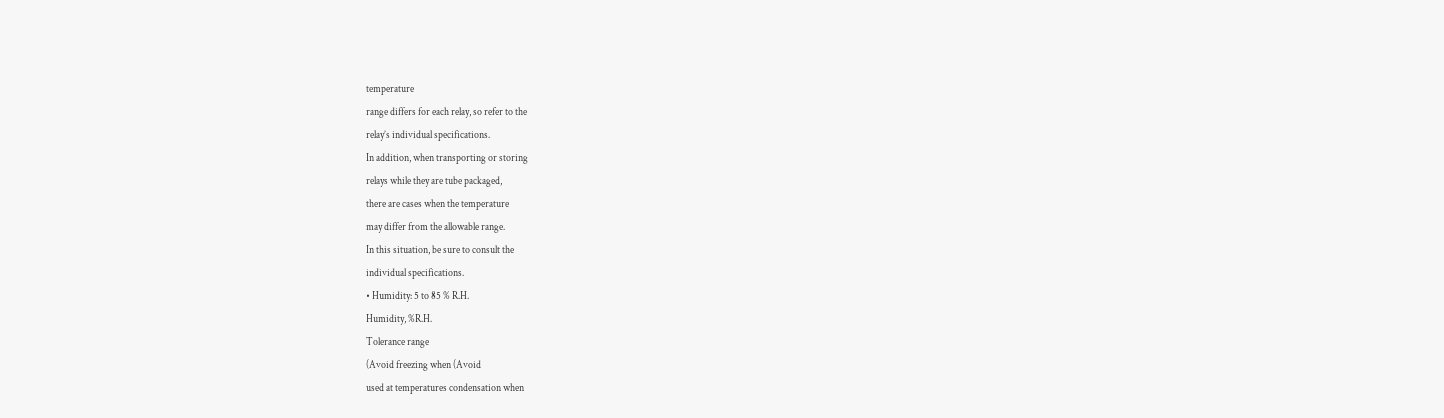temperature
range differs for each relay, so refer to the
relay’s individual specifications.
In addition, when transporting or storing
relays while they are tube packaged,
there are cases when the temperature
may differ from the allowable range.
In this situation, be sure to consult the
individual specifications.
• Humidity: 5 to 85 % R.H.
Humidity, %R.H.
Tolerance range
(Avoid freezing when (Avoid
used at temperatures condensation when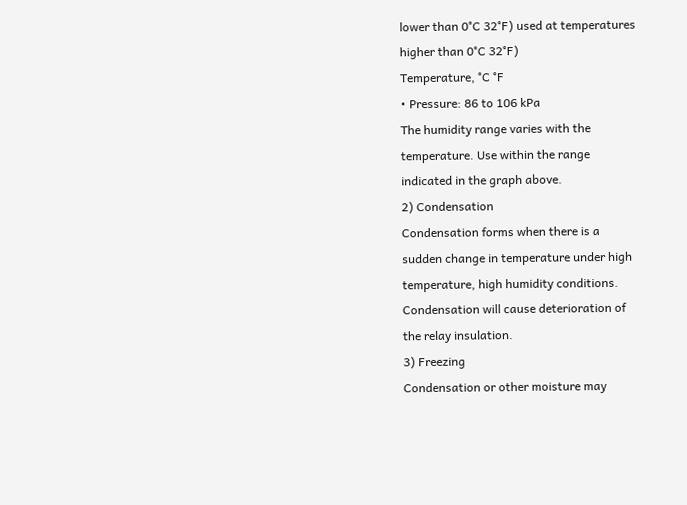lower than 0°C 32°F) used at temperatures
higher than 0°C 32°F)
Temperature, °C °F
• Pressure: 86 to 106 kPa
The humidity range varies with the
temperature. Use within the range
indicated in the graph above.
2) Condensation
Condensation forms when there is a
sudden change in temperature under high
temperature, high humidity conditions.
Condensation will cause deterioration of
the relay insulation.
3) Freezing
Condensation or other moisture may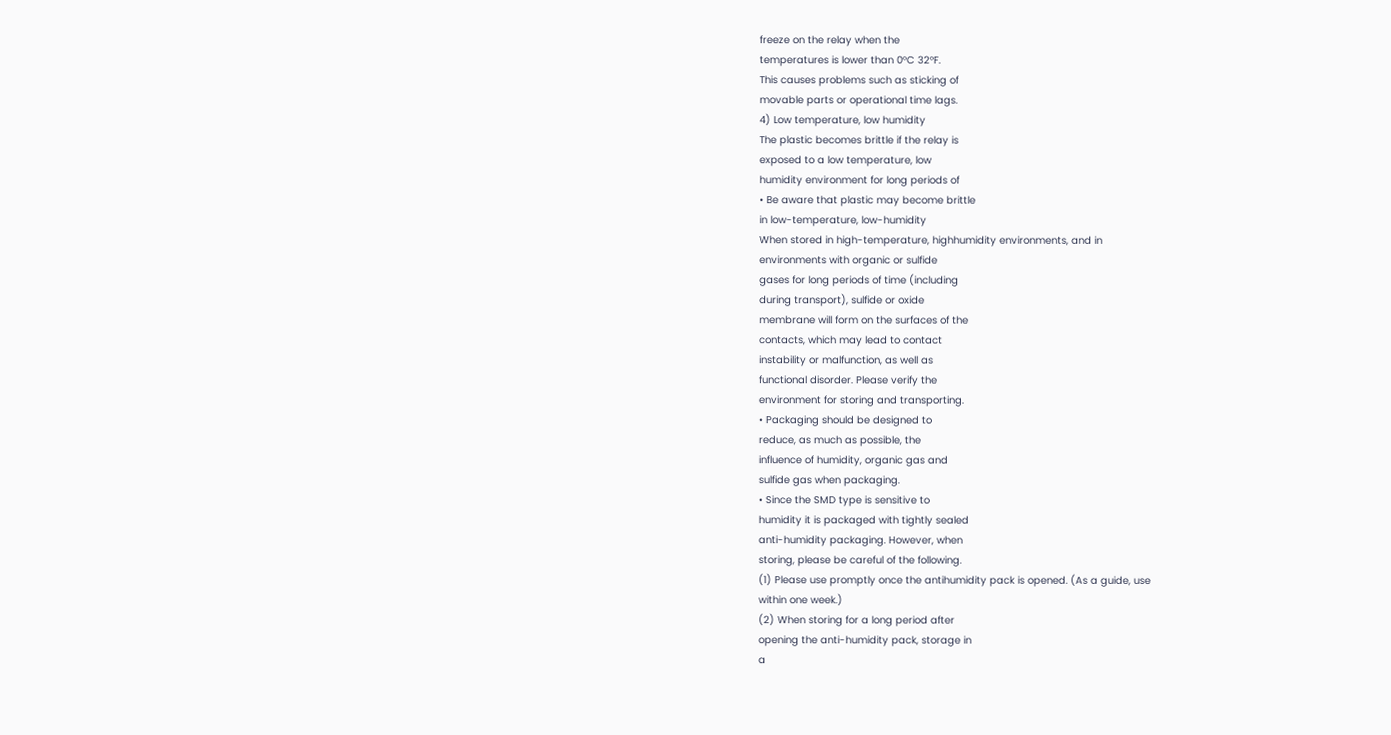freeze on the relay when the
temperatures is lower than 0°C 32°F.
This causes problems such as sticking of
movable parts or operational time lags.
4) Low temperature, low humidity
The plastic becomes brittle if the relay is
exposed to a low temperature, low
humidity environment for long periods of
• Be aware that plastic may become brittle
in low-temperature, low-humidity
When stored in high-temperature, highhumidity environments, and in
environments with organic or sulfide
gases for long periods of time (including
during transport), sulfide or oxide
membrane will form on the surfaces of the
contacts, which may lead to contact
instability or malfunction, as well as
functional disorder. Please verify the
environment for storing and transporting.
• Packaging should be designed to
reduce, as much as possible, the
influence of humidity, organic gas and
sulfide gas when packaging.
• Since the SMD type is sensitive to
humidity it is packaged with tightly sealed
anti-humidity packaging. However, when
storing, please be careful of the following.
(1) Please use promptly once the antihumidity pack is opened. (As a guide, use
within one week.)
(2) When storing for a long period after
opening the anti-humidity pack, storage in
a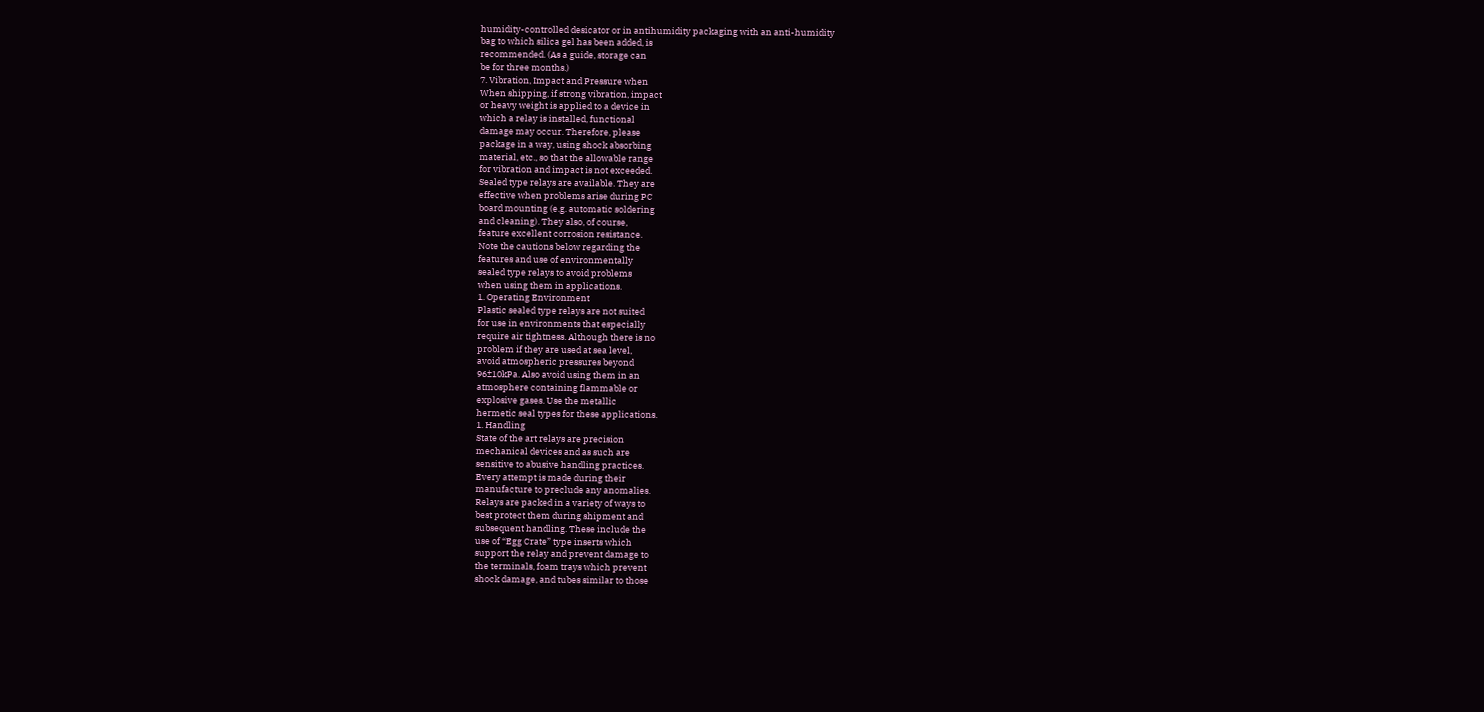humidity-controlled desicator or in antihumidity packaging with an anti-humidity
bag to which silica gel has been added, is
recommended. (As a guide, storage can
be for three months.)
7. Vibration, Impact and Pressure when
When shipping, if strong vibration, impact
or heavy weight is applied to a device in
which a relay is installed, functional
damage may occur. Therefore, please
package in a way, using shock absorbing
material, etc., so that the allowable range
for vibration and impact is not exceeded.
Sealed type relays are available. They are
effective when problems arise during PC
board mounting (e.g. automatic soldering
and cleaning). They also, of course,
feature excellent corrosion resistance.
Note the cautions below regarding the
features and use of environmentally
sealed type relays to avoid problems
when using them in applications.
1. Operating Environment
Plastic sealed type relays are not suited
for use in environments that especially
require air tightness. Although there is no
problem if they are used at sea level,
avoid atmospheric pressures beyond
96±10kPa. Also avoid using them in an
atmosphere containing flammable or
explosive gases. Use the metallic
hermetic seal types for these applications.
1. Handling
State of the art relays are precision
mechanical devices and as such are
sensitive to abusive handling practices.
Every attempt is made during their
manufacture to preclude any anomalies.
Relays are packed in a variety of ways to
best protect them during shipment and
subsequent handling. These include the
use of “Egg Crate” type inserts which
support the relay and prevent damage to
the terminals, foam trays which prevent
shock damage, and tubes similar to those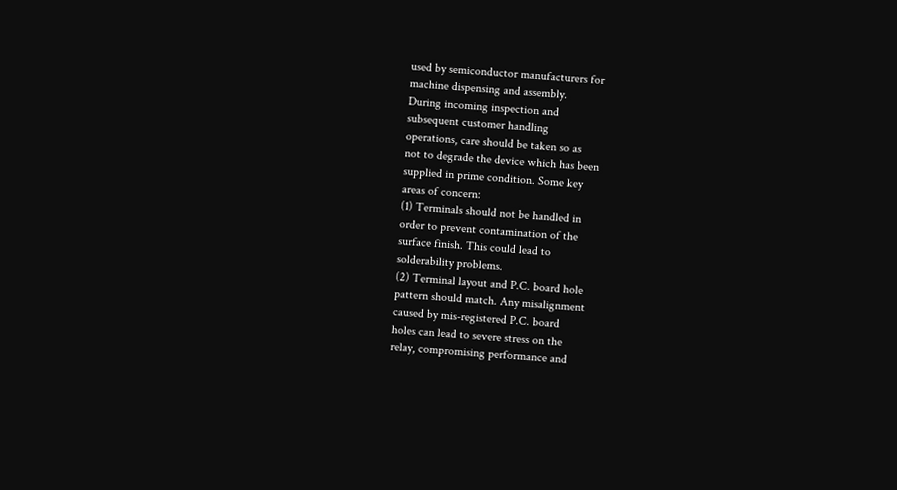used by semiconductor manufacturers for
machine dispensing and assembly.
During incoming inspection and
subsequent customer handling
operations, care should be taken so as
not to degrade the device which has been
supplied in prime condition. Some key
areas of concern:
(1) Terminals should not be handled in
order to prevent contamination of the
surface finish. This could lead to
solderability problems.
(2) Terminal layout and P.C. board hole
pattern should match. Any misalignment
caused by mis-registered P.C. board
holes can lead to severe stress on the
relay, compromising performance and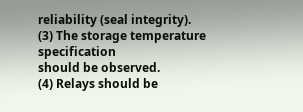reliability (seal integrity).
(3) The storage temperature specification
should be observed.
(4) Relays should be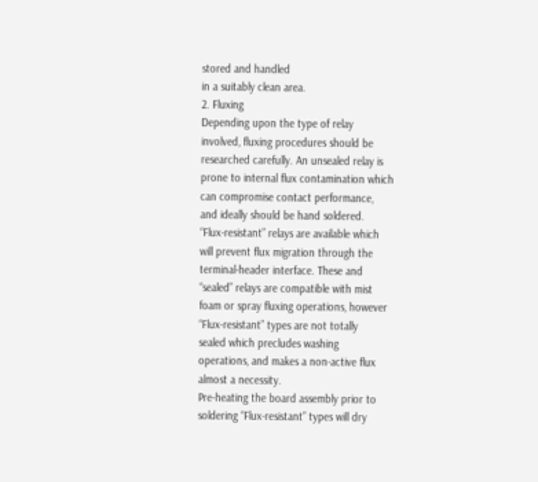stored and handled
in a suitably clean area.
2. Fluxing
Depending upon the type of relay
involved, fluxing procedures should be
researched carefully. An unsealed relay is
prone to internal flux contamination which
can compromise contact performance,
and ideally should be hand soldered.
“Flux-resistant” relays are available which
will prevent flux migration through the
terminal-header interface. These and
“sealed” relays are compatible with mist
foam or spray fluxing operations, however
“Flux-resistant” types are not totally
sealed which precludes washing
operations, and makes a non-active flux
almost a necessity.
Pre-heating the board assembly prior to
soldering “Flux-resistant” types will dry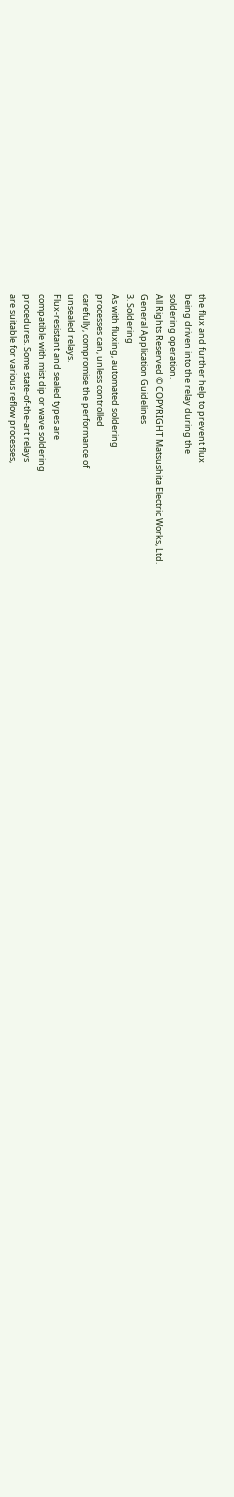the flux and further help to prevent flux
being driven into the relay during the
soldering operation.
All Rights Reserved © COPYRIGHT Matsushita Electric Works, Ltd.
General Application Guidelines
3. Soldering
As with fluxing, automated soldering
processes can, unless controlled
carefully, compromise the performance of
unsealed relays.
Flux-resistant and sealed types are
compatible with mist dip or wave soldering
procedures. Some state-of-the-art relays
are suitable for various reflow processes,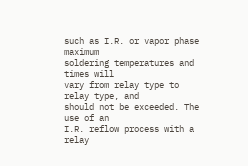such as I.R. or vapor phase maximum
soldering temperatures and times will
vary from relay type to relay type, and
should not be exceeded. The use of an
I.R. reflow process with a relay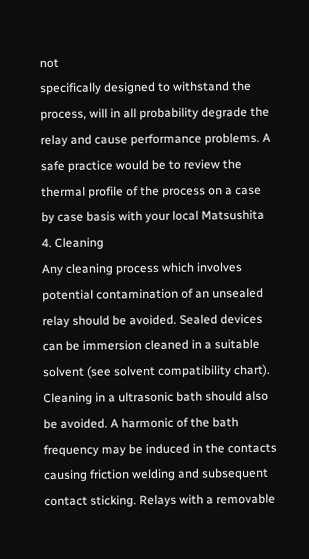not
specifically designed to withstand the
process, will in all probability degrade the
relay and cause performance problems. A
safe practice would be to review the
thermal profile of the process on a case
by case basis with your local Matsushita
4. Cleaning
Any cleaning process which involves
potential contamination of an unsealed
relay should be avoided. Sealed devices
can be immersion cleaned in a suitable
solvent (see solvent compatibility chart).
Cleaning in a ultrasonic bath should also
be avoided. A harmonic of the bath
frequency may be induced in the contacts
causing friction welding and subsequent
contact sticking. Relays with a removable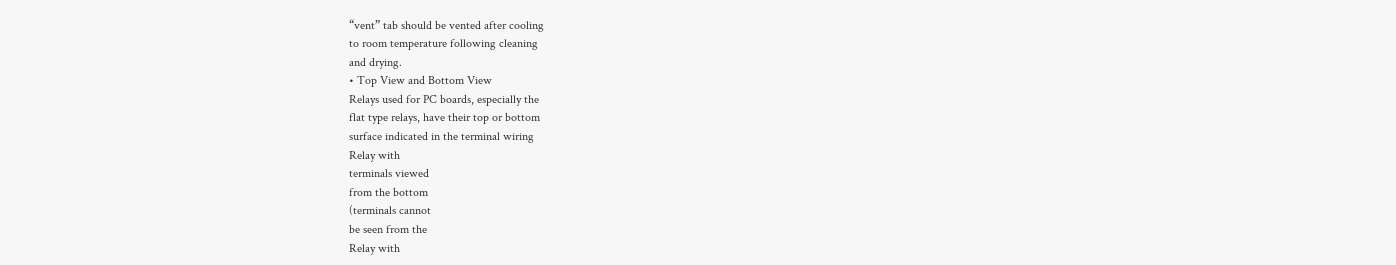“vent” tab should be vented after cooling
to room temperature following cleaning
and drying.
• Top View and Bottom View
Relays used for PC boards, especially the
flat type relays, have their top or bottom
surface indicated in the terminal wiring
Relay with
terminals viewed
from the bottom
(terminals cannot
be seen from the
Relay with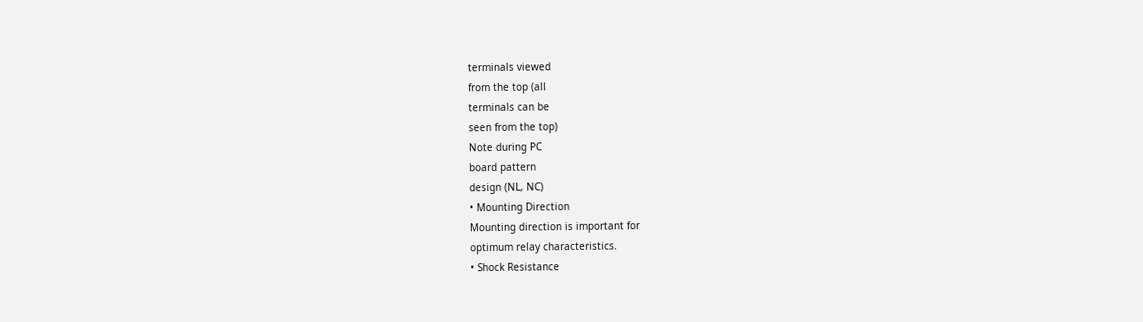terminals viewed
from the top (all
terminals can be
seen from the top)
Note during PC
board pattern
design (NL, NC)
• Mounting Direction
Mounting direction is important for
optimum relay characteristics.
• Shock Resistance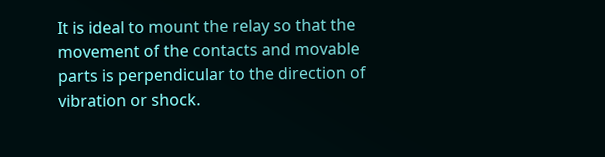It is ideal to mount the relay so that the
movement of the contacts and movable
parts is perpendicular to the direction of
vibration or shock.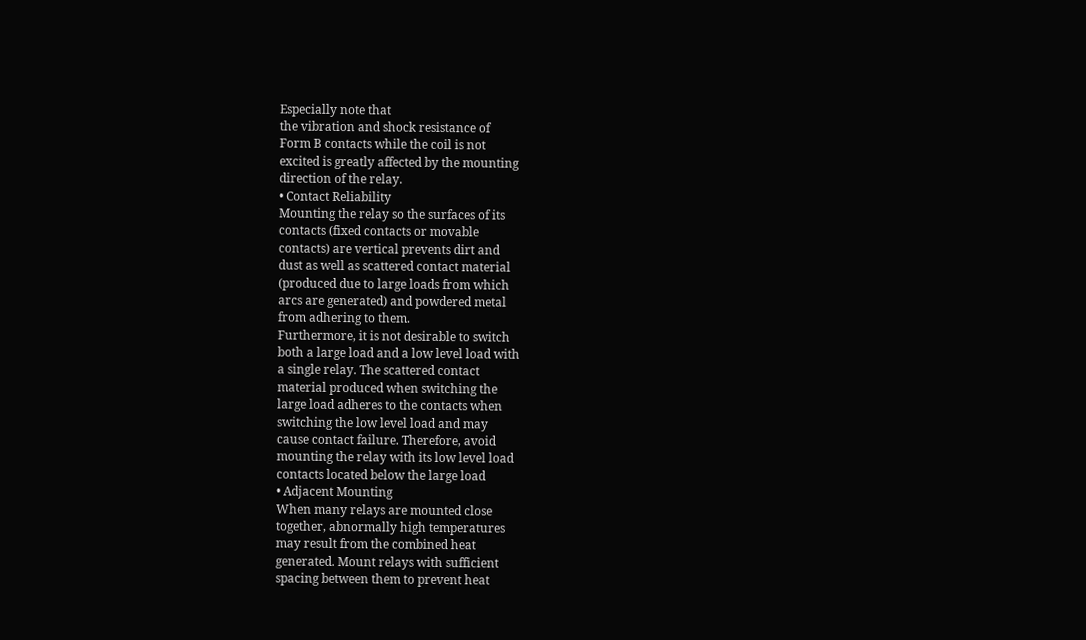Especially note that
the vibration and shock resistance of
Form B contacts while the coil is not
excited is greatly affected by the mounting
direction of the relay.
• Contact Reliability
Mounting the relay so the surfaces of its
contacts (fixed contacts or movable
contacts) are vertical prevents dirt and
dust as well as scattered contact material
(produced due to large loads from which
arcs are generated) and powdered metal
from adhering to them.
Furthermore, it is not desirable to switch
both a large load and a low level load with
a single relay. The scattered contact
material produced when switching the
large load adheres to the contacts when
switching the low level load and may
cause contact failure. Therefore, avoid
mounting the relay with its low level load
contacts located below the large load
• Adjacent Mounting
When many relays are mounted close
together, abnormally high temperatures
may result from the combined heat
generated. Mount relays with sufficient
spacing between them to prevent heat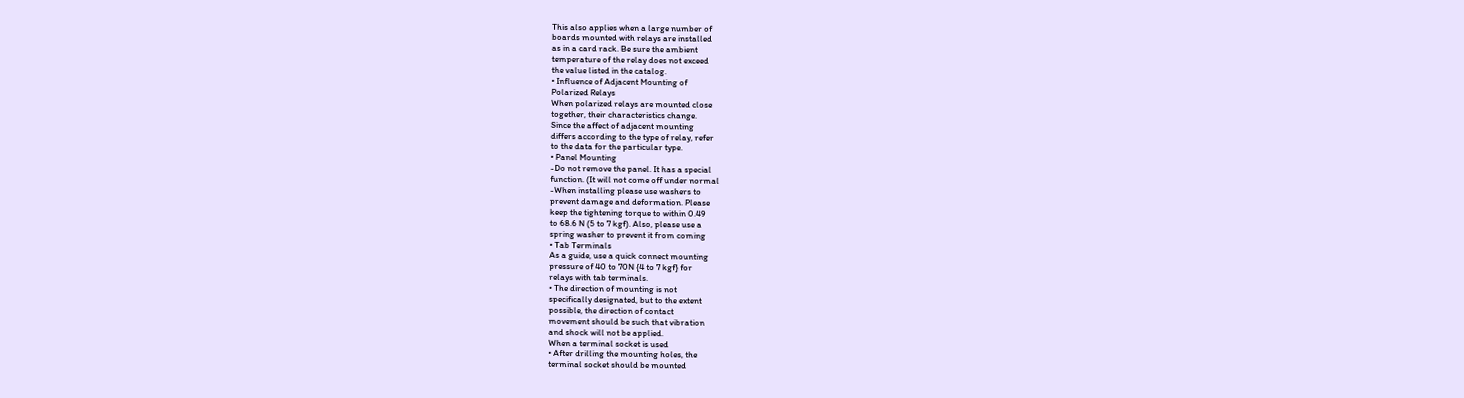This also applies when a large number of
boards mounted with relays are installed
as in a card rack. Be sure the ambient
temperature of the relay does not exceed
the value listed in the catalog.
• Influence of Adjacent Mounting of
Polarized Relays
When polarized relays are mounted close
together, their characteristics change.
Since the affect of adjacent mounting
differs according to the type of relay, refer
to the data for the particular type.
• Panel Mounting
-Do not remove the panel. It has a special
function. (It will not come off under normal
-When installing please use washers to
prevent damage and deformation. Please
keep the tightening torque to within 0.49
to 68.6 N (5 to 7 kgf). Also, please use a
spring washer to prevent it from coming
• Tab Terminals
As a guide, use a quick connect mounting
pressure of 40 to 70N {4 to 7 kgf} for
relays with tab terminals.
• The direction of mounting is not
specifically designated, but to the extent
possible, the direction of contact
movement should be such that vibration
and shock will not be applied.
When a terminal socket is used
• After drilling the mounting holes, the
terminal socket should be mounted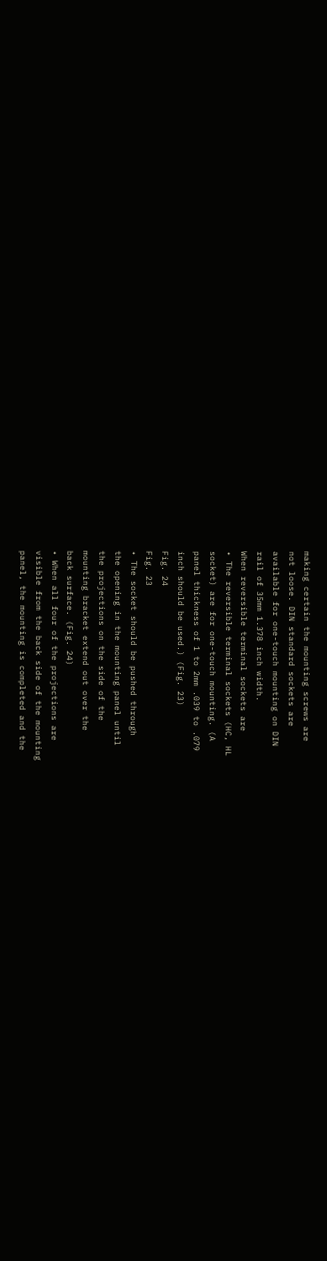making certain the mounting screws are
not loose. DIN standard sockets are
available for one-touch mounting on DIN
rail of 35mm 1.378 inch width.
When reversible terminal sockets are
• The reversible terminal sockets (HC, HL
socket) are for one-touch mounting. (A
panel thickness of 1 to 2mm .039 to .079
inch should be used.) (Fig. 23)
Fig. 24
Fig. 23
• The socket should be pushed through
the opening in the mounting panel until
the projections on the side of the
mounting bracket extend out over the
back surface. (Fig. 24)
• When all four of the projections are
visible from the back side of the mounting
panel, the mounting is completed and the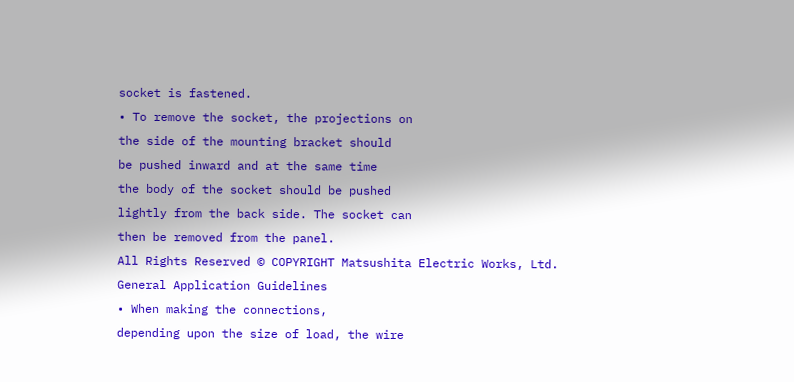socket is fastened.
• To remove the socket, the projections on
the side of the mounting bracket should
be pushed inward and at the same time
the body of the socket should be pushed
lightly from the back side. The socket can
then be removed from the panel.
All Rights Reserved © COPYRIGHT Matsushita Electric Works, Ltd.
General Application Guidelines
• When making the connections,
depending upon the size of load, the wire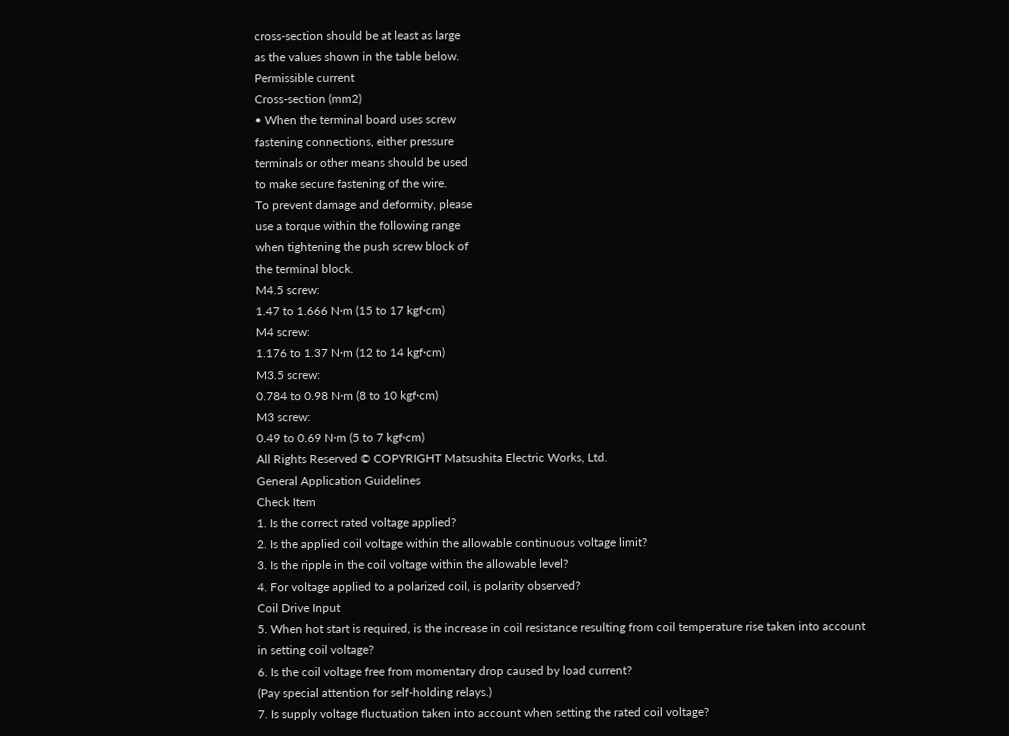cross-section should be at least as large
as the values shown in the table below.
Permissible current
Cross-section (mm2)
• When the terminal board uses screw
fastening connections, either pressure
terminals or other means should be used
to make secure fastening of the wire.
To prevent damage and deformity, please
use a torque within the following range
when tightening the push screw block of
the terminal block.
M4.5 screw:
1.47 to 1.666 N·m (15 to 17 kgf·cm)
M4 screw:
1.176 to 1.37 N·m (12 to 14 kgf·cm)
M3.5 screw:
0.784 to 0.98 N·m (8 to 10 kgf·cm)
M3 screw:
0.49 to 0.69 N·m (5 to 7 kgf·cm)
All Rights Reserved © COPYRIGHT Matsushita Electric Works, Ltd.
General Application Guidelines
Check Item
1. Is the correct rated voltage applied?
2. Is the applied coil voltage within the allowable continuous voltage limit?
3. Is the ripple in the coil voltage within the allowable level?
4. For voltage applied to a polarized coil, is polarity observed?
Coil Drive Input
5. When hot start is required, is the increase in coil resistance resulting from coil temperature rise taken into account
in setting coil voltage?
6. Is the coil voltage free from momentary drop caused by load current?
(Pay special attention for self-holding relays.)
7. Is supply voltage fluctuation taken into account when setting the rated coil voltage?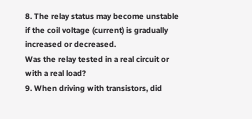8. The relay status may become unstable if the coil voltage (current) is gradually increased or decreased.
Was the relay tested in a real circuit or with a real load?
9. When driving with transistors, did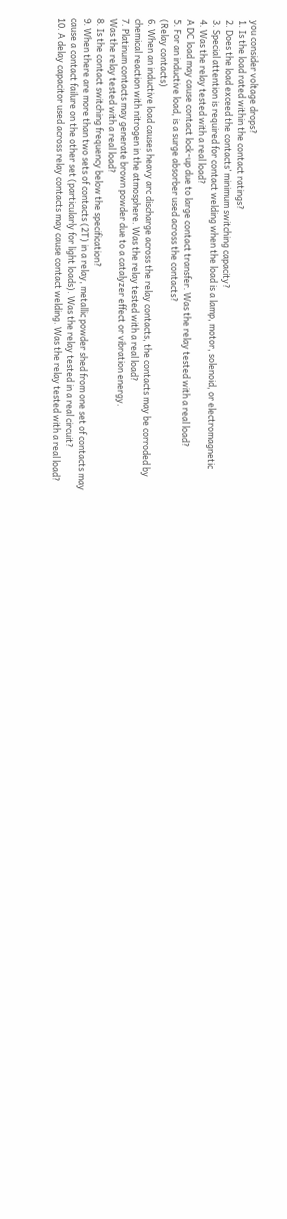you consider voltage drops?
1. Is the load rated within the contact ratings?
2. Does the load exceed the contacts’ minimum switching capacity?
3. Special attention is required for contact welding when the load is a lamp, motor, solenoid, or electromagnetic
4. Was the relay tested with a real load?
A DC load may cause contact lock-up due to large contact transfer. Was the relay tested with a real load?
5. For an inductive load, is a surge absorber used across the contacts?
(Relay contacts)
6. When an inductive load causes heavy arc discharge across the relay contacts, the contacts may be corroded by
chemical reaction with nitrogen in the atmosphere. Was the relay tested with a real load?
7. Platinum contacts may generate brown powder due to a catalyzer effect or vibration energy.
Was the relay tested with a real load?
8. Is the contact switching frequency below the specification?
9. When there are more than two sets of contacts (2T) in a relay, metallic powder shed from one set of contacts may
cause a contact failure on the other set (particularly for light loads). Was the relay tested in a real circuit?
10. A delay capacitor used across relay contacts may cause contact welding. Was the relay tested with a real load?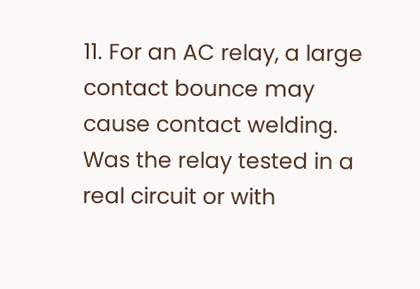11. For an AC relay, a large contact bounce may cause contact welding. Was the relay tested in a real circuit or with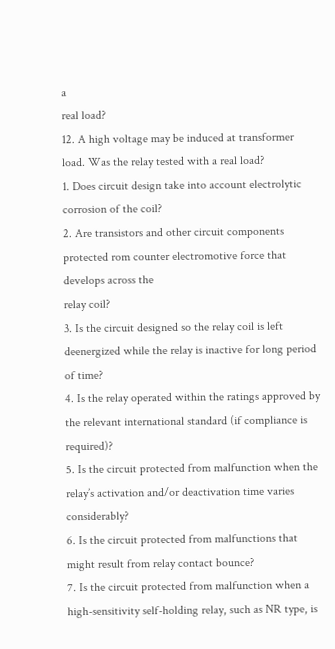a
real load?
12. A high voltage may be induced at transformer load. Was the relay tested with a real load?
1. Does circuit design take into account electrolytic corrosion of the coil?
2. Are transistors and other circuit components protected rom counter electromotive force that develops across the
relay coil?
3. Is the circuit designed so the relay coil is left deenergized while the relay is inactive for long period of time?
4. Is the relay operated within the ratings approved by the relevant international standard (if compliance is required)?
5. Is the circuit protected from malfunction when the relay’s activation and/or deactivation time varies considerably?
6. Is the circuit protected from malfunctions that might result from relay contact bounce?
7. Is the circuit protected from malfunction when a high-sensitivity self-holding relay, such as NR type, is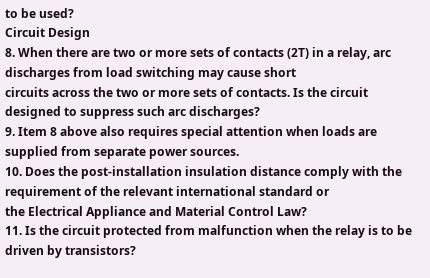to be used?
Circuit Design
8. When there are two or more sets of contacts (2T) in a relay, arc discharges from load switching may cause short
circuits across the two or more sets of contacts. Is the circuit designed to suppress such arc discharges?
9. Item 8 above also requires special attention when loads are supplied from separate power sources.
10. Does the post-installation insulation distance comply with the requirement of the relevant international standard or
the Electrical Appliance and Material Control Law?
11. Is the circuit protected from malfunction when the relay is to be driven by transistors?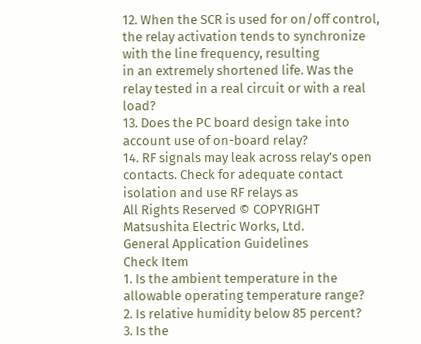12. When the SCR is used for on/off control, the relay activation tends to synchronize with the line frequency, resulting
in an extremely shortened life. Was the relay tested in a real circuit or with a real load?
13. Does the PC board design take into account use of on-board relay?
14. RF signals may leak across relay’s open contacts. Check for adequate contact isolation and use RF relays as
All Rights Reserved © COPYRIGHT Matsushita Electric Works, Ltd.
General Application Guidelines
Check Item
1. Is the ambient temperature in the allowable operating temperature range?
2. Is relative humidity below 85 percent?
3. Is the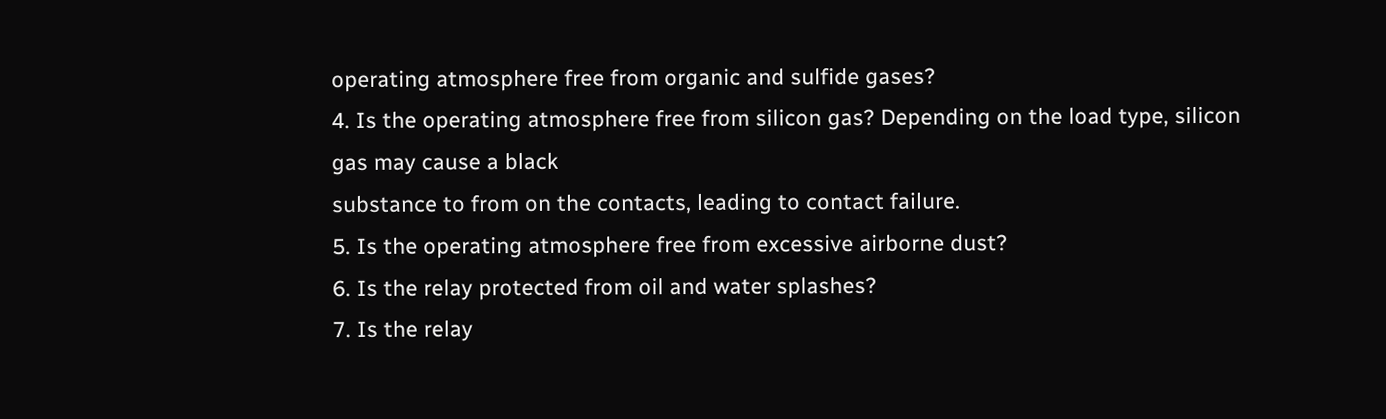operating atmosphere free from organic and sulfide gases?
4. Is the operating atmosphere free from silicon gas? Depending on the load type, silicon gas may cause a black
substance to from on the contacts, leading to contact failure.
5. Is the operating atmosphere free from excessive airborne dust?
6. Is the relay protected from oil and water splashes?
7. Is the relay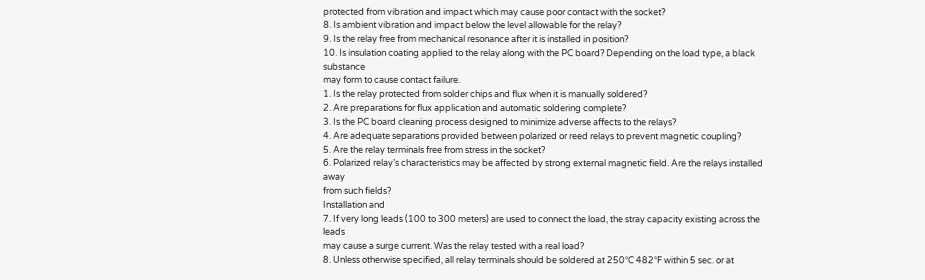protected from vibration and impact which may cause poor contact with the socket?
8. Is ambient vibration and impact below the level allowable for the relay?
9. Is the relay free from mechanical resonance after it is installed in position?
10. Is insulation coating applied to the relay along with the PC board? Depending on the load type, a black substance
may form to cause contact failure.
1. Is the relay protected from solder chips and flux when it is manually soldered?
2. Are preparations for flux application and automatic soldering complete?
3. Is the PC board cleaning process designed to minimize adverse affects to the relays?
4. Are adequate separations provided between polarized or reed relays to prevent magnetic coupling?
5. Are the relay terminals free from stress in the socket?
6. Polarized relay’s characteristics may be affected by strong external magnetic field. Are the relays installed away
from such fields?
Installation and
7. If very long leads (100 to 300 meters) are used to connect the load, the stray capacity existing across the leads
may cause a surge current. Was the relay tested with a real load?
8. Unless otherwise specified, all relay terminals should be soldered at 250°C 482°F within 5 sec. or at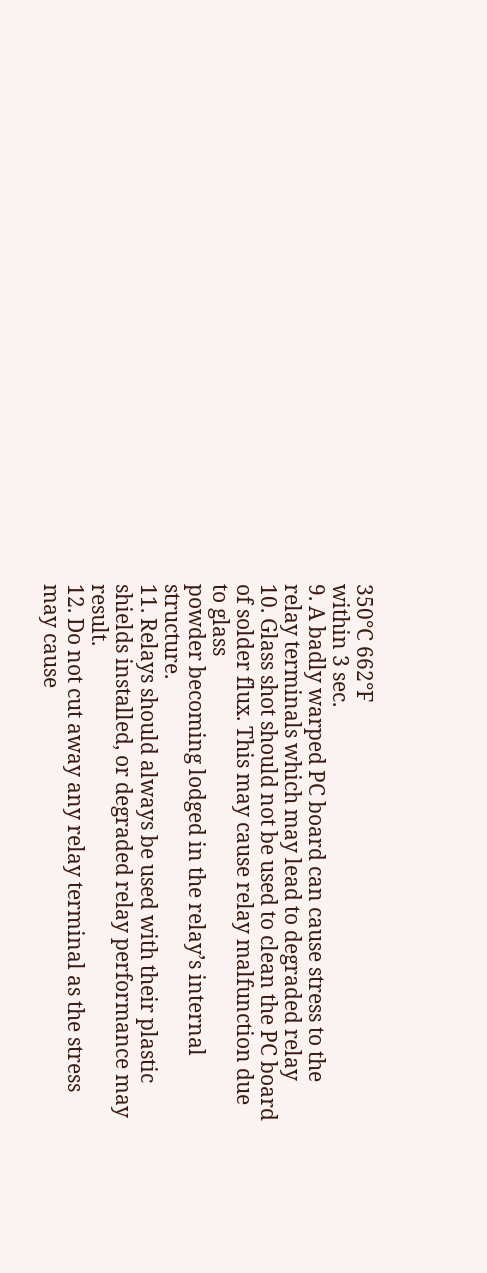350°C 662°F
within 3 sec.
9. A badly warped PC board can cause stress to the relay terminals which may lead to degraded relay
10. Glass shot should not be used to clean the PC board of solder flux. This may cause relay malfunction due to glass
powder becoming lodged in the relay’s internal structure.
11. Relays should always be used with their plastic shields installed, or degraded relay performance may result.
12. Do not cut away any relay terminal as the stress may cause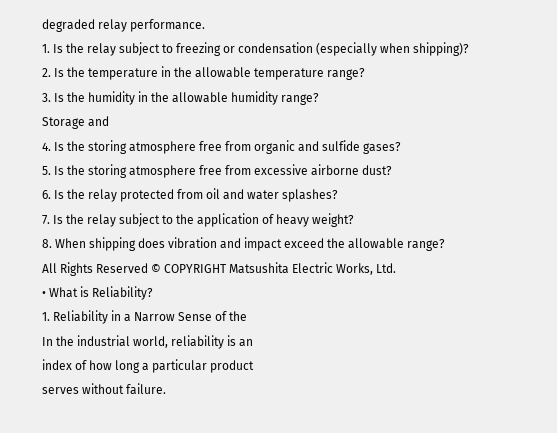degraded relay performance.
1. Is the relay subject to freezing or condensation (especially when shipping)?
2. Is the temperature in the allowable temperature range?
3. Is the humidity in the allowable humidity range?
Storage and
4. Is the storing atmosphere free from organic and sulfide gases?
5. Is the storing atmosphere free from excessive airborne dust?
6. Is the relay protected from oil and water splashes?
7. Is the relay subject to the application of heavy weight?
8. When shipping does vibration and impact exceed the allowable range?
All Rights Reserved © COPYRIGHT Matsushita Electric Works, Ltd.
• What is Reliability?
1. Reliability in a Narrow Sense of the
In the industrial world, reliability is an
index of how long a particular product
serves without failure.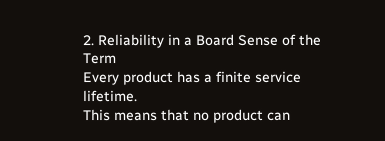2. Reliability in a Board Sense of the Term
Every product has a finite service lifetime.
This means that no product can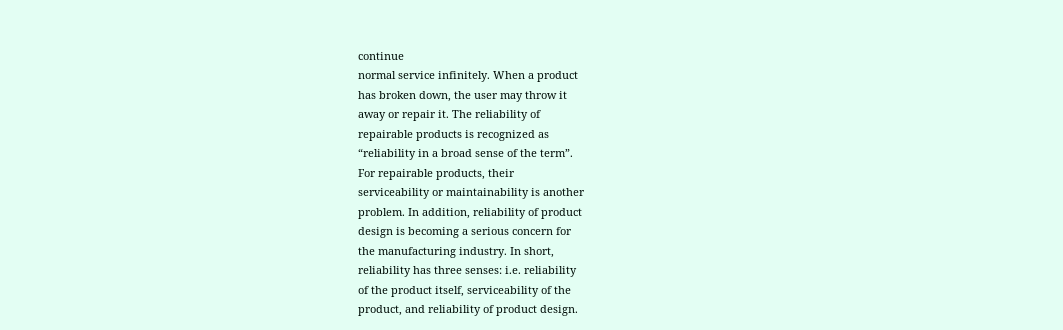continue
normal service infinitely. When a product
has broken down, the user may throw it
away or repair it. The reliability of
repairable products is recognized as
“reliability in a broad sense of the term”.
For repairable products, their
serviceability or maintainability is another
problem. In addition, reliability of product
design is becoming a serious concern for
the manufacturing industry. In short,
reliability has three senses: i.e. reliability
of the product itself, serviceability of the
product, and reliability of product design.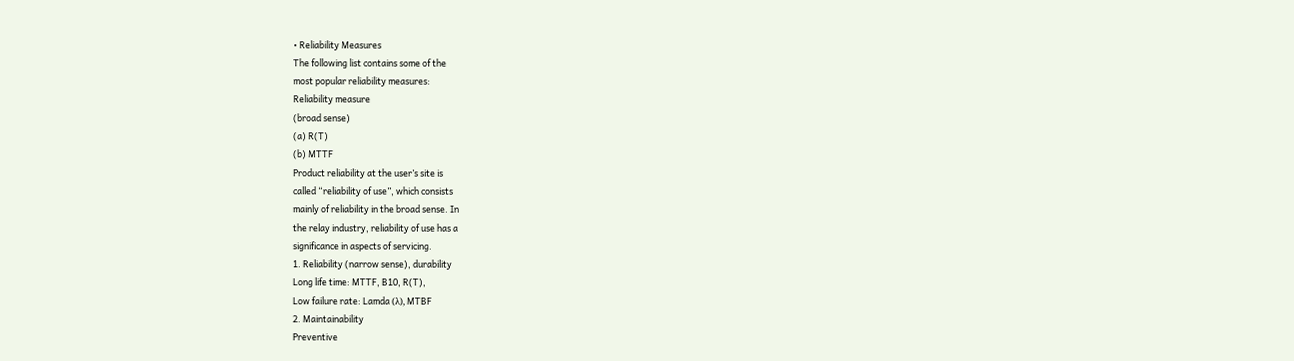• Reliability Measures
The following list contains some of the
most popular reliability measures:
Reliability measure
(broad sense)
(a) R(T)
(b) MTTF
Product reliability at the user’s site is
called “reliability of use”, which consists
mainly of reliability in the broad sense. In
the relay industry, reliability of use has a
significance in aspects of servicing.
1. Reliability (narrow sense), durability
Long life time: MTTF, B10, R(T),
Low failure rate: Lamda (λ), MTBF
2. Maintainability
Preventive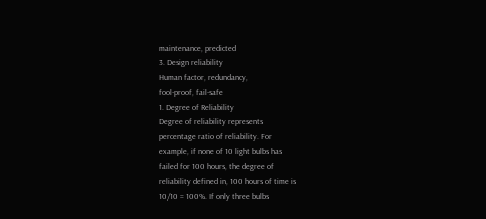maintenance, predicted
3. Design reliability
Human factor, redundancy,
fool-proof, fail-safe
1. Degree of Reliability
Degree of reliability represents
percentage ratio of reliability. For
example, if none of 10 light bulbs has
failed for 100 hours, the degree of
reliability defined in, 100 hours of time is
10/10 = 100%. If only three bulbs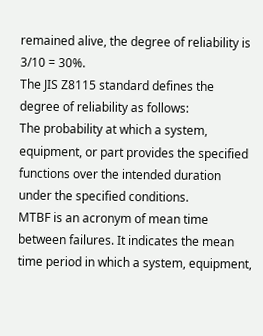remained alive, the degree of reliability is
3/10 = 30%.
The JIS Z8115 standard defines the
degree of reliability as follows:
The probability at which a system,
equipment, or part provides the specified
functions over the intended duration
under the specified conditions.
MTBF is an acronym of mean time
between failures. It indicates the mean
time period in which a system, equipment,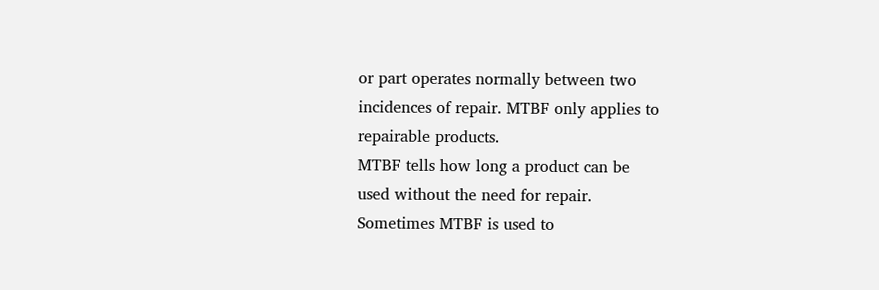or part operates normally between two
incidences of repair. MTBF only applies to
repairable products.
MTBF tells how long a product can be
used without the need for repair.
Sometimes MTBF is used to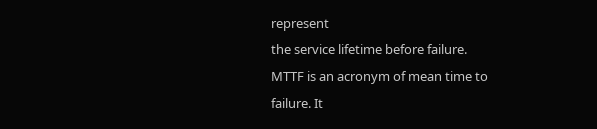represent
the service lifetime before failure.
MTTF is an acronym of mean time to
failure. It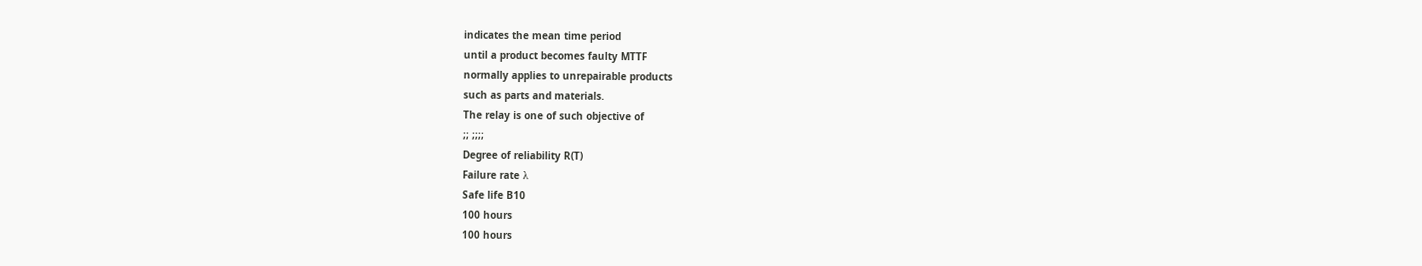indicates the mean time period
until a product becomes faulty MTTF
normally applies to unrepairable products
such as parts and materials.
The relay is one of such objective of
;; ;;;;
Degree of reliability R(T)
Failure rate λ
Safe life B10
100 hours
100 hours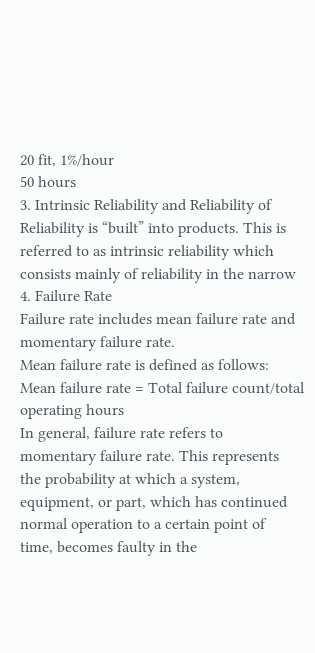20 fit, 1%/hour
50 hours
3. Intrinsic Reliability and Reliability of
Reliability is “built” into products. This is
referred to as intrinsic reliability which
consists mainly of reliability in the narrow
4. Failure Rate
Failure rate includes mean failure rate and
momentary failure rate.
Mean failure rate is defined as follows:
Mean failure rate = Total failure count/total
operating hours
In general, failure rate refers to
momentary failure rate. This represents
the probability at which a system,
equipment, or part, which has continued
normal operation to a certain point of
time, becomes faulty in the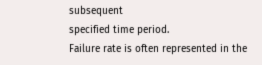subsequent
specified time period.
Failure rate is often represented in the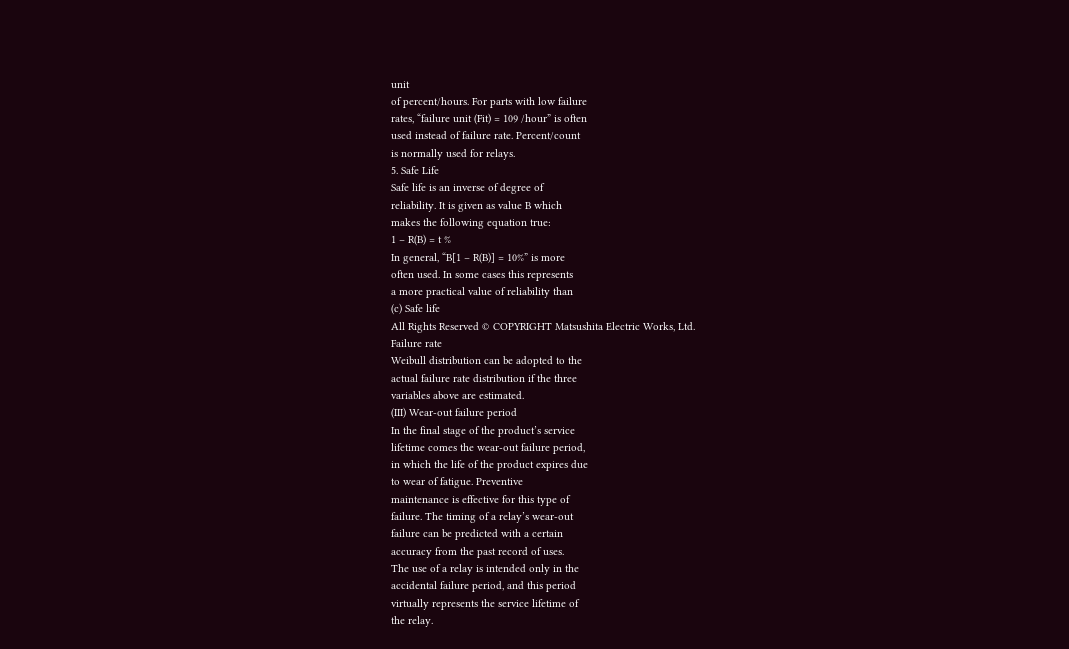unit
of percent/hours. For parts with low failure
rates, “failure unit (Fit) = 109 /hour” is often
used instead of failure rate. Percent/count
is normally used for relays.
5. Safe Life
Safe life is an inverse of degree of
reliability. It is given as value B which
makes the following equation true:
1 – R(B) = t %
In general, “B[1 – R(B)] = 10%” is more
often used. In some cases this represents
a more practical value of reliability than
(c) Safe life
All Rights Reserved © COPYRIGHT Matsushita Electric Works, Ltd.
Failure rate
Weibull distribution can be adopted to the
actual failure rate distribution if the three
variables above are estimated.
(III) Wear-out failure period
In the final stage of the product’s service
lifetime comes the wear-out failure period,
in which the life of the product expires due
to wear of fatigue. Preventive
maintenance is effective for this type of
failure. The timing of a relay’s wear-out
failure can be predicted with a certain
accuracy from the past record of uses.
The use of a relay is intended only in the
accidental failure period, and this period
virtually represents the service lifetime of
the relay.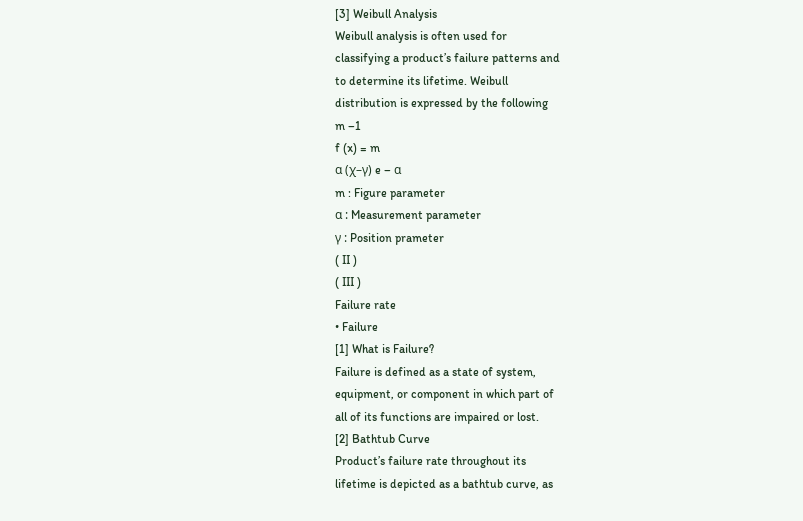[3] Weibull Analysis
Weibull analysis is often used for
classifying a product’s failure patterns and
to determine its lifetime. Weibull
distribution is expressed by the following
m –1
f (x) = m
α (χ–γ) e – α
m : Figure parameter
α : Measurement parameter
γ : Position prameter
( II )
( III )
Failure rate
• Failure
[1] What is Failure?
Failure is defined as a state of system,
equipment, or component in which part of
all of its functions are impaired or lost.
[2] Bathtub Curve
Product’s failure rate throughout its
lifetime is depicted as a bathtub curve, as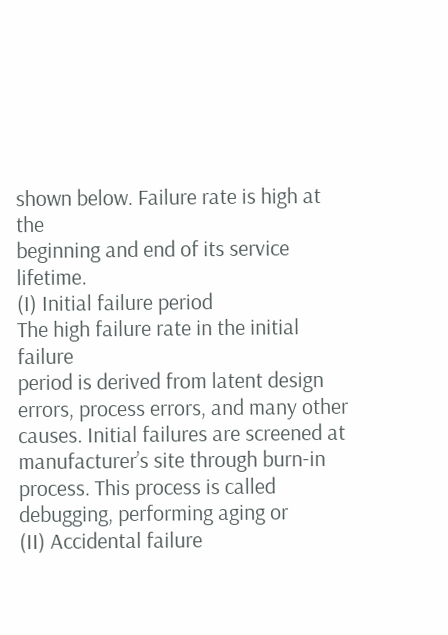shown below. Failure rate is high at the
beginning and end of its service lifetime.
(I) Initial failure period
The high failure rate in the initial failure
period is derived from latent design
errors, process errors, and many other
causes. Initial failures are screened at
manufacturer’s site through burn-in
process. This process is called
debugging, performing aging or
(II) Accidental failure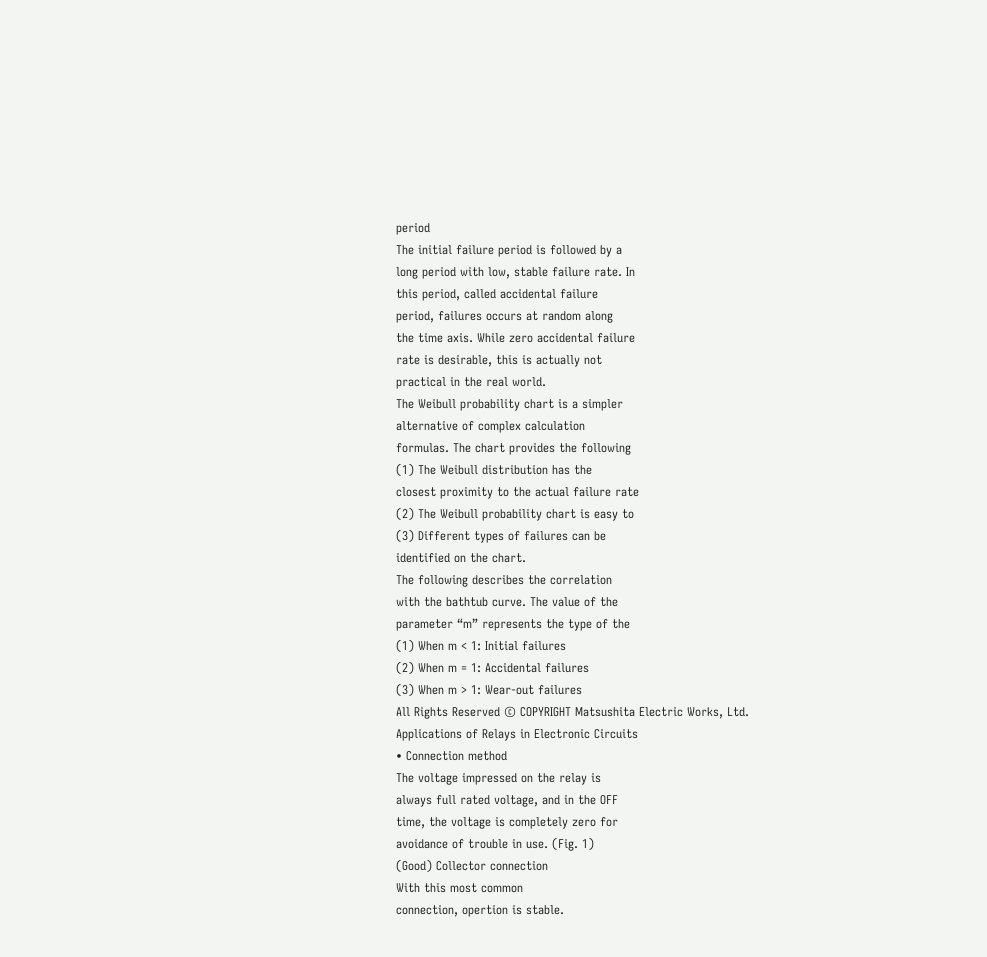period
The initial failure period is followed by a
long period with low, stable failure rate. In
this period, called accidental failure
period, failures occurs at random along
the time axis. While zero accidental failure
rate is desirable, this is actually not
practical in the real world.
The Weibull probability chart is a simpler
alternative of complex calculation
formulas. The chart provides the following
(1) The Weibull distribution has the
closest proximity to the actual failure rate
(2) The Weibull probability chart is easy to
(3) Different types of failures can be
identified on the chart.
The following describes the correlation
with the bathtub curve. The value of the
parameter “m” represents the type of the
(1) When m < 1: Initial failures
(2) When m = 1: Accidental failures
(3) When m > 1: Wear-out failures
All Rights Reserved © COPYRIGHT Matsushita Electric Works, Ltd.
Applications of Relays in Electronic Circuits
• Connection method
The voltage impressed on the relay is
always full rated voltage, and in the OFF
time, the voltage is completely zero for
avoidance of trouble in use. (Fig. 1)
(Good) Collector connection
With this most common
connection, opertion is stable.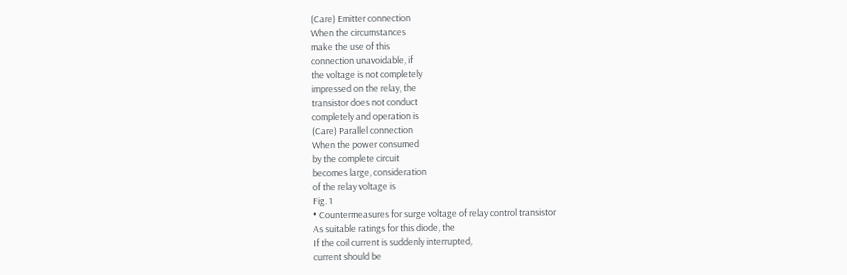(Care) Emitter connection
When the circumstances
make the use of this
connection unavoidable, if
the voltage is not completely
impressed on the relay, the
transistor does not conduct
completely and operation is
(Care) Parallel connection
When the power consumed
by the complete circuit
becomes large, consideration
of the relay voltage is
Fig. 1
• Countermeasures for surge voltage of relay control transistor
As suitable ratings for this diode, the
If the coil current is suddenly interrupted,
current should be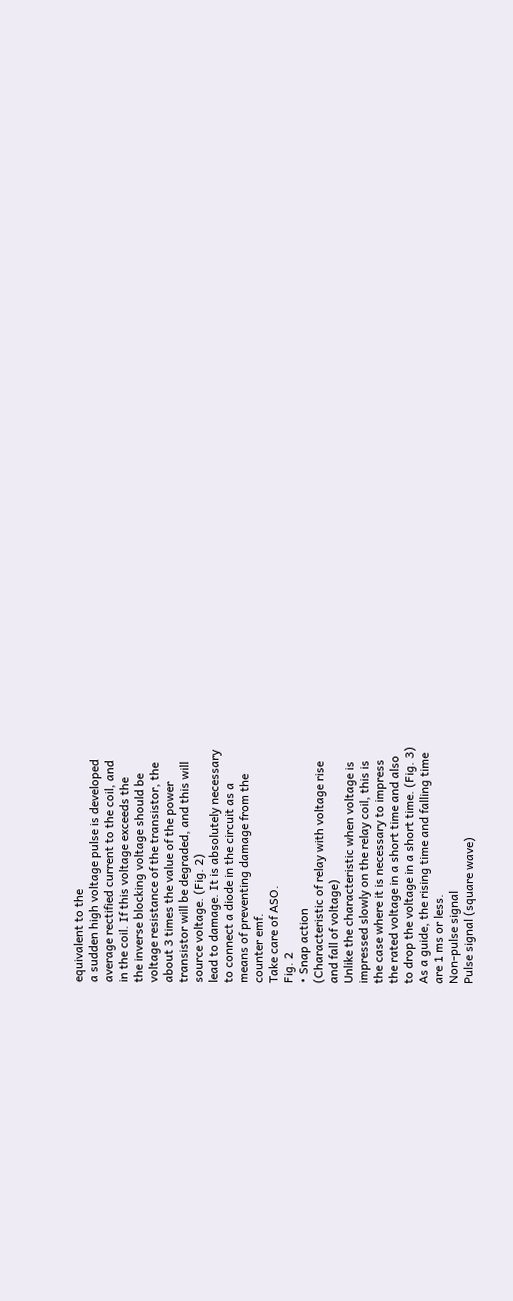equivalent to the
a sudden high voltage pulse is developed
average rectified current to the coil, and
in the coil. If this voltage exceeds the
the inverse blocking voltage should be
voltage resistance of the transistor, the
about 3 times the value of the power
transistor will be degraded, and this will
source voltage. (Fig. 2)
lead to damage. It is absolutely necessary
to connect a diode in the circuit as a
means of preventing damage from the
counter emf.
Take care of ASO.
Fig. 2
• Snap action
(Characteristic of relay with voltage rise
and fall of voltage)
Unlike the characteristic when voltage is
impressed slowly on the relay coil, this is
the case where it is necessary to impress
the rated voltage in a short time and also
to drop the voltage in a short time. (Fig. 3)
As a guide, the rising time and falling time
are 1 ms or less.
Non-pulse signal
Pulse signal (square wave)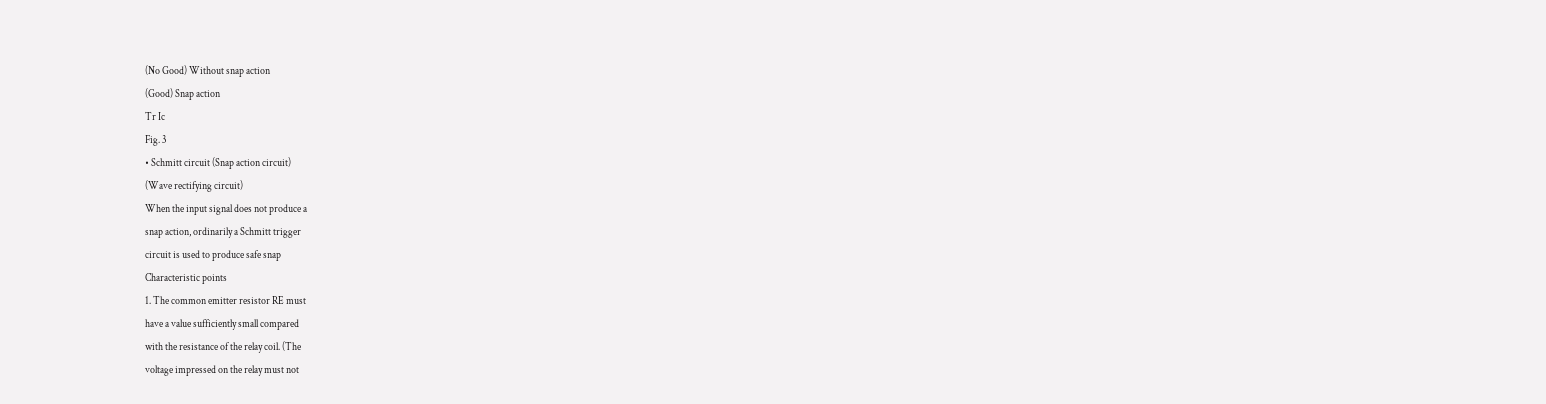(No Good) Without snap action
(Good) Snap action
Tr Ic
Fig. 3
• Schmitt circuit (Snap action circuit)
(Wave rectifying circuit)
When the input signal does not produce a
snap action, ordinarily a Schmitt trigger
circuit is used to produce safe snap
Characteristic points
1. The common emitter resistor RE must
have a value sufficiently small compared
with the resistance of the relay coil. (The
voltage impressed on the relay must not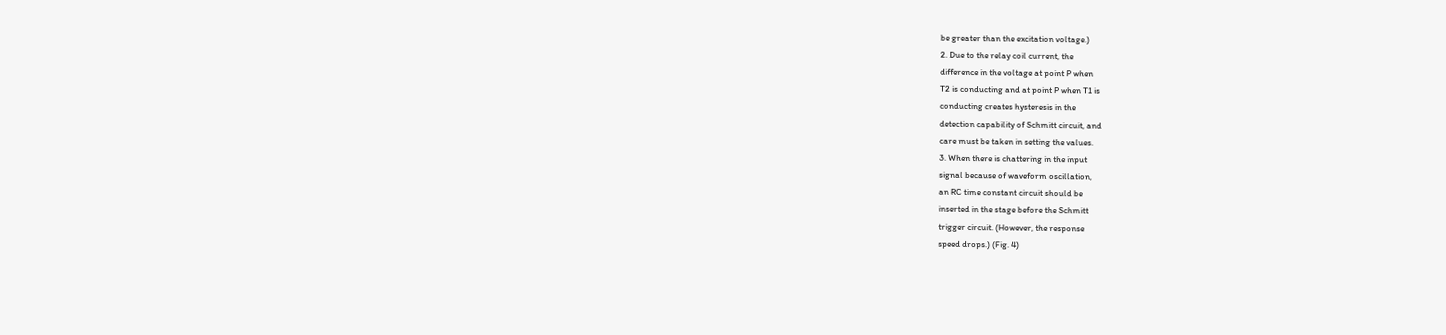be greater than the excitation voltage.)
2. Due to the relay coil current, the
difference in the voltage at point P when
T2 is conducting and at point P when T1 is
conducting creates hysteresis in the
detection capability of Schmitt circuit, and
care must be taken in setting the values.
3. When there is chattering in the input
signal because of waveform oscillation,
an RC time constant circuit should be
inserted in the stage before the Schmitt
trigger circuit. (However, the response
speed drops.) (Fig. 4)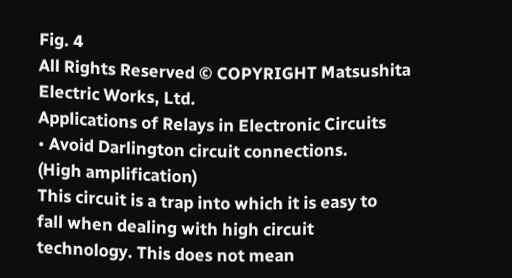Fig. 4
All Rights Reserved © COPYRIGHT Matsushita Electric Works, Ltd.
Applications of Relays in Electronic Circuits
• Avoid Darlington circuit connections.
(High amplification)
This circuit is a trap into which it is easy to
fall when dealing with high circuit
technology. This does not mean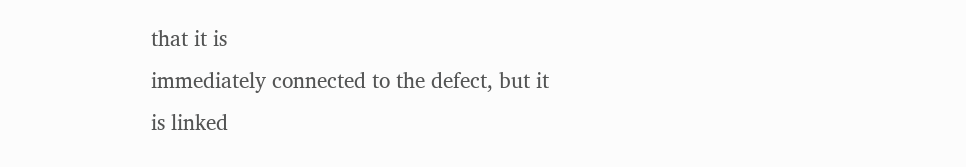that it is
immediately connected to the defect, but it
is linked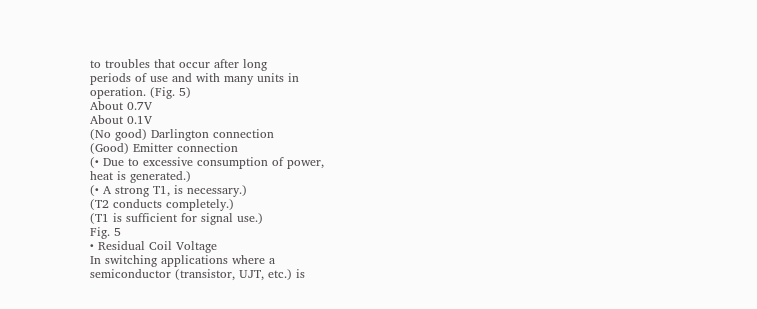to troubles that occur after long
periods of use and with many units in
operation. (Fig. 5)
About 0.7V
About 0.1V
(No good) Darlington connection
(Good) Emitter connection
(• Due to excessive consumption of power,
heat is generated.)
(• A strong T1, is necessary.)
(T2 conducts completely.)
(T1 is sufficient for signal use.)
Fig. 5
• Residual Coil Voltage
In switching applications where a
semiconductor (transistor, UJT, etc.) is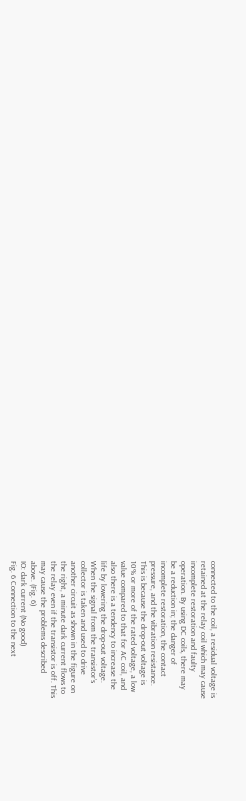connected to the coil, a residual voltage is
retained at the relay coil which may cause
incomplete restoration and faulty
operation. By using DC coils, there may
be a reduction in; the danger of
incomplete restoration, the contact
pressure, and the vibration resistance.
This is because the drop-out voltage is
10% or more of the rated voltage, a low
value compared to that for AC coil, and
also there is a tendency to increase the
life by lowering the drop-out voltage.
When the signal from the transistor’s
collector is taken and used to drive
another circuit as shown in the figure on
the right, a minute dark current flows to
the relay even if the transistor is off. This
may cause the problems described
above. (Fig. 6)
IO: dark current (No good)
Fig. 6 Connection to the next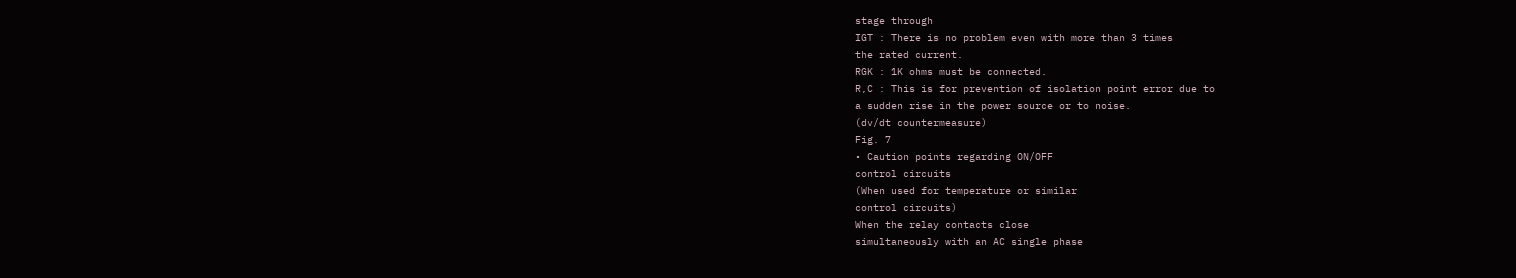stage through
IGT : There is no problem even with more than 3 times
the rated current.
RGK : 1K ohms must be connected.
R,C : This is for prevention of isolation point error due to
a sudden rise in the power source or to noise.
(dv/dt countermeasure)
Fig. 7
• Caution points regarding ON/OFF
control circuits
(When used for temperature or similar
control circuits)
When the relay contacts close
simultaneously with an AC single phase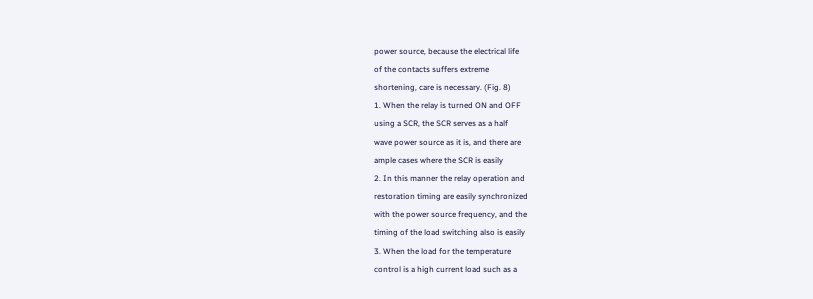power source, because the electrical life
of the contacts suffers extreme
shortening, care is necessary. (Fig. 8)
1. When the relay is turned ON and OFF
using a SCR, the SCR serves as a half
wave power source as it is, and there are
ample cases where the SCR is easily
2. In this manner the relay operation and
restoration timing are easily synchronized
with the power source frequency, and the
timing of the load switching also is easily
3. When the load for the temperature
control is a high current load such as a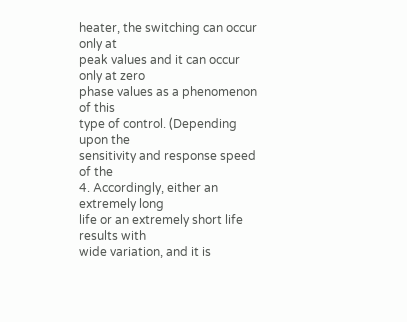heater, the switching can occur only at
peak values and it can occur only at zero
phase values as a phenomenon of this
type of control. (Depending upon the
sensitivity and response speed of the
4. Accordingly, either an extremely long
life or an extremely short life results with
wide variation, and it is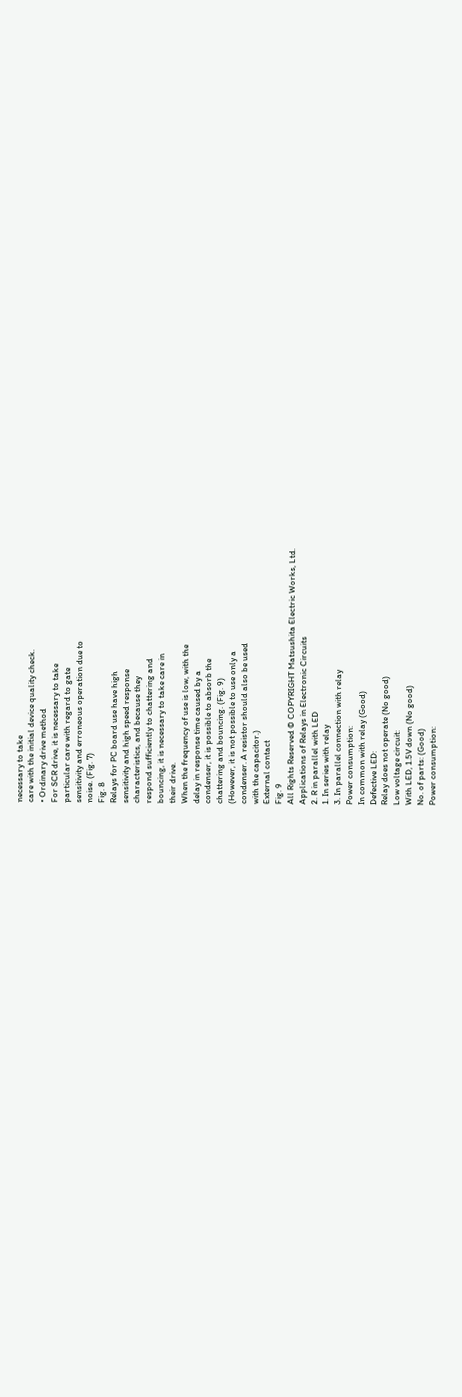necessary to take
care with the initial device quality check.
• Ordinary drive method
For SCR drive, it is necessary to take
particular care with regard to gate
sensitivity and erroneous operation due to
noise. (Fig. 7)
Fig. 8
Relays for PC board use have high
sensitivity and high speed response
characteristics, and because they
respond sufficiently to chattering and
bouncing, it is necessary to take care in
their drive.
When the frequency of use is low, with the
delay in response time caused by a
condenser, it is possible to absorb the
chattering and bouncing. (Fig. 9)
(However, it is not possible to use only a
condenser. A resistor should also be used
with the capacitor.)
External contact
Fig. 9
All Rights Reserved © COPYRIGHT Matsushita Electric Works, Ltd.
Applications of Relays in Electronic Circuits
2. R in parallel with LED
1. In series with relay
3. In parallel connection with relay
Power consumption:
In common with relay (Good)
Defective LED:
Relay does not operate (No good)
Low voltage circuit:
With LED, 1.5V down (No good)
No. of parts: (Good)
Power consumption: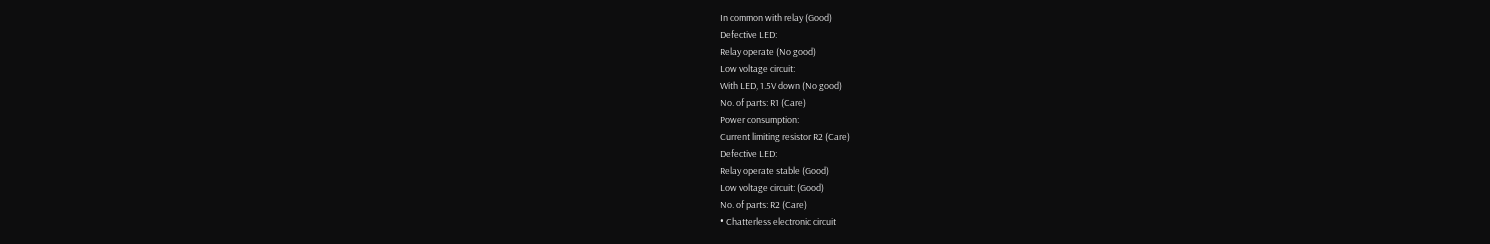In common with relay (Good)
Defective LED:
Relay operate (No good)
Low voltage circuit:
With LED, 1.5V down (No good)
No. of parts: R1 (Care)
Power consumption:
Current limiting resistor R2 (Care)
Defective LED:
Relay operate stable (Good)
Low voltage circuit: (Good)
No. of parts: R2 (Care)
• Chatterless electronic circuit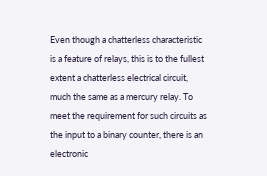Even though a chatterless characteristic
is a feature of relays, this is to the fullest
extent a chatterless electrical circuit,
much the same as a mercury relay. To
meet the requirement for such circuits as
the input to a binary counter, there is an
electronic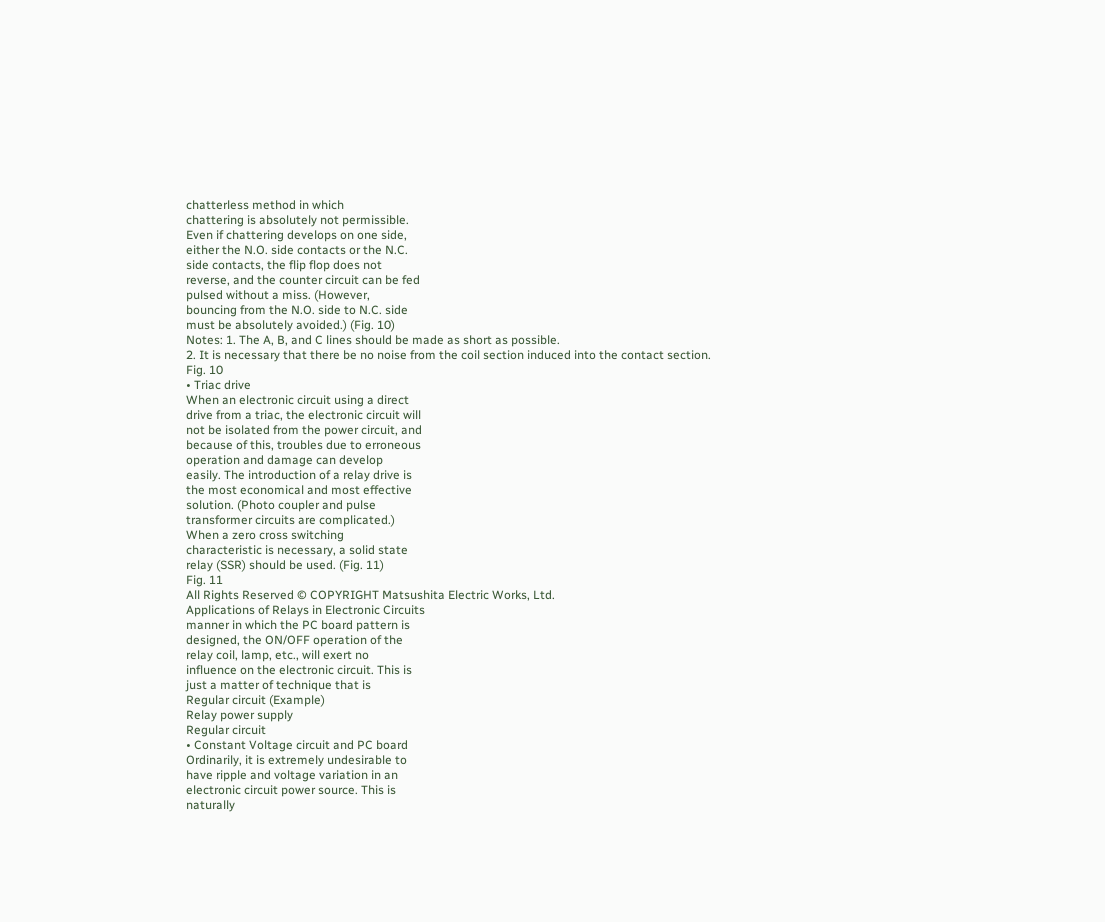chatterless method in which
chattering is absolutely not permissible.
Even if chattering develops on one side,
either the N.O. side contacts or the N.C.
side contacts, the flip flop does not
reverse, and the counter circuit can be fed
pulsed without a miss. (However,
bouncing from the N.O. side to N.C. side
must be absolutely avoided.) (Fig. 10)
Notes: 1. The A, B, and C lines should be made as short as possible.
2. It is necessary that there be no noise from the coil section induced into the contact section.
Fig. 10
• Triac drive
When an electronic circuit using a direct
drive from a triac, the electronic circuit will
not be isolated from the power circuit, and
because of this, troubles due to erroneous
operation and damage can develop
easily. The introduction of a relay drive is
the most economical and most effective
solution. (Photo coupler and pulse
transformer circuits are complicated.)
When a zero cross switching
characteristic is necessary, a solid state
relay (SSR) should be used. (Fig. 11)
Fig. 11
All Rights Reserved © COPYRIGHT Matsushita Electric Works, Ltd.
Applications of Relays in Electronic Circuits
manner in which the PC board pattern is
designed, the ON/OFF operation of the
relay coil, lamp, etc., will exert no
influence on the electronic circuit. This is
just a matter of technique that is
Regular circuit (Example)
Relay power supply
Regular circuit
• Constant Voltage circuit and PC board
Ordinarily, it is extremely undesirable to
have ripple and voltage variation in an
electronic circuit power source. This is
naturally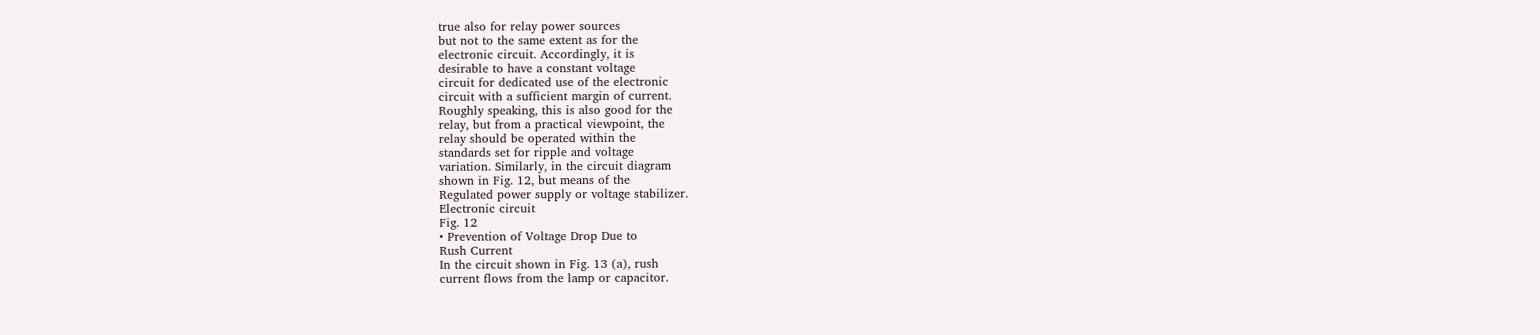true also for relay power sources
but not to the same extent as for the
electronic circuit. Accordingly, it is
desirable to have a constant voltage
circuit for dedicated use of the electronic
circuit with a sufficient margin of current.
Roughly speaking, this is also good for the
relay, but from a practical viewpoint, the
relay should be operated within the
standards set for ripple and voltage
variation. Similarly, in the circuit diagram
shown in Fig. 12, but means of the
Regulated power supply or voltage stabilizer.
Electronic circuit
Fig. 12
• Prevention of Voltage Drop Due to
Rush Current
In the circuit shown in Fig. 13 (a), rush
current flows from the lamp or capacitor.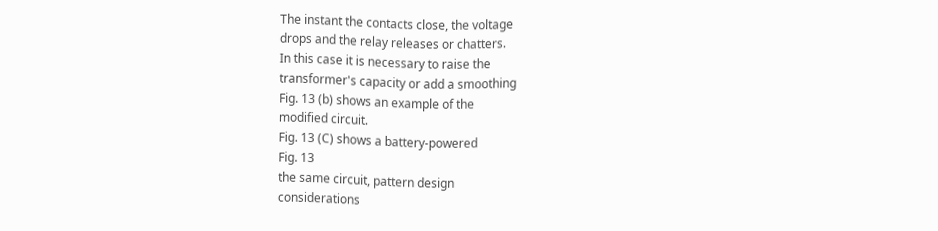The instant the contacts close, the voltage
drops and the relay releases or chatters.
In this case it is necessary to raise the
transformer's capacity or add a smoothing
Fig. 13 (b) shows an example of the
modified circuit.
Fig. 13 (C) shows a battery-powered
Fig. 13
the same circuit, pattern design
considerations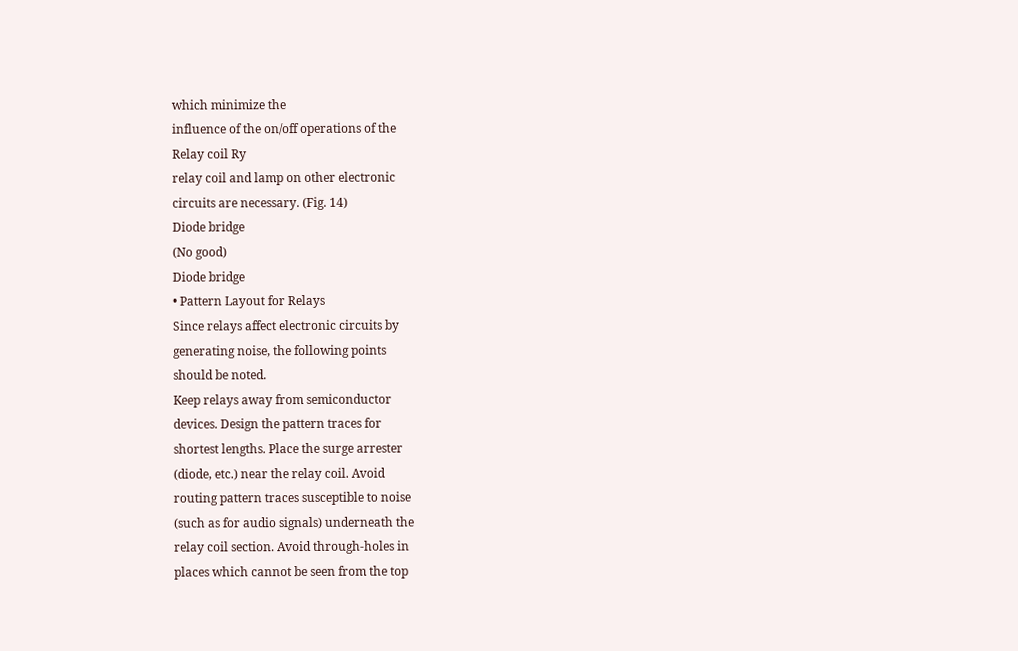which minimize the
influence of the on/off operations of the
Relay coil Ry
relay coil and lamp on other electronic
circuits are necessary. (Fig. 14)
Diode bridge
(No good)
Diode bridge
• Pattern Layout for Relays
Since relays affect electronic circuits by
generating noise, the following points
should be noted.
Keep relays away from semiconductor
devices. Design the pattern traces for
shortest lengths. Place the surge arrester
(diode, etc.) near the relay coil. Avoid
routing pattern traces susceptible to noise
(such as for audio signals) underneath the
relay coil section. Avoid through-holes in
places which cannot be seen from the top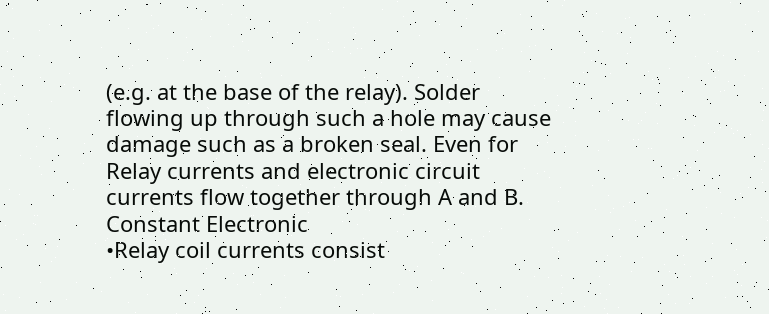(e.g. at the base of the relay). Solder
flowing up through such a hole may cause
damage such as a broken seal. Even for
Relay currents and electronic circuit
currents flow together through A and B.
Constant Electronic
•Relay coil currents consist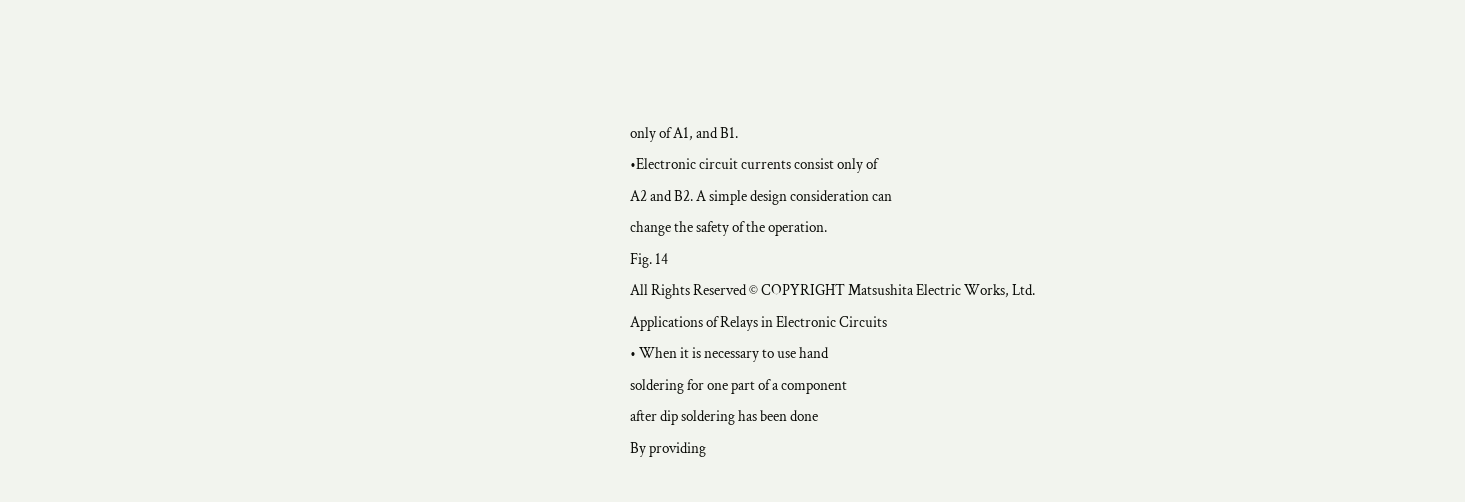only of A1, and B1.
•Electronic circuit currents consist only of
A2 and B2. A simple design consideration can
change the safety of the operation.
Fig. 14
All Rights Reserved © COPYRIGHT Matsushita Electric Works, Ltd.
Applications of Relays in Electronic Circuits
• When it is necessary to use hand
soldering for one part of a component
after dip soldering has been done
By providing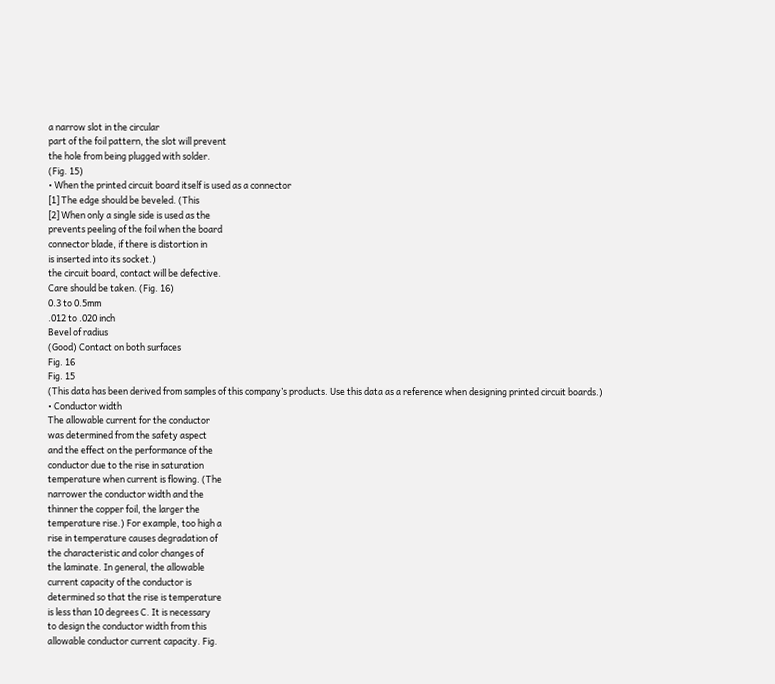a narrow slot in the circular
part of the foil pattern, the slot will prevent
the hole from being plugged with solder.
(Fig. 15)
• When the printed circuit board itself is used as a connector
[1] The edge should be beveled. (This
[2] When only a single side is used as the
prevents peeling of the foil when the board
connector blade, if there is distortion in
is inserted into its socket.)
the circuit board, contact will be defective.
Care should be taken. (Fig. 16)
0.3 to 0.5mm
.012 to .020 inch
Bevel of radius
(Good) Contact on both surfaces
Fig. 16
Fig. 15
(This data has been derived from samples of this company’s products. Use this data as a reference when designing printed circuit boards.)
• Conductor width
The allowable current for the conductor
was determined from the safety aspect
and the effect on the performance of the
conductor due to the rise in saturation
temperature when current is flowing. (The
narrower the conductor width and the
thinner the copper foil, the larger the
temperature rise.) For example, too high a
rise in temperature causes degradation of
the characteristic and color changes of
the laminate. In general, the allowable
current capacity of the conductor is
determined so that the rise is temperature
is less than 10 degrees C. It is necessary
to design the conductor width from this
allowable conductor current capacity. Fig.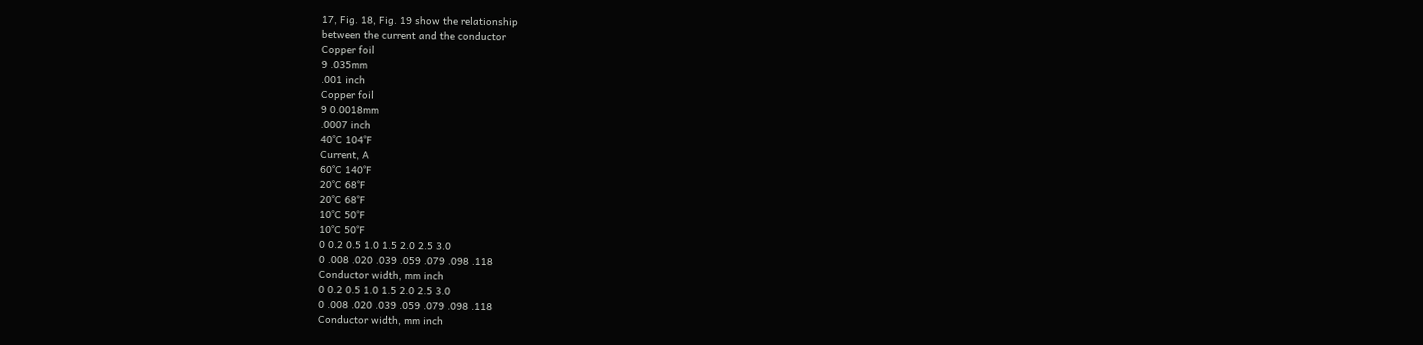17, Fig. 18, Fig. 19 show the relationship
between the current and the conductor
Copper foil
9 .035mm
.001 inch
Copper foil
9 0.0018mm
.0007 inch
40°C 104°F
Current, A
60°C 140°F
20°C 68°F
20°C 68°F
10°C 50°F
10°C 50°F
0 0.2 0.5 1.0 1.5 2.0 2.5 3.0
0 .008 .020 .039 .059 .079 .098 .118
Conductor width, mm inch
0 0.2 0.5 1.0 1.5 2.0 2.5 3.0
0 .008 .020 .039 .059 .079 .098 .118
Conductor width, mm inch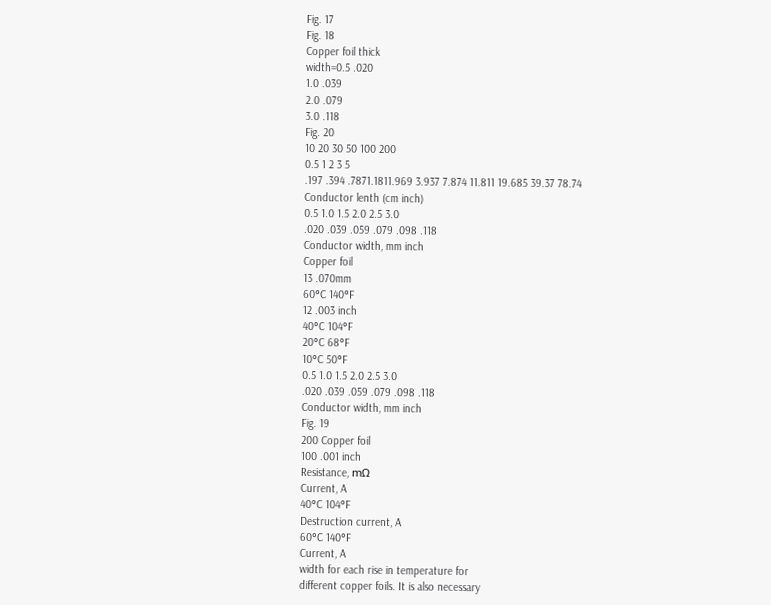Fig. 17
Fig. 18
Copper foil thick
width=0.5 .020
1.0 .039
2.0 .079
3.0 .118
Fig. 20
10 20 30 50 100 200
0.5 1 2 3 5
.197 .394 .7871.1811.969 3.937 7.874 11.811 19.685 39.37 78.74
Conductor lenth (cm inch)
0.5 1.0 1.5 2.0 2.5 3.0
.020 .039 .059 .079 .098 .118
Conductor width, mm inch
Copper foil
13 .070mm
60°C 140°F
12 .003 inch
40°C 104°F
20°C 68°F
10°C 50°F
0.5 1.0 1.5 2.0 2.5 3.0
.020 .039 .059 .079 .098 .118
Conductor width, mm inch
Fig. 19
200 Copper foil
100 .001 inch
Resistance, mΩ
Current, A
40°C 104°F
Destruction current, A
60°C 140°F
Current, A
width for each rise in temperature for
different copper foils. It is also necessary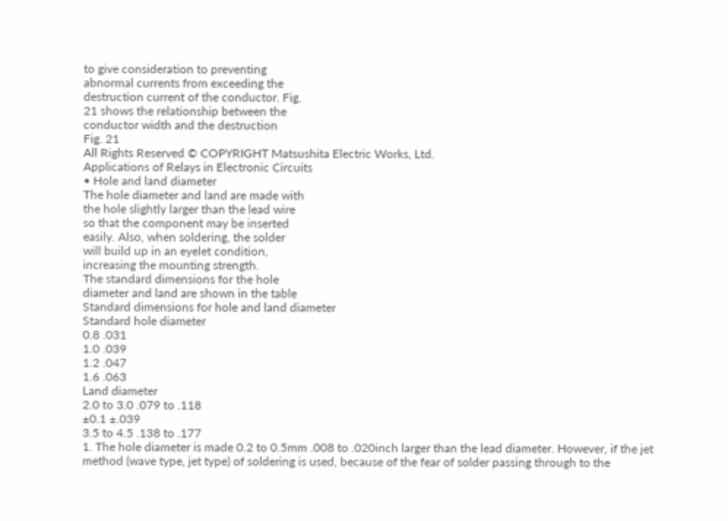to give consideration to preventing
abnormal currents from exceeding the
destruction current of the conductor. Fig.
21 shows the relationship between the
conductor width and the destruction
Fig. 21
All Rights Reserved © COPYRIGHT Matsushita Electric Works, Ltd.
Applications of Relays in Electronic Circuits
• Hole and land diameter
The hole diameter and land are made with
the hole slightly larger than the lead wire
so that the component may be inserted
easily. Also, when soldering, the solder
will build up in an eyelet condition,
increasing the mounting strength.
The standard dimensions for the hole
diameter and land are shown in the table
Standard dimensions for hole and land diameter
Standard hole diameter
0.8 .031
1.0 .039
1.2 .047
1.6 .063
Land diameter
2.0 to 3.0 .079 to .118
±0.1 ±.039
3.5 to 4.5 .138 to .177
1. The hole diameter is made 0.2 to 0.5mm .008 to .020inch larger than the lead diameter. However, if the jet
method (wave type, jet type) of soldering is used, because of the fear of solder passing through to the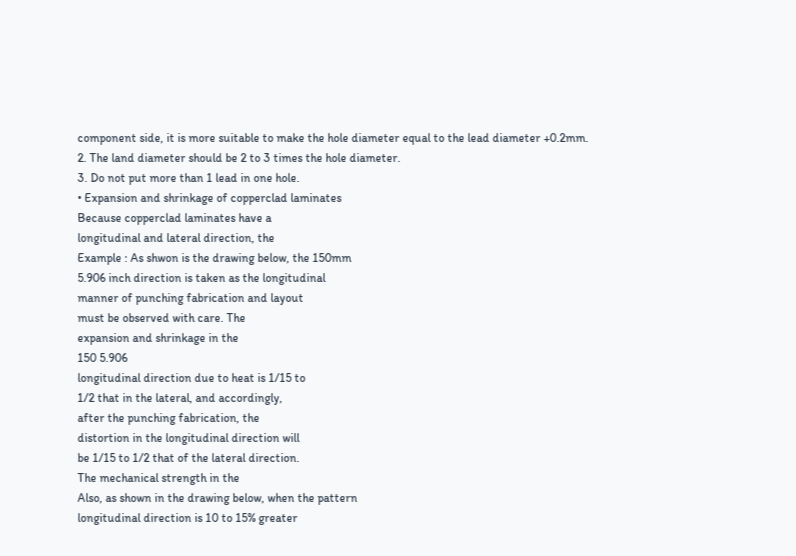component side, it is more suitable to make the hole diameter equal to the lead diameter +0.2mm.
2. The land diameter should be 2 to 3 times the hole diameter.
3. Do not put more than 1 lead in one hole.
• Expansion and shrinkage of copperclad laminates
Because copperclad laminates have a
longitudinal and lateral direction, the
Example : As shwon is the drawing below, the 150mm
5.906 inch direction is taken as the longitudinal
manner of punching fabrication and layout
must be observed with care. The
expansion and shrinkage in the
150 5.906
longitudinal direction due to heat is 1/15 to
1/2 that in the lateral, and accordingly,
after the punching fabrication, the
distortion in the longitudinal direction will
be 1/15 to 1/2 that of the lateral direction.
The mechanical strength in the
Also, as shown in the drawing below, when the pattern
longitudinal direction is 10 to 15% greater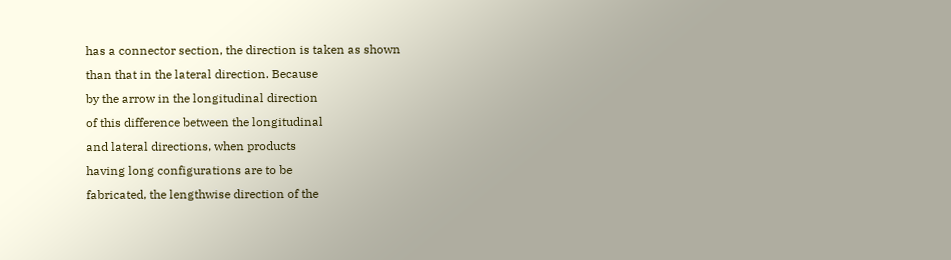has a connector section, the direction is taken as shown
than that in the lateral direction. Because
by the arrow in the longitudinal direction
of this difference between the longitudinal
and lateral directions, when products
having long configurations are to be
fabricated, the lengthwise direction of the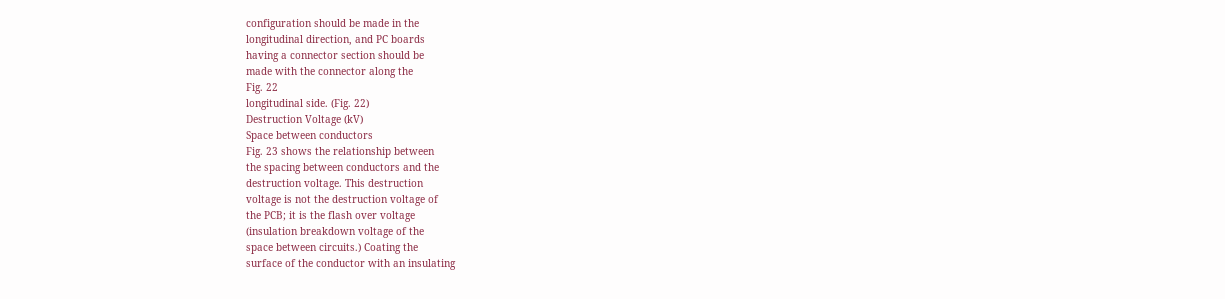configuration should be made in the
longitudinal direction, and PC boards
having a connector section should be
made with the connector along the
Fig. 22
longitudinal side. (Fig. 22)
Destruction Voltage (kV)
Space between conductors
Fig. 23 shows the relationship between
the spacing between conductors and the
destruction voltage. This destruction
voltage is not the destruction voltage of
the PCB; it is the flash over voltage
(insulation breakdown voltage of the
space between circuits.) Coating the
surface of the conductor with an insulating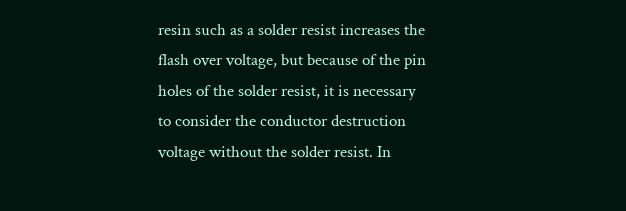resin such as a solder resist increases the
flash over voltage, but because of the pin
holes of the solder resist, it is necessary
to consider the conductor destruction
voltage without the solder resist. In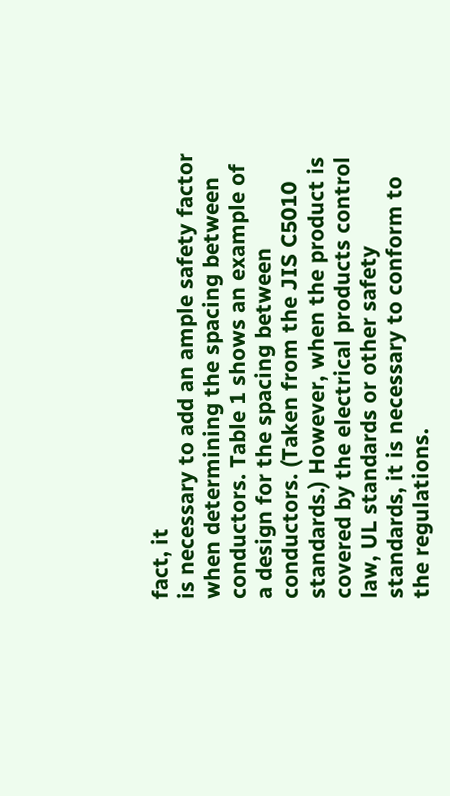fact, it
is necessary to add an ample safety factor
when determining the spacing between
conductors. Table 1 shows an example of
a design for the spacing between
conductors. (Taken from the JIS C5010
standards.) However, when the product is
covered by the electrical products control
law, UL standards or other safety
standards, it is necessary to conform to
the regulations.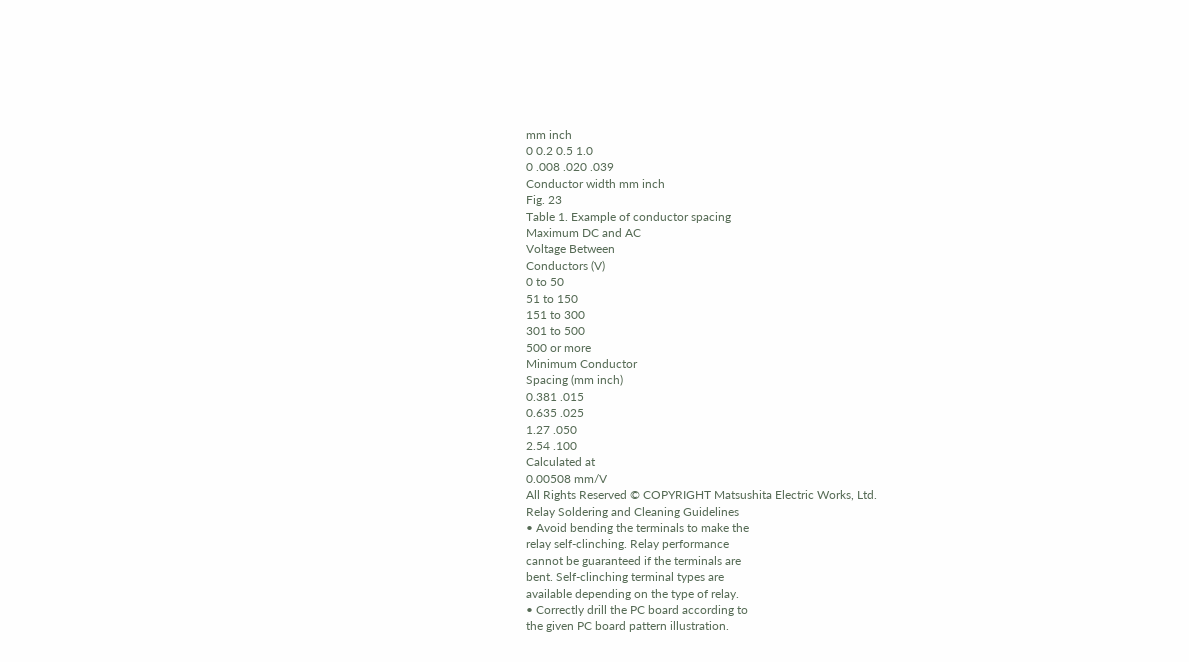mm inch
0 0.2 0.5 1.0
0 .008 .020 .039
Conductor width mm inch
Fig. 23
Table 1. Example of conductor spacing
Maximum DC and AC
Voltage Between
Conductors (V)
0 to 50
51 to 150
151 to 300
301 to 500
500 or more
Minimum Conductor
Spacing (mm inch)
0.381 .015
0.635 .025
1.27 .050
2.54 .100
Calculated at
0.00508 mm/V
All Rights Reserved © COPYRIGHT Matsushita Electric Works, Ltd.
Relay Soldering and Cleaning Guidelines
• Avoid bending the terminals to make the
relay self-clinching. Relay performance
cannot be guaranteed if the terminals are
bent. Self-clinching terminal types are
available depending on the type of relay.
• Correctly drill the PC board according to
the given PC board pattern illustration.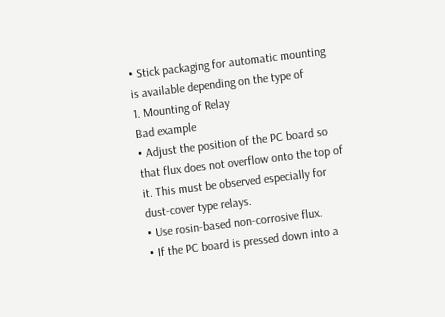• Stick packaging for automatic mounting
is available depending on the type of
1. Mounting of Relay
Bad example
• Adjust the position of the PC board so
that flux does not overflow onto the top of
it. This must be observed especially for
dust-cover type relays.
• Use rosin-based non-corrosive flux.
• If the PC board is pressed down into a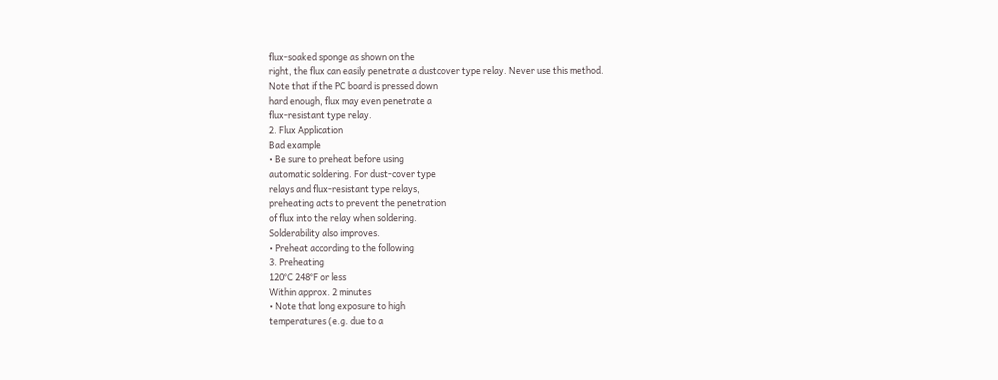flux-soaked sponge as shown on the
right, the flux can easily penetrate a dustcover type relay. Never use this method.
Note that if the PC board is pressed down
hard enough, flux may even penetrate a
flux-resistant type relay.
2. Flux Application
Bad example
• Be sure to preheat before using
automatic soldering. For dust-cover type
relays and flux-resistant type relays,
preheating acts to prevent the penetration
of flux into the relay when soldering.
Solderability also improves.
• Preheat according to the following
3. Preheating
120°C 248°F or less
Within approx. 2 minutes
• Note that long exposure to high
temperatures (e.g. due to a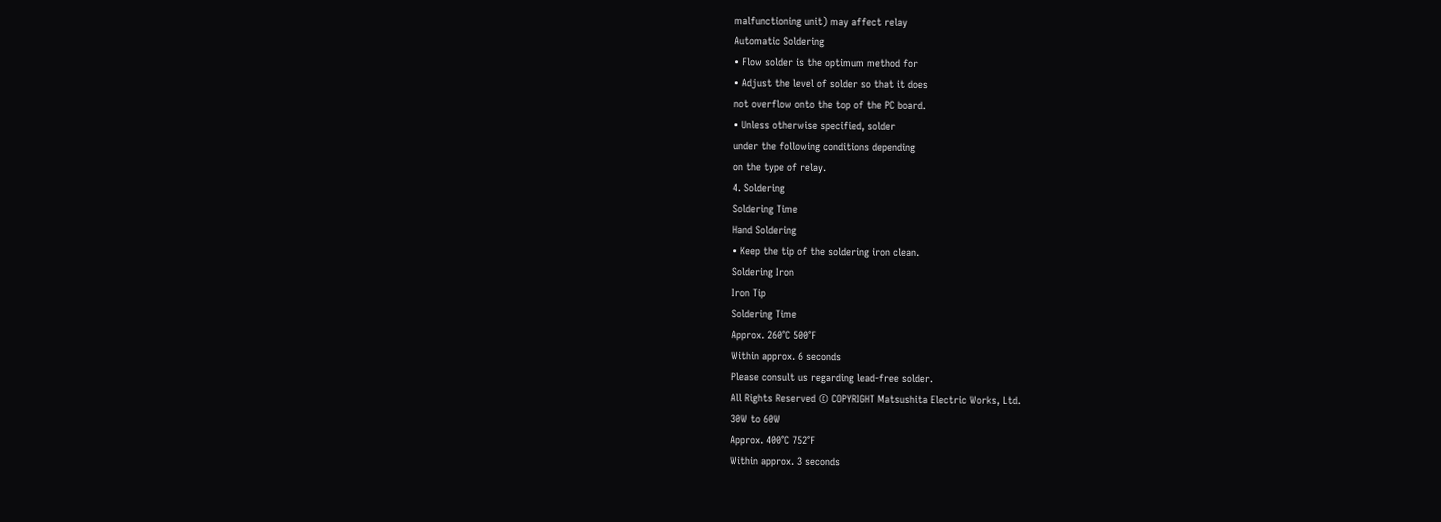malfunctioning unit) may affect relay
Automatic Soldering
• Flow solder is the optimum method for
• Adjust the level of solder so that it does
not overflow onto the top of the PC board.
• Unless otherwise specified, solder
under the following conditions depending
on the type of relay.
4. Soldering
Soldering Time
Hand Soldering
• Keep the tip of the soldering iron clean.
Soldering Iron
Iron Tip
Soldering Time
Approx. 260°C 500°F
Within approx. 6 seconds
Please consult us regarding lead-free solder.
All Rights Reserved © COPYRIGHT Matsushita Electric Works, Ltd.
30W to 60W
Approx. 400°C 752°F
Within approx. 3 seconds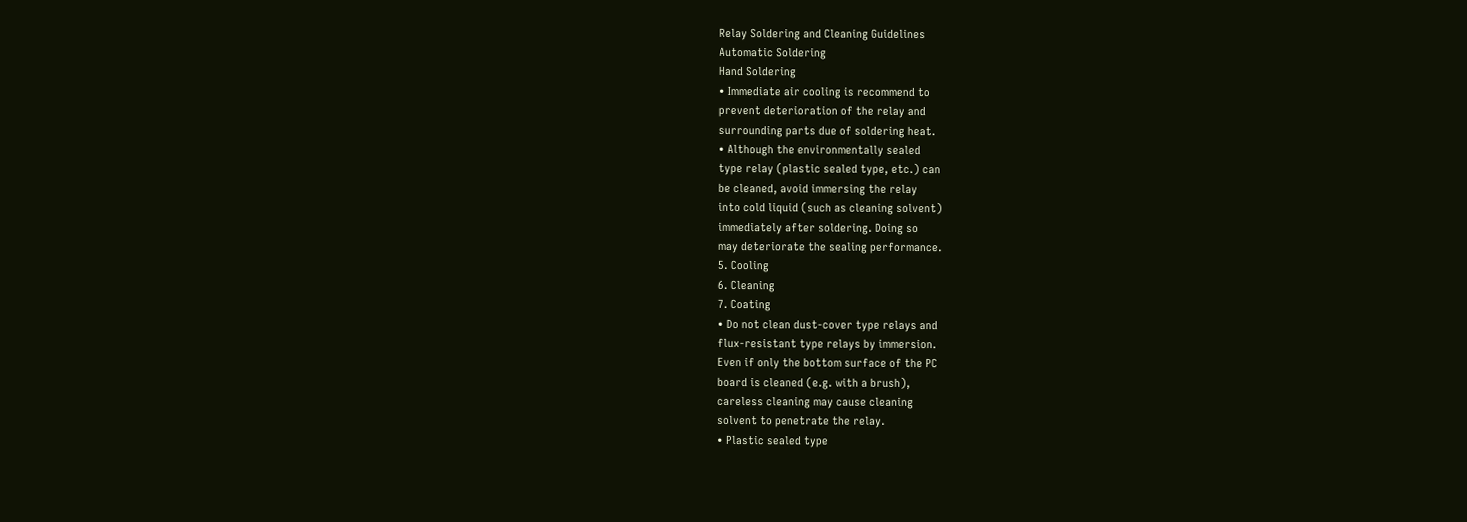Relay Soldering and Cleaning Guidelines
Automatic Soldering
Hand Soldering
• Immediate air cooling is recommend to
prevent deterioration of the relay and
surrounding parts due of soldering heat.
• Although the environmentally sealed
type relay (plastic sealed type, etc.) can
be cleaned, avoid immersing the relay
into cold liquid (such as cleaning solvent)
immediately after soldering. Doing so
may deteriorate the sealing performance.
5. Cooling
6. Cleaning
7. Coating
• Do not clean dust-cover type relays and
flux-resistant type relays by immersion.
Even if only the bottom surface of the PC
board is cleaned (e.g. with a brush),
careless cleaning may cause cleaning
solvent to penetrate the relay.
• Plastic sealed type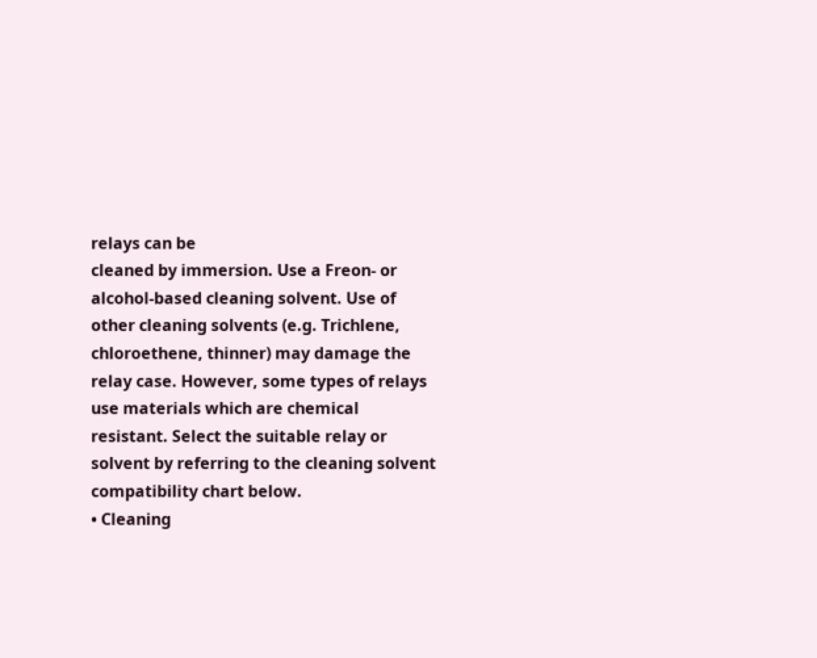relays can be
cleaned by immersion. Use a Freon- or
alcohol-based cleaning solvent. Use of
other cleaning solvents (e.g. Trichlene,
chloroethene, thinner) may damage the
relay case. However, some types of relays
use materials which are chemical
resistant. Select the suitable relay or
solvent by referring to the cleaning solvent
compatibility chart below.
• Cleaning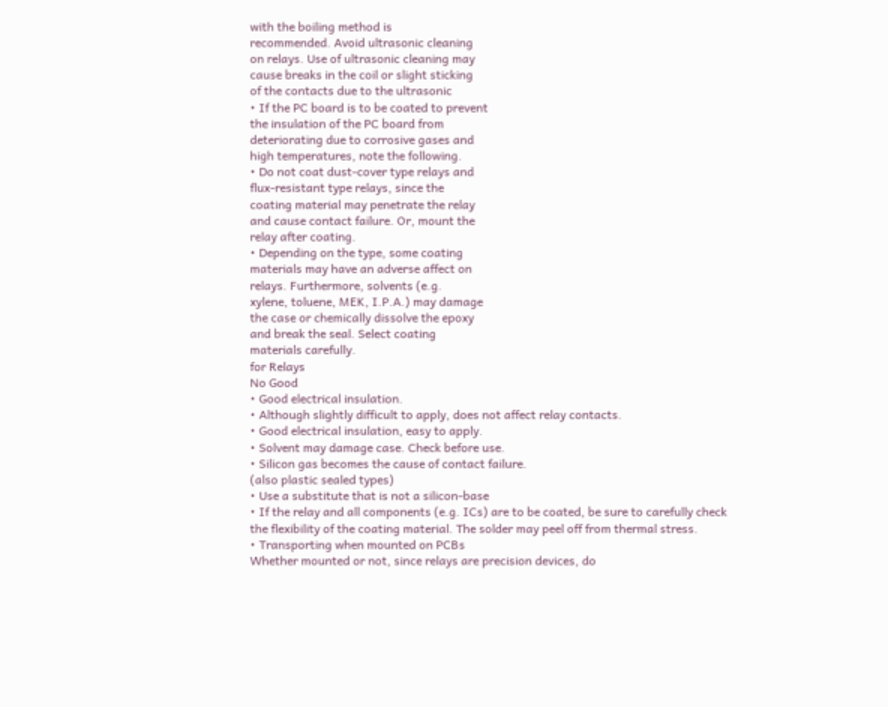with the boiling method is
recommended. Avoid ultrasonic cleaning
on relays. Use of ultrasonic cleaning may
cause breaks in the coil or slight sticking
of the contacts due to the ultrasonic
• If the PC board is to be coated to prevent
the insulation of the PC board from
deteriorating due to corrosive gases and
high temperatures, note the following.
• Do not coat dust-cover type relays and
flux-resistant type relays, since the
coating material may penetrate the relay
and cause contact failure. Or, mount the
relay after coating.
• Depending on the type, some coating
materials may have an adverse affect on
relays. Furthermore, solvents (e.g.
xylene, toluene, MEK, I.P.A.) may damage
the case or chemically dissolve the epoxy
and break the seal. Select coating
materials carefully.
for Relays
No Good
• Good electrical insulation.
• Although slightly difficult to apply, does not affect relay contacts.
• Good electrical insulation, easy to apply.
• Solvent may damage case. Check before use.
• Silicon gas becomes the cause of contact failure.
(also plastic sealed types)
• Use a substitute that is not a silicon-base
• If the relay and all components (e.g. ICs) are to be coated, be sure to carefully check
the flexibility of the coating material. The solder may peel off from thermal stress.
• Transporting when mounted on PCBs
Whether mounted or not, since relays are precision devices, do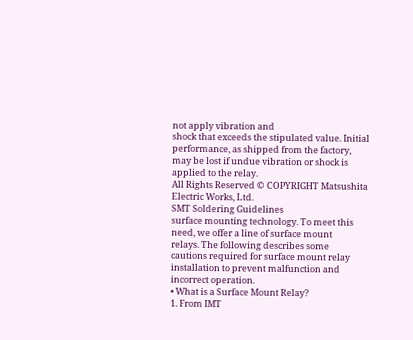not apply vibration and
shock that exceeds the stipulated value. Initial performance, as shipped from the factory,
may be lost if undue vibration or shock is applied to the relay.
All Rights Reserved © COPYRIGHT Matsushita Electric Works, Ltd.
SMT Soldering Guidelines
surface mounting technology. To meet this
need, we offer a line of surface mount
relays. The following describes some
cautions required for surface mount relay
installation to prevent malfunction and
incorrect operation.
• What is a Surface Mount Relay?
1. From IMT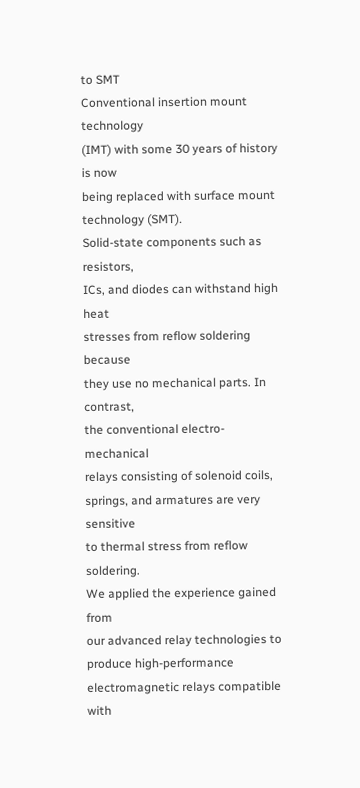to SMT
Conventional insertion mount technology
(IMT) with some 30 years of history is now
being replaced with surface mount
technology (SMT).
Solid-state components such as resistors,
ICs, and diodes can withstand high heat
stresses from reflow soldering because
they use no mechanical parts. In contrast,
the conventional electro-mechanical
relays consisting of solenoid coils,
springs, and armatures are very sensitive
to thermal stress from reflow soldering.
We applied the experience gained from
our advanced relay technologies to
produce high-performance
electromagnetic relays compatible with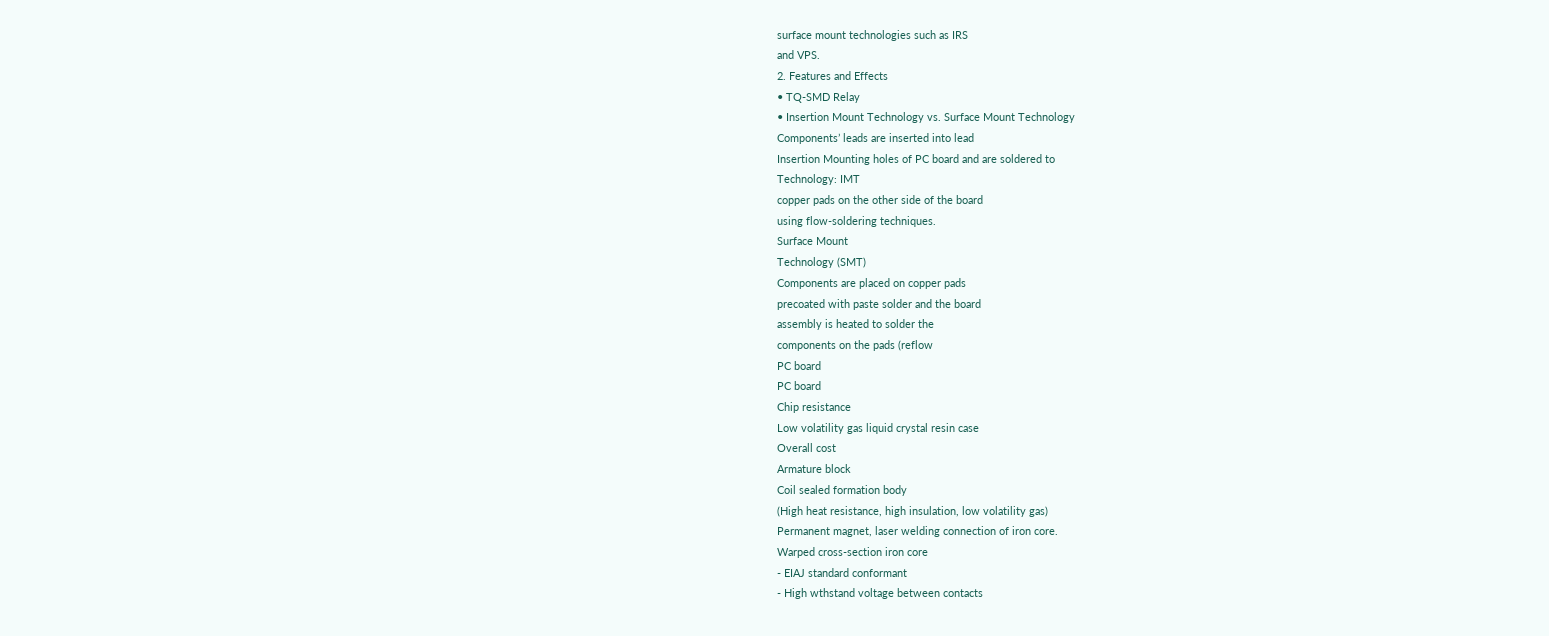surface mount technologies such as IRS
and VPS.
2. Features and Effects
• TQ-SMD Relay
• Insertion Mount Technology vs. Surface Mount Technology
Components’ leads are inserted into lead
Insertion Mounting holes of PC board and are soldered to
Technology: IMT
copper pads on the other side of the board
using flow-soldering techniques.
Surface Mount
Technology (SMT)
Components are placed on copper pads
precoated with paste solder and the board
assembly is heated to solder the
components on the pads (reflow
PC board
PC board
Chip resistance
Low volatility gas liquid crystal resin case
Overall cost
Armature block
Coil sealed formation body
(High heat resistance, high insulation, low volatility gas)
Permanent magnet, laser welding connection of iron core.
Warped cross-section iron core
- EIAJ standard conformant
- High wthstand voltage between contacts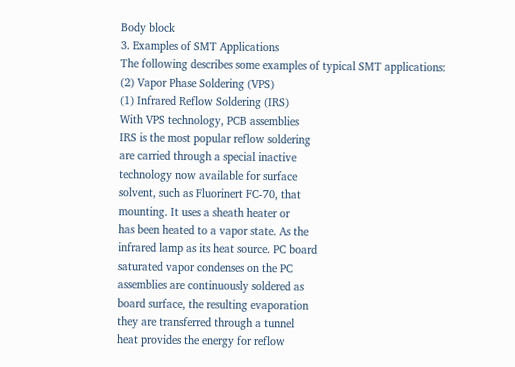Body block
3. Examples of SMT Applications
The following describes some examples of typical SMT applications:
(2) Vapor Phase Soldering (VPS)
(1) Infrared Reflow Soldering (IRS)
With VPS technology, PCB assemblies
IRS is the most popular reflow soldering
are carried through a special inactive
technology now available for surface
solvent, such as Fluorinert FC-70, that
mounting. It uses a sheath heater or
has been heated to a vapor state. As the
infrared lamp as its heat source. PC board
saturated vapor condenses on the PC
assemblies are continuously soldered as
board surface, the resulting evaporation
they are transferred through a tunnel
heat provides the energy for reflow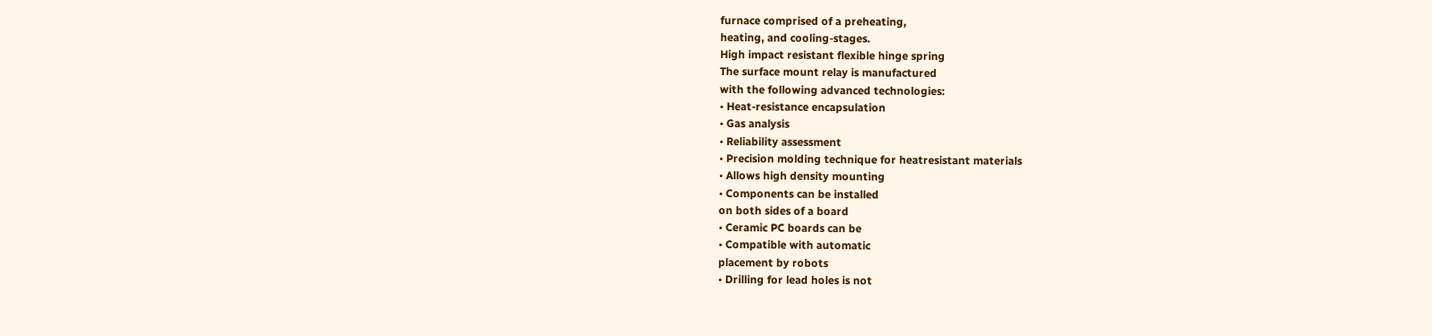furnace comprised of a preheating,
heating, and cooling-stages.
High impact resistant flexible hinge spring
The surface mount relay is manufactured
with the following advanced technologies:
• Heat-resistance encapsulation
• Gas analysis
• Reliability assessment
• Precision molding technique for heatresistant materials
• Allows high density mounting
• Components can be installed
on both sides of a board
• Ceramic PC boards can be
• Compatible with automatic
placement by robots
• Drilling for lead holes is not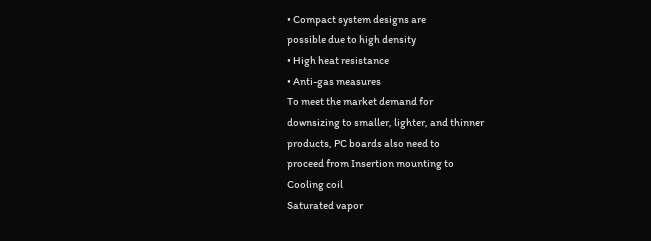• Compact system designs are
possible due to high density
• High heat resistance
• Anti-gas measures
To meet the market demand for
downsizing to smaller, lighter, and thinner
products, PC boards also need to
proceed from Insertion mounting to
Cooling coil
Saturated vapor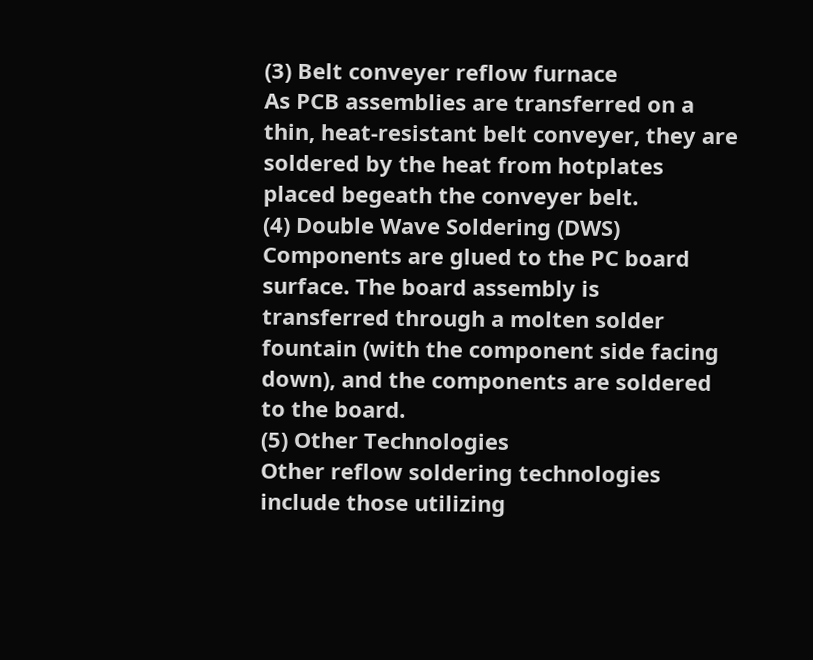(3) Belt conveyer reflow furnace
As PCB assemblies are transferred on a
thin, heat-resistant belt conveyer, they are
soldered by the heat from hotplates
placed begeath the conveyer belt.
(4) Double Wave Soldering (DWS)
Components are glued to the PC board
surface. The board assembly is
transferred through a molten solder
fountain (with the component side facing
down), and the components are soldered
to the board.
(5) Other Technologies
Other reflow soldering technologies
include those utilizing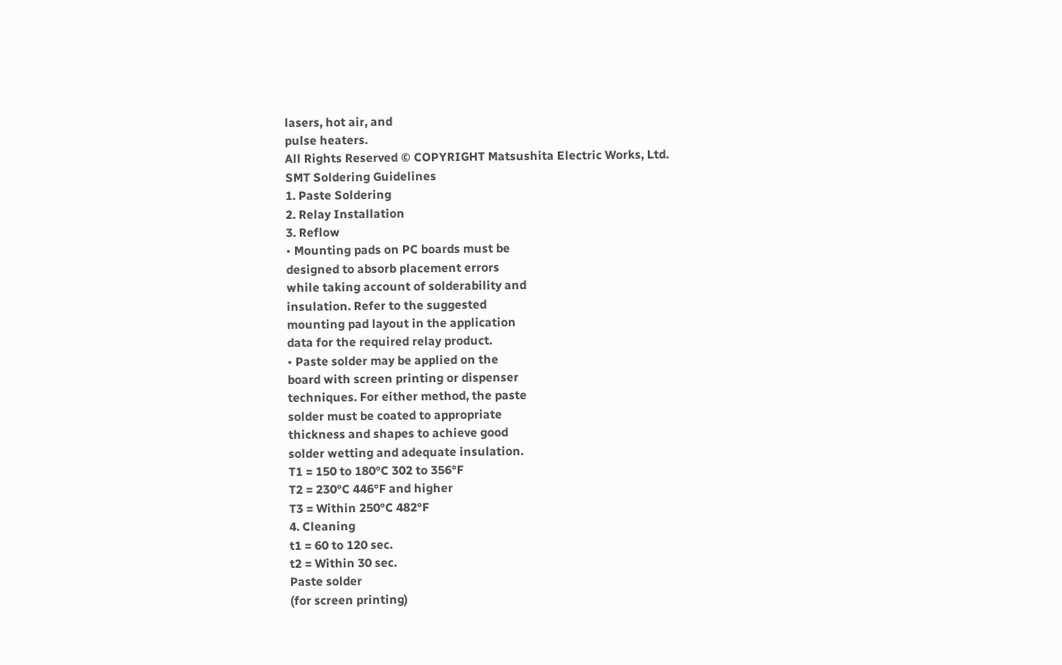lasers, hot air, and
pulse heaters.
All Rights Reserved © COPYRIGHT Matsushita Electric Works, Ltd.
SMT Soldering Guidelines
1. Paste Soldering
2. Relay Installation
3. Reflow
• Mounting pads on PC boards must be
designed to absorb placement errors
while taking account of solderability and
insulation. Refer to the suggested
mounting pad layout in the application
data for the required relay product.
• Paste solder may be applied on the
board with screen printing or dispenser
techniques. For either method, the paste
solder must be coated to appropriate
thickness and shapes to achieve good
solder wetting and adequate insulation.
T1 = 150 to 180°C 302 to 356°F
T2 = 230°C 446°F and higher
T3 = Within 250°C 482°F
4. Cleaning
t1 = 60 to 120 sec.
t2 = Within 30 sec.
Paste solder
(for screen printing)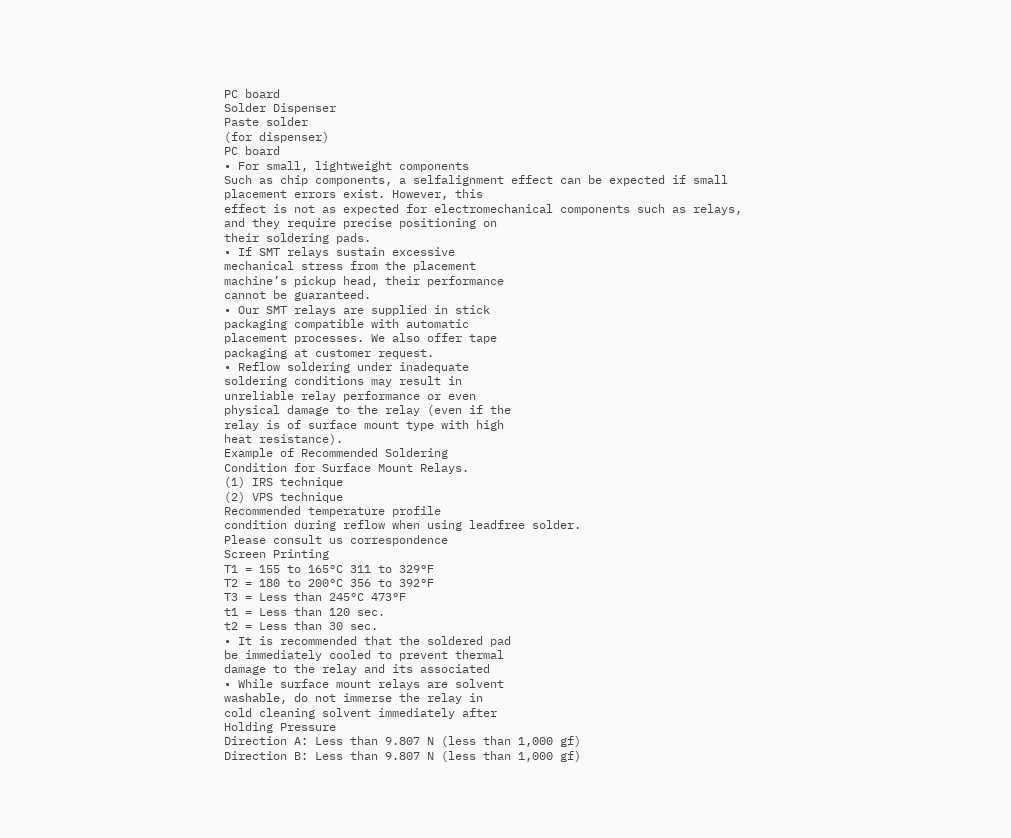PC board
Solder Dispenser
Paste solder
(for dispenser)
PC board
• For small, lightweight components
Such as chip components, a selfalignment effect can be expected if small
placement errors exist. However, this
effect is not as expected for electromechanical components such as relays,
and they require precise positioning on
their soldering pads.
• If SMT relays sustain excessive
mechanical stress from the placement
machine’s pickup head, their performance
cannot be guaranteed.
• Our SMT relays are supplied in stick
packaging compatible with automatic
placement processes. We also offer tape
packaging at customer request.
• Reflow soldering under inadequate
soldering conditions may result in
unreliable relay performance or even
physical damage to the relay (even if the
relay is of surface mount type with high
heat resistance).
Example of Recommended Soldering
Condition for Surface Mount Relays.
(1) IRS technique
(2) VPS technique
Recommended temperature profile
condition during reflow when using leadfree solder.
Please consult us correspondence
Screen Printing
T1 = 155 to 165°C 311 to 329°F
T2 = 180 to 200°C 356 to 392°F
T3 = Less than 245°C 473°F
t1 = Less than 120 sec.
t2 = Less than 30 sec.
• It is recommended that the soldered pad
be immediately cooled to prevent thermal
damage to the relay and its associated
• While surface mount relays are solvent
washable, do not immerse the relay in
cold cleaning solvent immediately after
Holding Pressure
Direction A: Less than 9.807 N (less than 1,000 gf)
Direction B: Less than 9.807 N (less than 1,000 gf)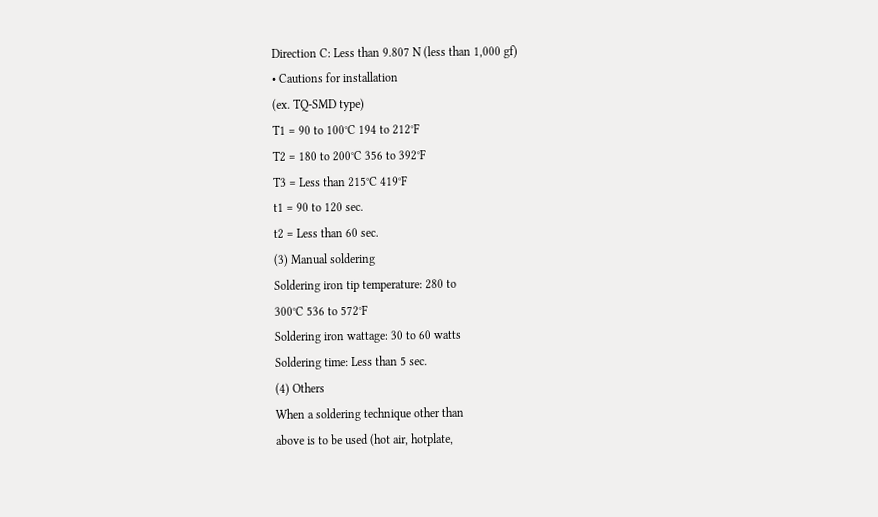Direction C: Less than 9.807 N (less than 1,000 gf)
• Cautions for installation
(ex. TQ-SMD type)
T1 = 90 to 100°C 194 to 212°F
T2 = 180 to 200°C 356 to 392°F
T3 = Less than 215°C 419°F
t1 = 90 to 120 sec.
t2 = Less than 60 sec.
(3) Manual soldering
Soldering iron tip temperature: 280 to
300°C 536 to 572°F
Soldering iron wattage: 30 to 60 watts
Soldering time: Less than 5 sec.
(4) Others
When a soldering technique other than
above is to be used (hot air, hotplate,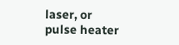laser, or pulse heater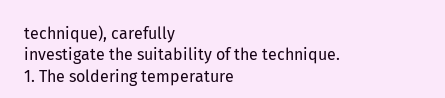technique), carefully
investigate the suitability of the technique.
1. The soldering temperature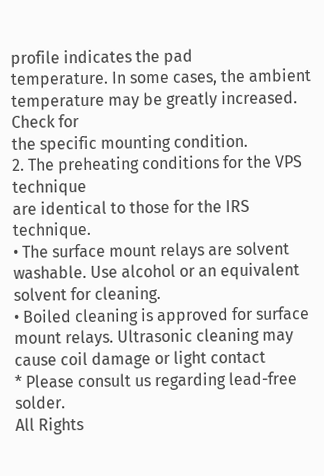profile indicates the pad
temperature. In some cases, the ambient
temperature may be greatly increased. Check for
the specific mounting condition.
2. The preheating conditions for the VPS technique
are identical to those for the IRS technique.
• The surface mount relays are solvent
washable. Use alcohol or an equivalent
solvent for cleaning.
• Boiled cleaning is approved for surface
mount relays. Ultrasonic cleaning may
cause coil damage or light contact
* Please consult us regarding lead-free solder.
All Rights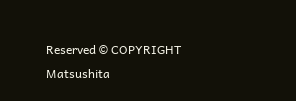Reserved © COPYRIGHT Matsushita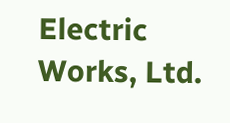Electric Works, Ltd.